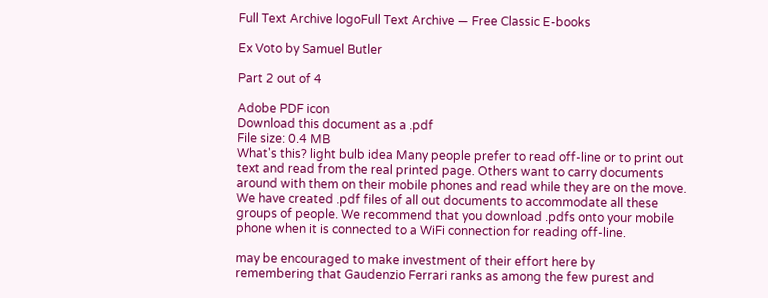Full Text Archive logoFull Text Archive — Free Classic E-books

Ex Voto by Samuel Butler

Part 2 out of 4

Adobe PDF icon
Download this document as a .pdf
File size: 0.4 MB
What's this? light bulb idea Many people prefer to read off-line or to print out text and read from the real printed page. Others want to carry documents around with them on their mobile phones and read while they are on the move. We have created .pdf files of all out documents to accommodate all these groups of people. We recommend that you download .pdfs onto your mobile phone when it is connected to a WiFi connection for reading off-line.

may be encouraged to make investment of their effort here by
remembering that Gaudenzio Ferrari ranks as among the few purest and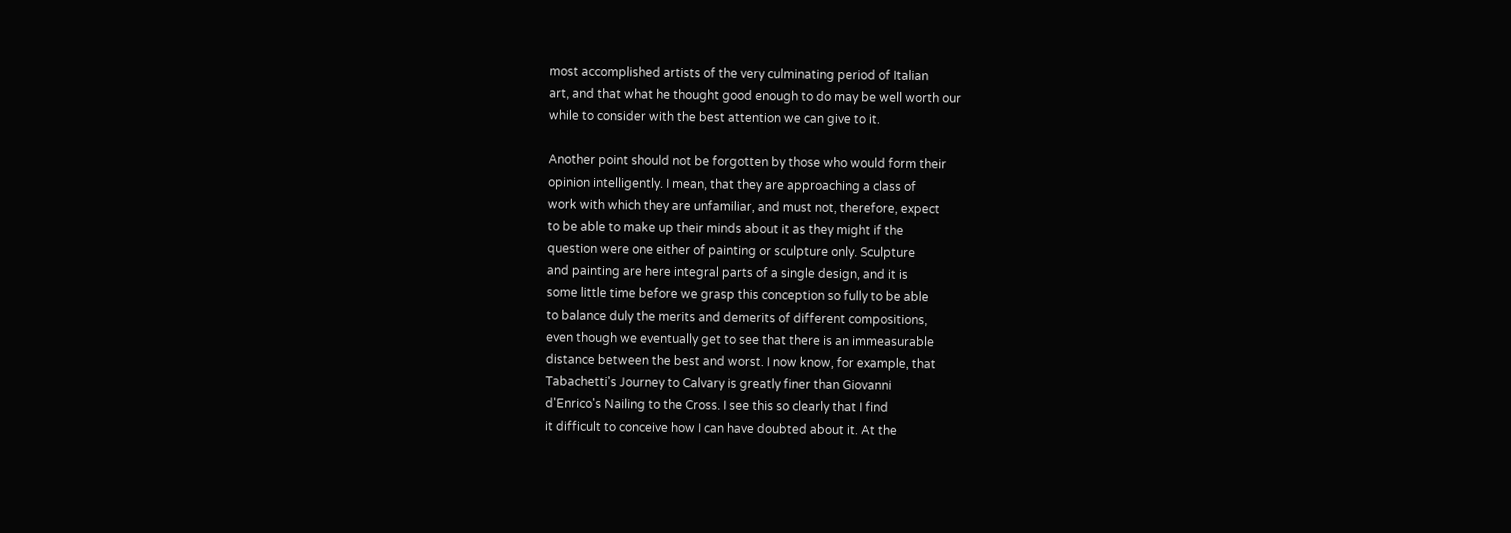most accomplished artists of the very culminating period of Italian
art, and that what he thought good enough to do may be well worth our
while to consider with the best attention we can give to it.

Another point should not be forgotten by those who would form their
opinion intelligently. I mean, that they are approaching a class of
work with which they are unfamiliar, and must not, therefore, expect
to be able to make up their minds about it as they might if the
question were one either of painting or sculpture only. Sculpture
and painting are here integral parts of a single design, and it is
some little time before we grasp this conception so fully to be able
to balance duly the merits and demerits of different compositions,
even though we eventually get to see that there is an immeasurable
distance between the best and worst. I now know, for example, that
Tabachetti's Journey to Calvary is greatly finer than Giovanni
d'Enrico's Nailing to the Cross. I see this so clearly that I find
it difficult to conceive how I can have doubted about it. At the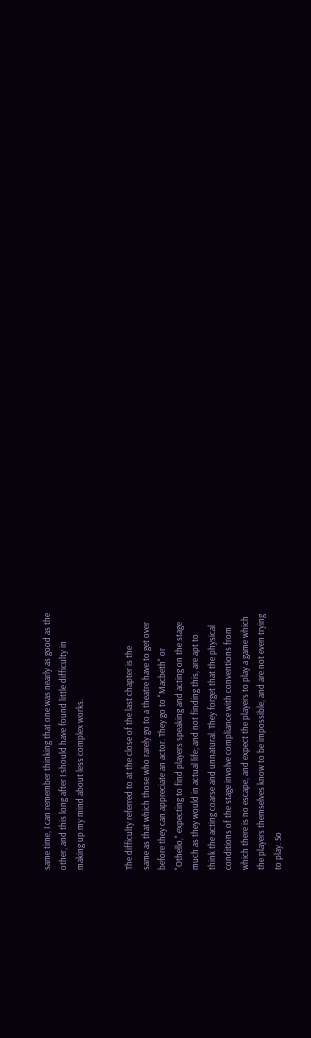same time, I can remember thinking that one was nearly as good as the
other, and this long after I should have found little difficulty in
making up my mind about less complex works.


The difficulty referred to at the close of the last chapter is the
same as that which those who rarely go to a theatre have to get over
before they can appreciate an actor. They go to "Macbeth" or
"Othello," expecting to find players speaking and acting on the stage
much as they would in actual life; and not finding this, are apt to
think the acting coarse and unnatural. They forget that the physical
conditions of the stage involve compliance with conventions from
which there is no escape, and expect the players to play a game which
the players themselves know to be impossible, and are not even trying
to play. So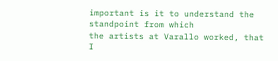important is it to understand the standpoint from which
the artists at Varallo worked, that I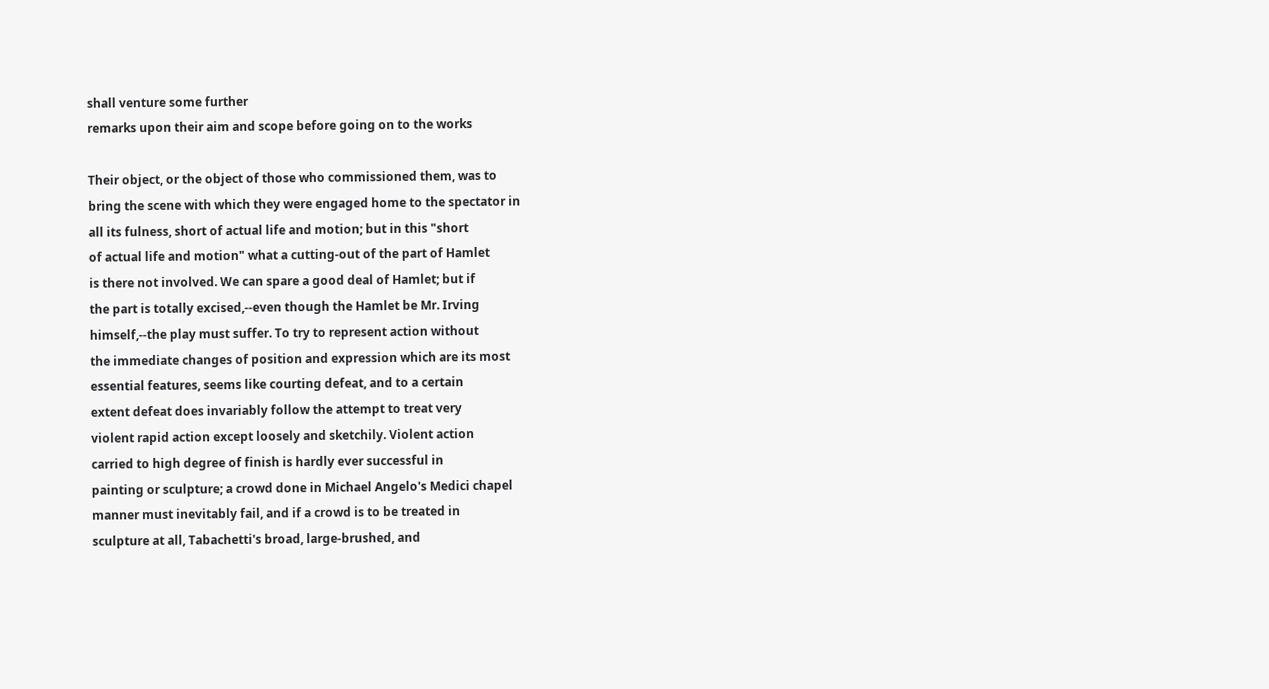shall venture some further
remarks upon their aim and scope before going on to the works

Their object, or the object of those who commissioned them, was to
bring the scene with which they were engaged home to the spectator in
all its fulness, short of actual life and motion; but in this "short
of actual life and motion" what a cutting-out of the part of Hamlet
is there not involved. We can spare a good deal of Hamlet; but if
the part is totally excised,--even though the Hamlet be Mr. Irving
himself,--the play must suffer. To try to represent action without
the immediate changes of position and expression which are its most
essential features, seems like courting defeat, and to a certain
extent defeat does invariably follow the attempt to treat very
violent rapid action except loosely and sketchily. Violent action
carried to high degree of finish is hardly ever successful in
painting or sculpture; a crowd done in Michael Angelo's Medici chapel
manner must inevitably fail, and if a crowd is to be treated in
sculpture at all, Tabachetti's broad, large-brushed, and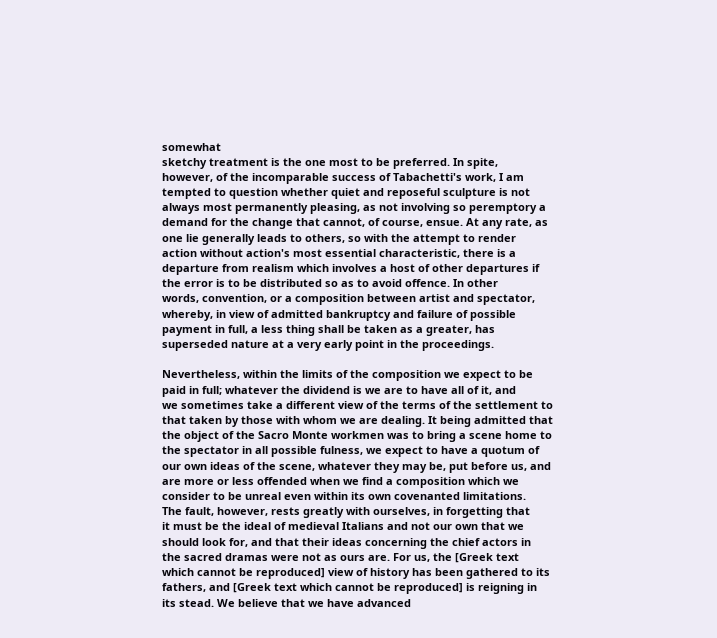somewhat
sketchy treatment is the one most to be preferred. In spite,
however, of the incomparable success of Tabachetti's work, I am
tempted to question whether quiet and reposeful sculpture is not
always most permanently pleasing, as not involving so peremptory a
demand for the change that cannot, of course, ensue. At any rate, as
one lie generally leads to others, so with the attempt to render
action without action's most essential characteristic, there is a
departure from realism which involves a host of other departures if
the error is to be distributed so as to avoid offence. In other
words, convention, or a composition between artist and spectator,
whereby, in view of admitted bankruptcy and failure of possible
payment in full, a less thing shall be taken as a greater, has
superseded nature at a very early point in the proceedings.

Nevertheless, within the limits of the composition we expect to be
paid in full; whatever the dividend is we are to have all of it, and
we sometimes take a different view of the terms of the settlement to
that taken by those with whom we are dealing. It being admitted that
the object of the Sacro Monte workmen was to bring a scene home to
the spectator in all possible fulness, we expect to have a quotum of
our own ideas of the scene, whatever they may be, put before us, and
are more or less offended when we find a composition which we
consider to be unreal even within its own covenanted limitations.
The fault, however, rests greatly with ourselves, in forgetting that
it must be the ideal of medieval Italians and not our own that we
should look for, and that their ideas concerning the chief actors in
the sacred dramas were not as ours are. For us, the [Greek text
which cannot be reproduced] view of history has been gathered to its
fathers, and [Greek text which cannot be reproduced] is reigning in
its stead. We believe that we have advanced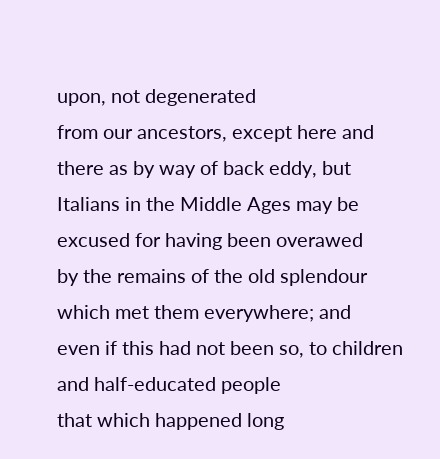upon, not degenerated
from our ancestors, except here and there as by way of back eddy, but
Italians in the Middle Ages may be excused for having been overawed
by the remains of the old splendour which met them everywhere; and
even if this had not been so, to children and half-educated people
that which happened long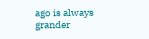ago is always grander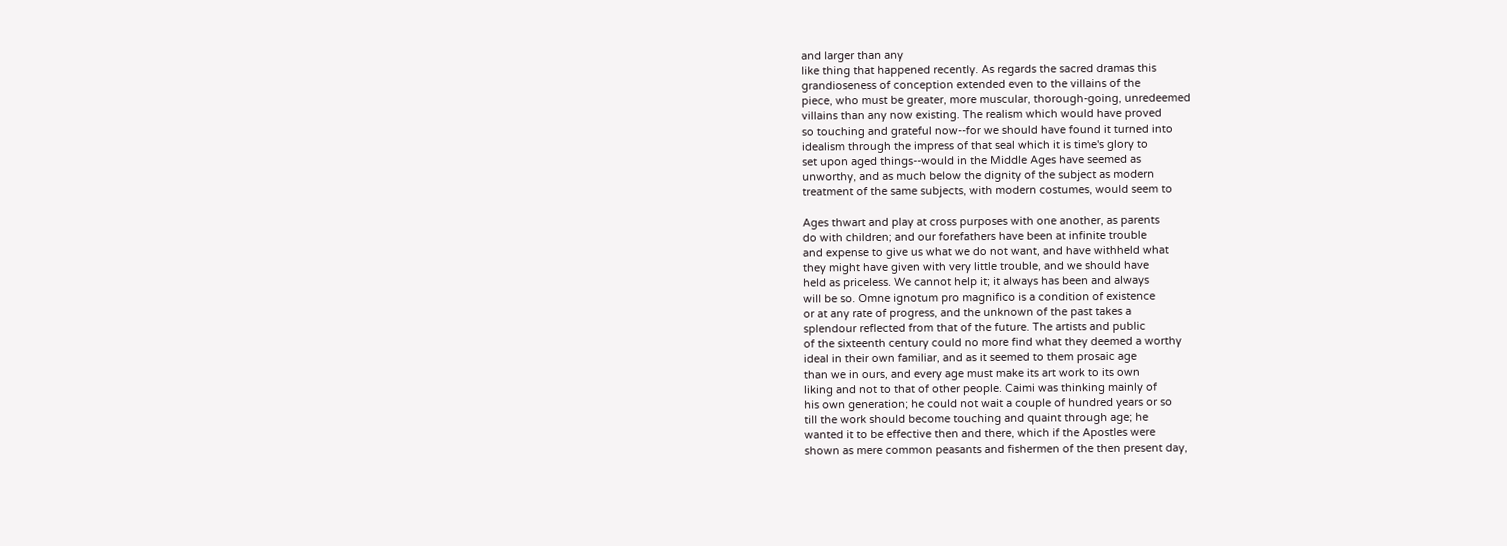and larger than any
like thing that happened recently. As regards the sacred dramas this
grandioseness of conception extended even to the villains of the
piece, who must be greater, more muscular, thorough-going, unredeemed
villains than any now existing. The realism which would have proved
so touching and grateful now--for we should have found it turned into
idealism through the impress of that seal which it is time's glory to
set upon aged things--would in the Middle Ages have seemed as
unworthy, and as much below the dignity of the subject as modern
treatment of the same subjects, with modern costumes, would seem to

Ages thwart and play at cross purposes with one another, as parents
do with children; and our forefathers have been at infinite trouble
and expense to give us what we do not want, and have withheld what
they might have given with very little trouble, and we should have
held as priceless. We cannot help it; it always has been and always
will be so. Omne ignotum pro magnifico is a condition of existence
or at any rate of progress, and the unknown of the past takes a
splendour reflected from that of the future. The artists and public
of the sixteenth century could no more find what they deemed a worthy
ideal in their own familiar, and as it seemed to them prosaic age
than we in ours, and every age must make its art work to its own
liking and not to that of other people. Caimi was thinking mainly of
his own generation; he could not wait a couple of hundred years or so
till the work should become touching and quaint through age; he
wanted it to be effective then and there, which if the Apostles were
shown as mere common peasants and fishermen of the then present day,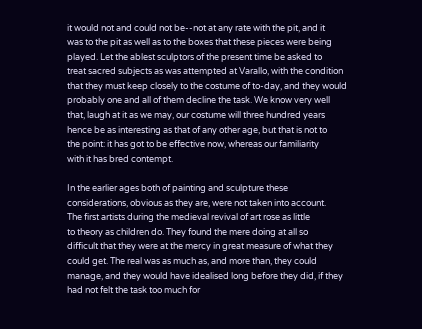it would not and could not be--not at any rate with the pit, and it
was to the pit as well as to the boxes that these pieces were being
played. Let the ablest sculptors of the present time be asked to
treat sacred subjects as was attempted at Varallo, with the condition
that they must keep closely to the costume of to-day, and they would
probably one and all of them decline the task. We know very well
that, laugh at it as we may, our costume will three hundred years
hence be as interesting as that of any other age, but that is not to
the point: it has got to be effective now, whereas our familiarity
with it has bred contempt.

In the earlier ages both of painting and sculpture these
considerations, obvious as they are, were not taken into account.
The first artists during the medieval revival of art rose as little
to theory as children do. They found the mere doing at all so
difficult that they were at the mercy in great measure of what they
could get. The real was as much as, and more than, they could
manage, and they would have idealised long before they did, if they
had not felt the task too much for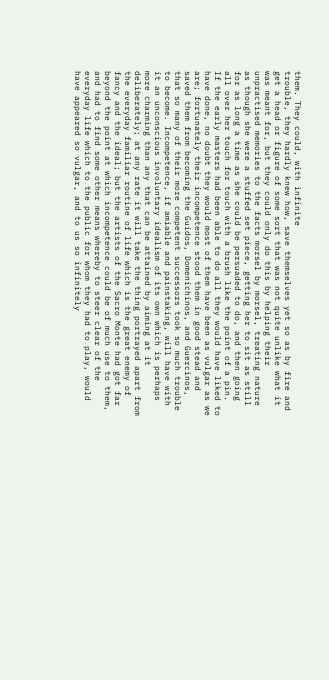them. They could, with infinite
trouble, they hardly knew how, save themselves yet so as by fire and
get a head or figure of some sort that was not quite unlike what it
was meant for, but they could only do this by helping their
unpractised memories to the facts morsel by morsel, treating nature
as though she were a stuffed set piece, getting her to sit as still
for as long a time as she could be persuaded to do, and then going
all over her touch for touch with a brush like the point of a pin.
If the early masters had been able to do all they would have liked to
have done, no doubt they would most of them have been as vulgar as we
are; fortunately their incompetence stood them in good stead and
saved them from becoming the Guidos, Domenichinos, and Guercinos,
that so many of their more competent successors took so much trouble
to become. Incompetence, if amiable and painstaking, will have with
it an unconscious involuntary idealism of its own which is perhaps
more charming than any that can be attained by aiming at it
deliberately; at any rate it will take the thing portrayed apart from
the everyday familiar routine of life which is the great enemy of
fancy and the ideal; but the artists of the Sacro Monte had got far
beyond the point at which incompetence could be of much use to them,
and had to find some other means whereby to steer clear of the
everyday life which to the public for whom they had to play, would
have appeared so vulgar, and to us so infinitely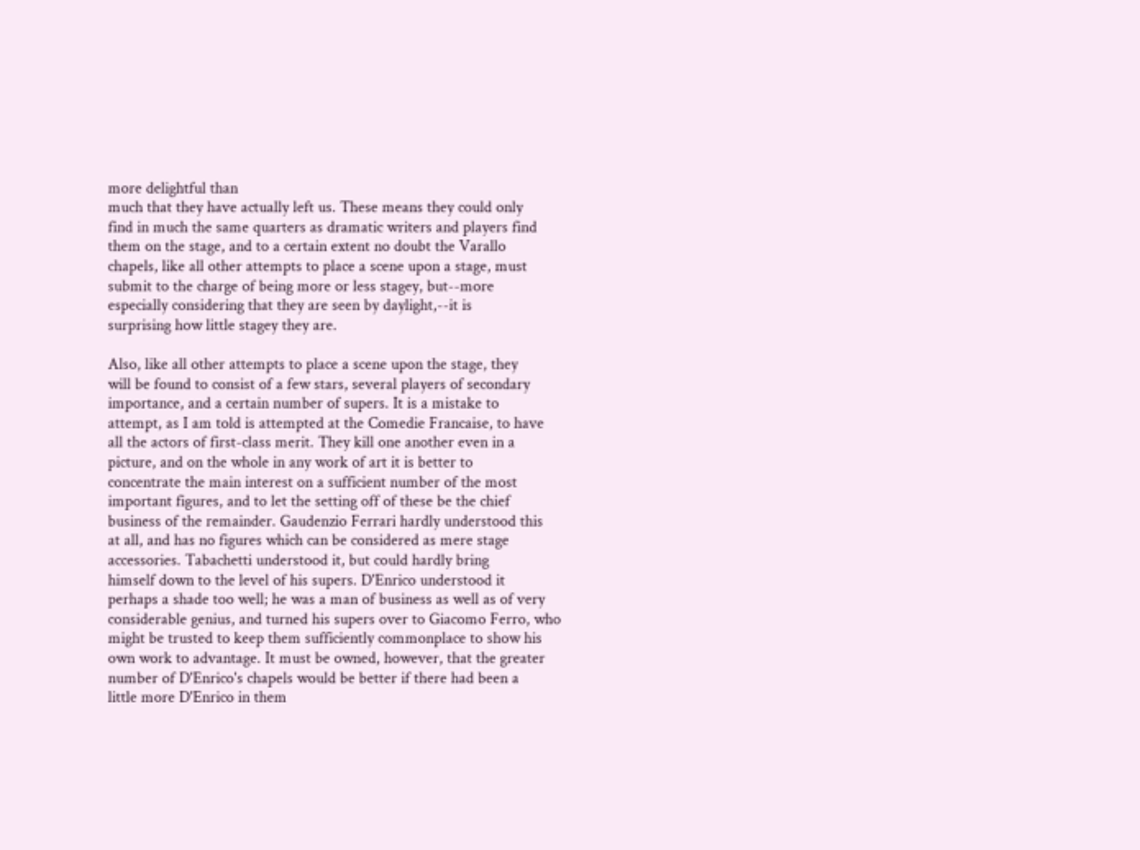more delightful than
much that they have actually left us. These means they could only
find in much the same quarters as dramatic writers and players find
them on the stage, and to a certain extent no doubt the Varallo
chapels, like all other attempts to place a scene upon a stage, must
submit to the charge of being more or less stagey, but--more
especially considering that they are seen by daylight,--it is
surprising how little stagey they are.

Also, like all other attempts to place a scene upon the stage, they
will be found to consist of a few stars, several players of secondary
importance, and a certain number of supers. It is a mistake to
attempt, as I am told is attempted at the Comedie Francaise, to have
all the actors of first-class merit. They kill one another even in a
picture, and on the whole in any work of art it is better to
concentrate the main interest on a sufficient number of the most
important figures, and to let the setting off of these be the chief
business of the remainder. Gaudenzio Ferrari hardly understood this
at all, and has no figures which can be considered as mere stage
accessories. Tabachetti understood it, but could hardly bring
himself down to the level of his supers. D'Enrico understood it
perhaps a shade too well; he was a man of business as well as of very
considerable genius, and turned his supers over to Giacomo Ferro, who
might be trusted to keep them sufficiently commonplace to show his
own work to advantage. It must be owned, however, that the greater
number of D'Enrico's chapels would be better if there had been a
little more D'Enrico in them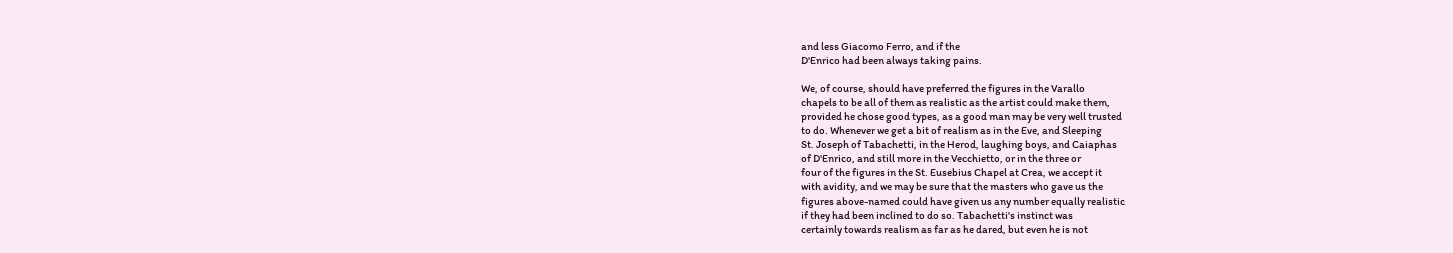and less Giacomo Ferro, and if the
D'Enrico had been always taking pains.

We, of course, should have preferred the figures in the Varallo
chapels to be all of them as realistic as the artist could make them,
provided he chose good types, as a good man may be very well trusted
to do. Whenever we get a bit of realism as in the Eve, and Sleeping
St. Joseph of Tabachetti, in the Herod, laughing boys, and Caiaphas
of D'Enrico, and still more in the Vecchietto, or in the three or
four of the figures in the St. Eusebius Chapel at Crea, we accept it
with avidity, and we may be sure that the masters who gave us the
figures above-named could have given us any number equally realistic
if they had been inclined to do so. Tabachetti's instinct was
certainly towards realism as far as he dared, but even he is not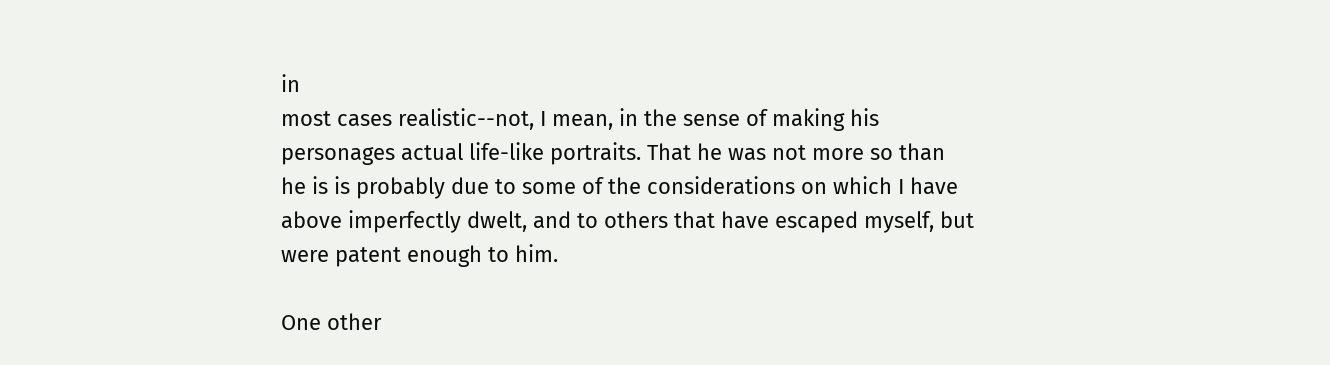in
most cases realistic--not, I mean, in the sense of making his
personages actual life-like portraits. That he was not more so than
he is is probably due to some of the considerations on which I have
above imperfectly dwelt, and to others that have escaped myself, but
were patent enough to him.

One other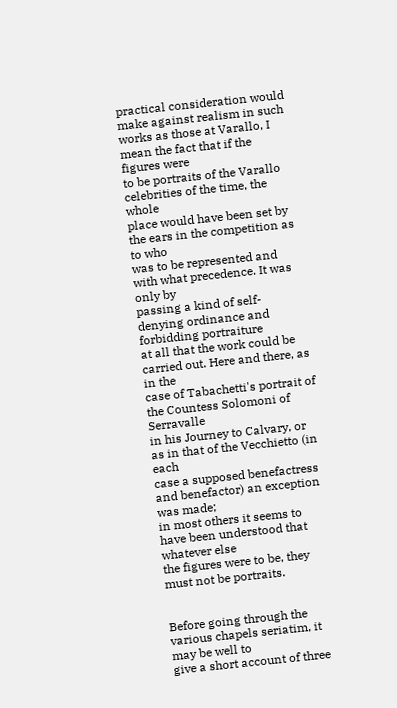practical consideration would make against realism in such
works as those at Varallo, I mean the fact that if the figures were
to be portraits of the Varallo celebrities of the time, the whole
place would have been set by the ears in the competition as to who
was to be represented and with what precedence. It was only by
passing a kind of self-denying ordinance and forbidding portraiture
at all that the work could be carried out. Here and there, as in the
case of Tabachetti's portrait of the Countess Solomoni of Serravalle
in his Journey to Calvary, or as in that of the Vecchietto (in each
case a supposed benefactress and benefactor) an exception was made;
in most others it seems to have been understood that whatever else
the figures were to be, they must not be portraits.


Before going through the various chapels seriatim, it may be well to
give a short account of three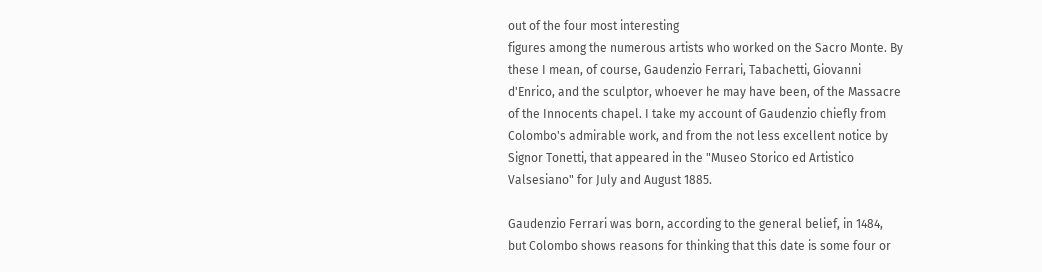out of the four most interesting
figures among the numerous artists who worked on the Sacro Monte. By
these I mean, of course, Gaudenzio Ferrari, Tabachetti, Giovanni
d'Enrico, and the sculptor, whoever he may have been, of the Massacre
of the Innocents chapel. I take my account of Gaudenzio chiefly from
Colombo's admirable work, and from the not less excellent notice by
Signor Tonetti, that appeared in the "Museo Storico ed Artistico
Valsesiano" for July and August 1885.

Gaudenzio Ferrari was born, according to the general belief, in 1484,
but Colombo shows reasons for thinking that this date is some four or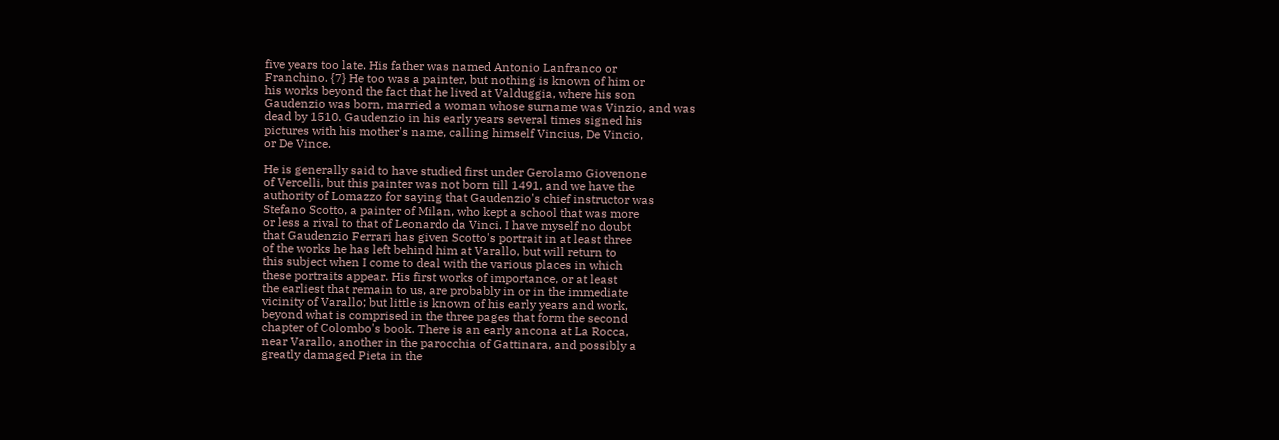five years too late. His father was named Antonio Lanfranco or
Franchino. {7} He too was a painter, but nothing is known of him or
his works beyond the fact that he lived at Valduggia, where his son
Gaudenzio was born, married a woman whose surname was Vinzio, and was
dead by 1510. Gaudenzio in his early years several times signed his
pictures with his mother's name, calling himself Vincius, De Vincio,
or De Vince.

He is generally said to have studied first under Gerolamo Giovenone
of Vercelli, but this painter was not born till 1491, and we have the
authority of Lomazzo for saying that Gaudenzio's chief instructor was
Stefano Scotto, a painter of Milan, who kept a school that was more
or less a rival to that of Leonardo da Vinci. I have myself no doubt
that Gaudenzio Ferrari has given Scotto's portrait in at least three
of the works he has left behind him at Varallo, but will return to
this subject when I come to deal with the various places in which
these portraits appear. His first works of importance, or at least
the earliest that remain to us, are probably in or in the immediate
vicinity of Varallo; but little is known of his early years and work,
beyond what is comprised in the three pages that form the second
chapter of Colombo's book. There is an early ancona at La Rocca,
near Varallo, another in the parocchia of Gattinara, and possibly a
greatly damaged Pieta in the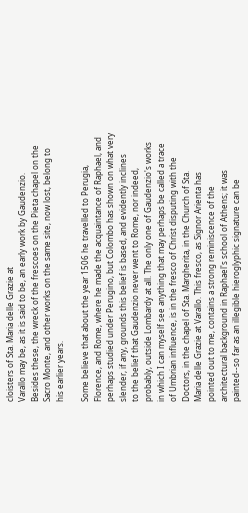cloisters of Sta. Maria delle Grazie at
Varallo may be, as it is said to be, an early work by Gaudenzio.
Besides these, the wreck of the frescoes on the Pieta chapel on the
Sacro Monte, and other works on the same site, now lost, belong to
his earlier years.

Some believe that about the year 1506 he travelled to Perugia,
Florence, and Rome, where he made the acquaintance of Raphael, and
perhaps studied under Perugino, but Colombo has shown on what very
slender, if any, grounds this belief is based, and evidently inclines
to the belief that Gaudenzio never went to Rome, nor indeed,
probably, outside Lombardy at all. The only one of Gaudenzio's works
in which I can myself see anything that may perhaps be called a trace
of Umbrian influence, is in the fresco of Christ disputing with the
Doctors, in the chapel of Sta. Margherita, in the Church of Sta.
Maria delle Grazie at Varallo. This fresco, as Signor Arienta has
pointed out to me, contains a strong reminiscence of the
architectural background in Raphael's school of Athens; it was
painted--so far as an illegible hieroglyphic signature can be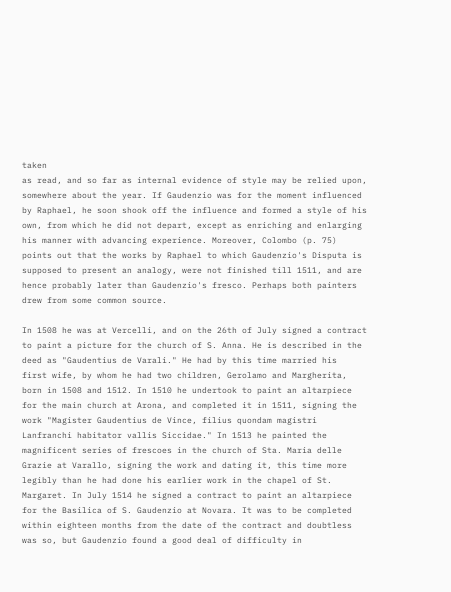taken
as read, and so far as internal evidence of style may be relied upon,
somewhere about the year. If Gaudenzio was for the moment influenced
by Raphael, he soon shook off the influence and formed a style of his
own, from which he did not depart, except as enriching and enlarging
his manner with advancing experience. Moreover, Colombo (p. 75)
points out that the works by Raphael to which Gaudenzio's Disputa is
supposed to present an analogy, were not finished till 1511, and are
hence probably later than Gaudenzio's fresco. Perhaps both painters
drew from some common source.

In 1508 he was at Vercelli, and on the 26th of July signed a contract
to paint a picture for the church of S. Anna. He is described in the
deed as "Gaudentius de Varali." He had by this time married his
first wife, by whom he had two children, Gerolamo and Margherita,
born in 1508 and 1512. In 1510 he undertook to paint an altarpiece
for the main church at Arona, and completed it in 1511, signing the
work "Magister Gaudentius de Vince, filius quondam magistri
Lanfranchi habitator vallis Siccidae." In 1513 he painted the
magnificent series of frescoes in the church of Sta. Maria delle
Grazie at Varallo, signing the work and dating it, this time more
legibly than he had done his earlier work in the chapel of St.
Margaret. In July 1514 he signed a contract to paint an altarpiece
for the Basilica of S. Gaudenzio at Novara. It was to be completed
within eighteen months from the date of the contract and doubtless
was so, but Gaudenzio found a good deal of difficulty in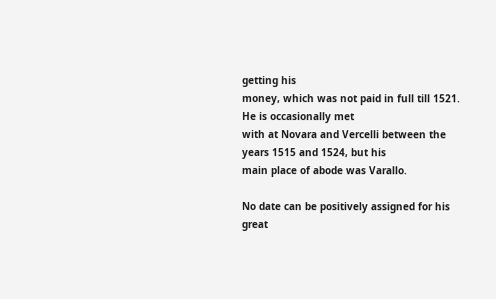getting his
money, which was not paid in full till 1521. He is occasionally met
with at Novara and Vercelli between the years 1515 and 1524, but his
main place of abode was Varallo.

No date can be positively assigned for his great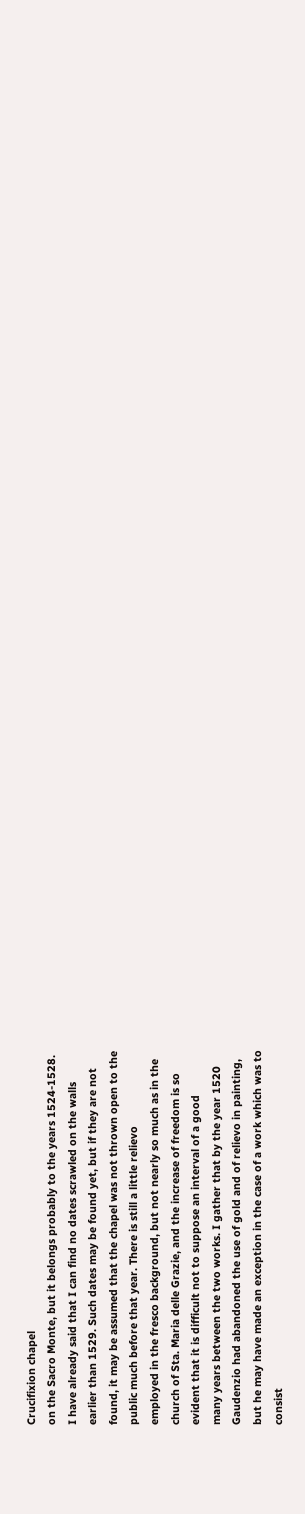Crucifixion chapel
on the Sacro Monte, but it belongs probably to the years 1524-1528.
I have already said that I can find no dates scrawled on the walls
earlier than 1529. Such dates may be found yet, but if they are not
found, it may be assumed that the chapel was not thrown open to the
public much before that year. There is still a little relievo
employed in the fresco background, but not nearly so much as in the
church of Sta. Maria delle Grazie, and the increase of freedom is so
evident that it is difficult not to suppose an interval of a good
many years between the two works. I gather that by the year 1520
Gaudenzio had abandoned the use of gold and of relievo in painting,
but he may have made an exception in the case of a work which was to
consist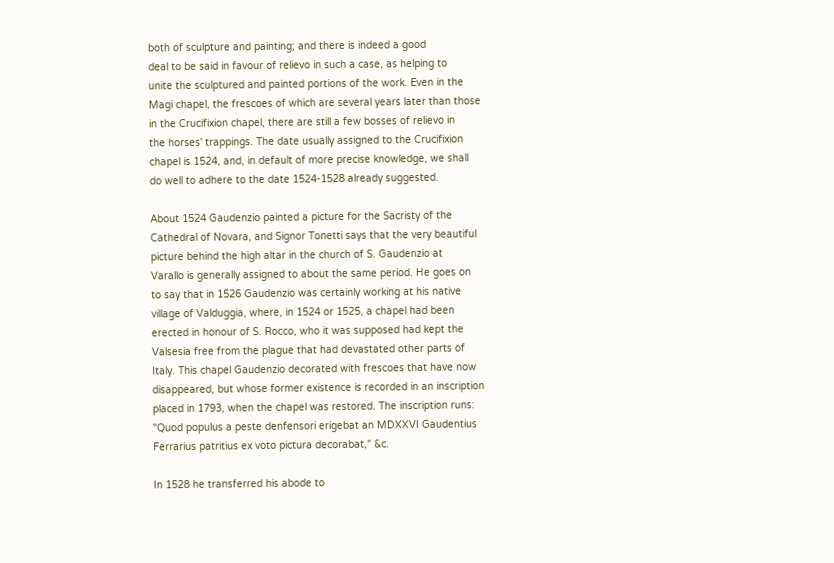both of sculpture and painting; and there is indeed a good
deal to be said in favour of relievo in such a case, as helping to
unite the sculptured and painted portions of the work. Even in the
Magi chapel, the frescoes of which are several years later than those
in the Crucifixion chapel, there are still a few bosses of relievo in
the horses' trappings. The date usually assigned to the Crucifixion
chapel is 1524, and, in default of more precise knowledge, we shall
do well to adhere to the date 1524-1528 already suggested.

About 1524 Gaudenzio painted a picture for the Sacristy of the
Cathedral of Novara, and Signor Tonetti says that the very beautiful
picture behind the high altar in the church of S. Gaudenzio at
Varallo is generally assigned to about the same period. He goes on
to say that in 1526 Gaudenzio was certainly working at his native
village of Valduggia, where, in 1524 or 1525, a chapel had been
erected in honour of S. Rocco, who it was supposed had kept the
Valsesia free from the plague that had devastated other parts of
Italy. This chapel Gaudenzio decorated with frescoes that have now
disappeared, but whose former existence is recorded in an inscription
placed in 1793, when the chapel was restored. The inscription runs:
"Quod populus a peste denfensori erigebat an MDXXVI Gaudentius
Ferrarius patritius ex voto pictura decorabat," &c.

In 1528 he transferred his abode to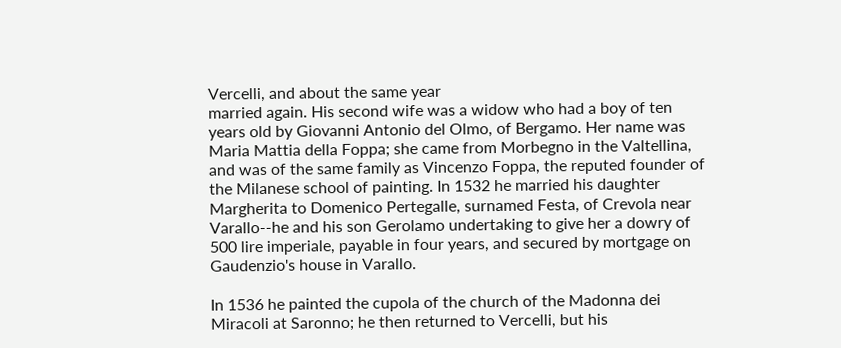Vercelli, and about the same year
married again. His second wife was a widow who had a boy of ten
years old by Giovanni Antonio del Olmo, of Bergamo. Her name was
Maria Mattia della Foppa; she came from Morbegno in the Valtellina,
and was of the same family as Vincenzo Foppa, the reputed founder of
the Milanese school of painting. In 1532 he married his daughter
Margherita to Domenico Pertegalle, surnamed Festa, of Crevola near
Varallo--he and his son Gerolamo undertaking to give her a dowry of
500 lire imperiale, payable in four years, and secured by mortgage on
Gaudenzio's house in Varallo.

In 1536 he painted the cupola of the church of the Madonna dei
Miracoli at Saronno; he then returned to Vercelli, but his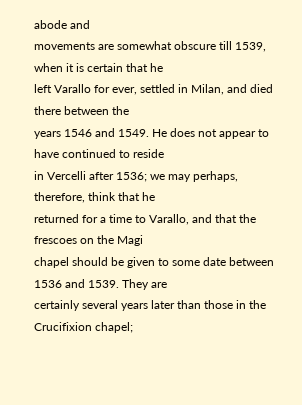abode and
movements are somewhat obscure till 1539, when it is certain that he
left Varallo for ever, settled in Milan, and died there between the
years 1546 and 1549. He does not appear to have continued to reside
in Vercelli after 1536; we may perhaps, therefore, think that he
returned for a time to Varallo, and that the frescoes on the Magi
chapel should be given to some date between 1536 and 1539. They are
certainly several years later than those in the Crucifixion chapel;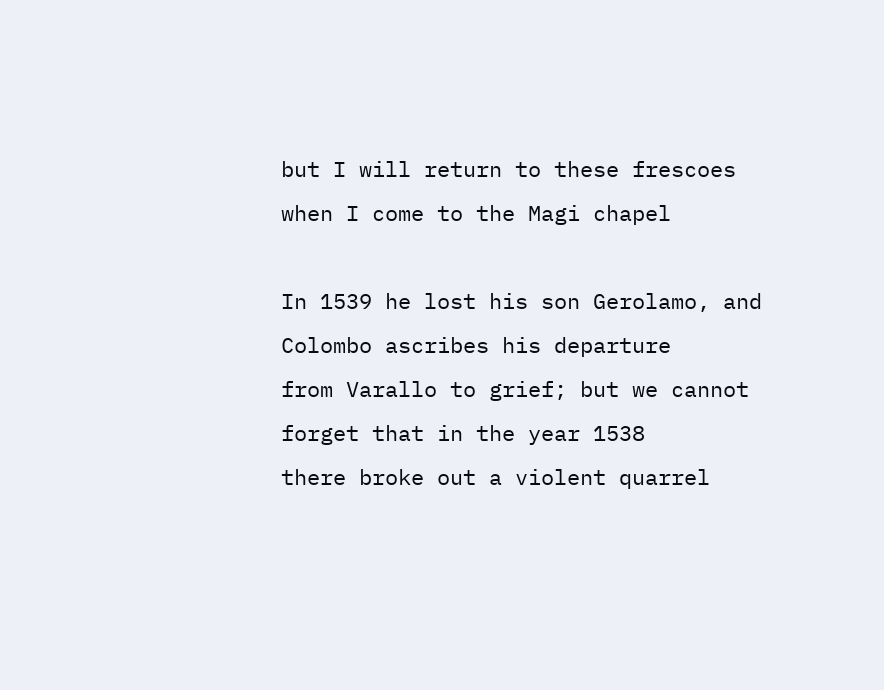but I will return to these frescoes when I come to the Magi chapel

In 1539 he lost his son Gerolamo, and Colombo ascribes his departure
from Varallo to grief; but we cannot forget that in the year 1538
there broke out a violent quarrel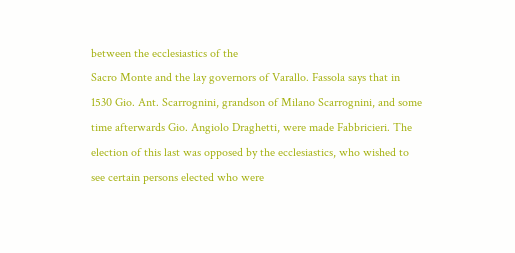between the ecclesiastics of the
Sacro Monte and the lay governors of Varallo. Fassola says that in
1530 Gio. Ant. Scarrognini, grandson of Milano Scarrognini, and some
time afterwards Gio. Angiolo Draghetti, were made Fabbricieri. The
election of this last was opposed by the ecclesiastics, who wished to
see certain persons elected who were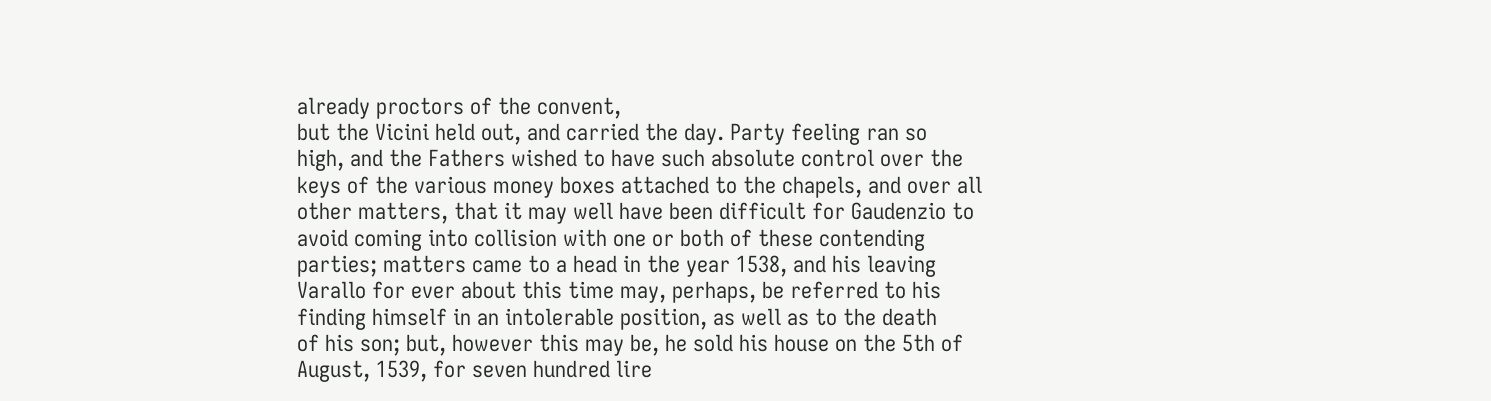already proctors of the convent,
but the Vicini held out, and carried the day. Party feeling ran so
high, and the Fathers wished to have such absolute control over the
keys of the various money boxes attached to the chapels, and over all
other matters, that it may well have been difficult for Gaudenzio to
avoid coming into collision with one or both of these contending
parties; matters came to a head in the year 1538, and his leaving
Varallo for ever about this time may, perhaps, be referred to his
finding himself in an intolerable position, as well as to the death
of his son; but, however this may be, he sold his house on the 5th of
August, 1539, for seven hundred lire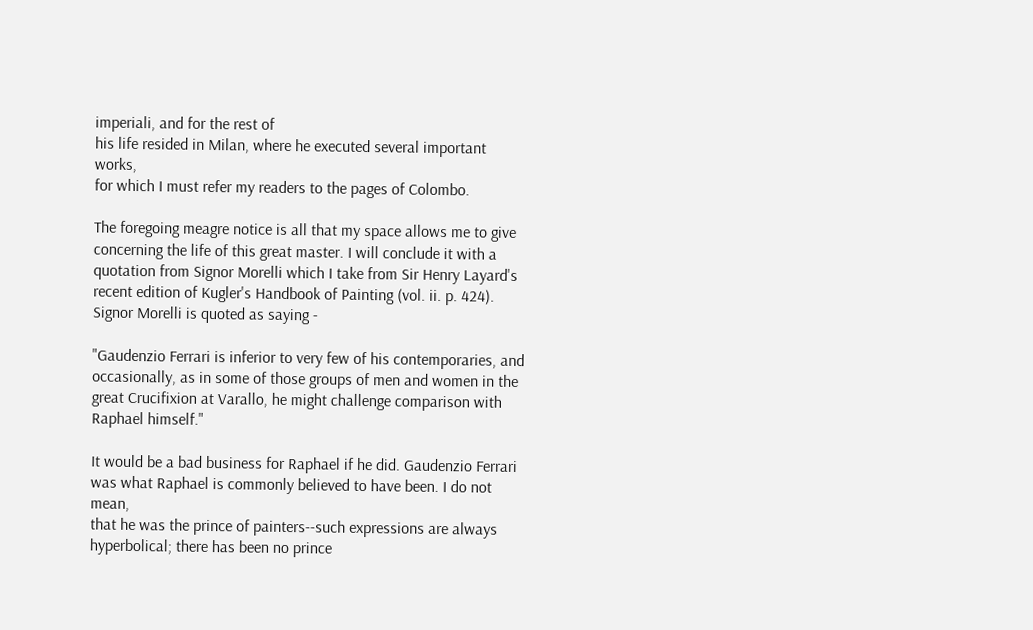imperiali, and for the rest of
his life resided in Milan, where he executed several important works,
for which I must refer my readers to the pages of Colombo.

The foregoing meagre notice is all that my space allows me to give
concerning the life of this great master. I will conclude it with a
quotation from Signor Morelli which I take from Sir Henry Layard's
recent edition of Kugler's Handbook of Painting (vol. ii. p. 424).
Signor Morelli is quoted as saying -

"Gaudenzio Ferrari is inferior to very few of his contemporaries, and
occasionally, as in some of those groups of men and women in the
great Crucifixion at Varallo, he might challenge comparison with
Raphael himself."

It would be a bad business for Raphael if he did. Gaudenzio Ferrari
was what Raphael is commonly believed to have been. I do not mean,
that he was the prince of painters--such expressions are always
hyperbolical; there has been no prince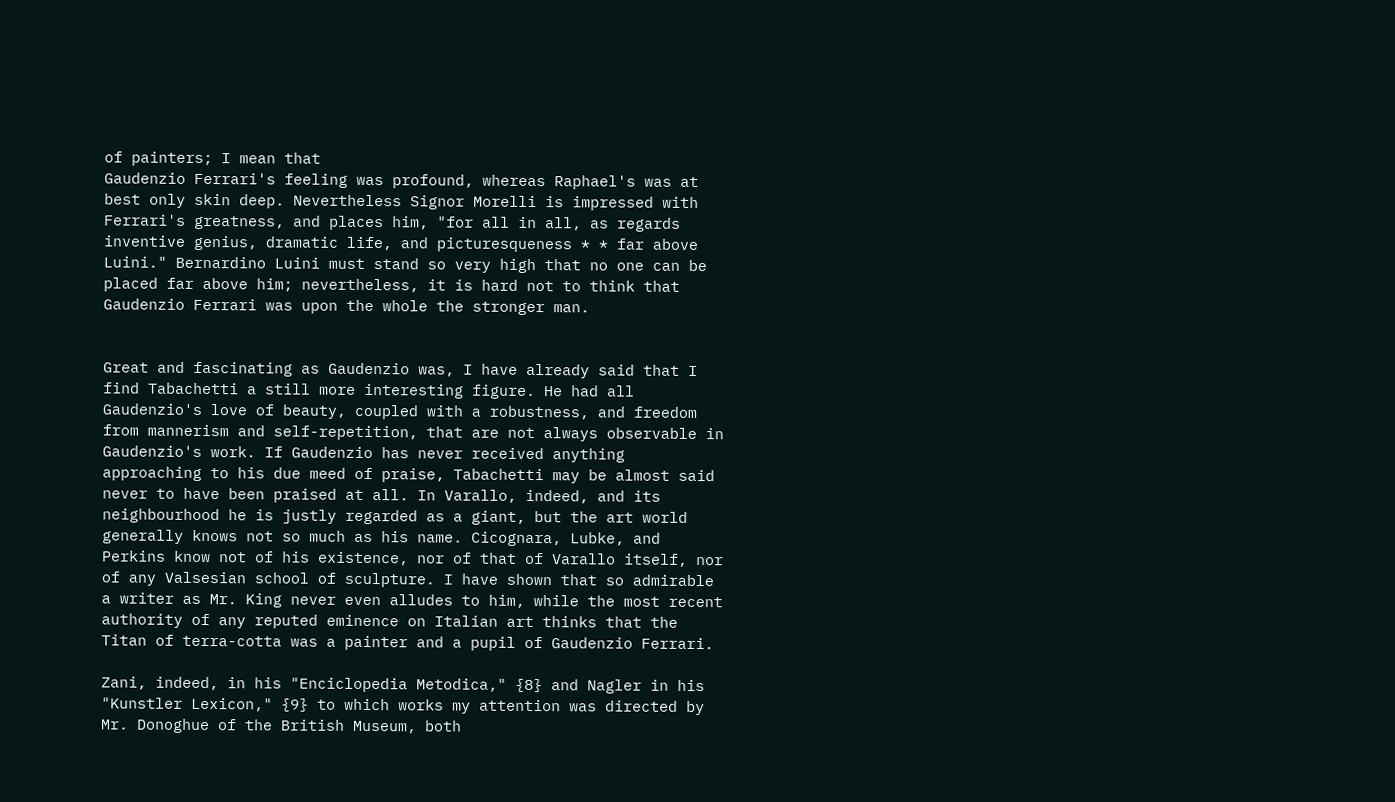of painters; I mean that
Gaudenzio Ferrari's feeling was profound, whereas Raphael's was at
best only skin deep. Nevertheless Signor Morelli is impressed with
Ferrari's greatness, and places him, "for all in all, as regards
inventive genius, dramatic life, and picturesqueness * * far above
Luini." Bernardino Luini must stand so very high that no one can be
placed far above him; nevertheless, it is hard not to think that
Gaudenzio Ferrari was upon the whole the stronger man.


Great and fascinating as Gaudenzio was, I have already said that I
find Tabachetti a still more interesting figure. He had all
Gaudenzio's love of beauty, coupled with a robustness, and freedom
from mannerism and self-repetition, that are not always observable in
Gaudenzio's work. If Gaudenzio has never received anything
approaching to his due meed of praise, Tabachetti may be almost said
never to have been praised at all. In Varallo, indeed, and its
neighbourhood he is justly regarded as a giant, but the art world
generally knows not so much as his name. Cicognara, Lubke, and
Perkins know not of his existence, nor of that of Varallo itself, nor
of any Valsesian school of sculpture. I have shown that so admirable
a writer as Mr. King never even alludes to him, while the most recent
authority of any reputed eminence on Italian art thinks that the
Titan of terra-cotta was a painter and a pupil of Gaudenzio Ferrari.

Zani, indeed, in his "Enciclopedia Metodica," {8} and Nagler in his
"Kunstler Lexicon," {9} to which works my attention was directed by
Mr. Donoghue of the British Museum, both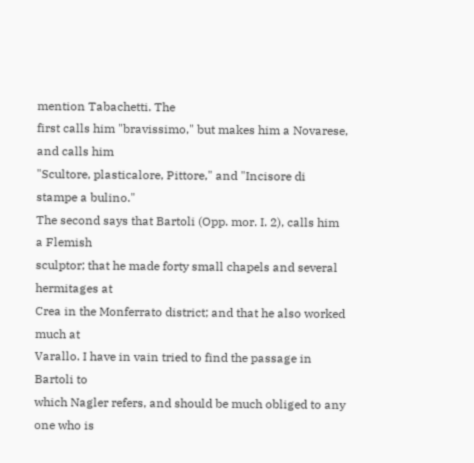mention Tabachetti. The
first calls him "bravissimo," but makes him a Novarese, and calls him
"Scultore, plasticalore, Pittore," and "Incisore di stampe a bulino."
The second says that Bartoli (Opp. mor. I. 2), calls him a Flemish
sculptor; that he made forty small chapels and several hermitages at
Crea in the Monferrato district; and that he also worked much at
Varallo. I have in vain tried to find the passage in Bartoli to
which Nagler refers, and should be much obliged to any one who is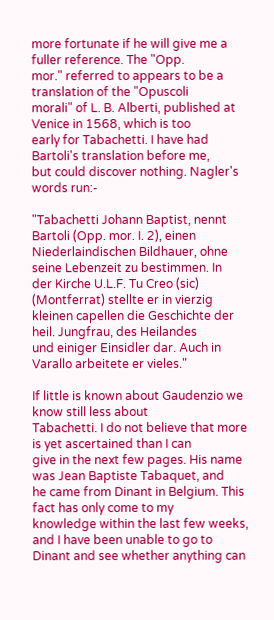more fortunate if he will give me a fuller reference. The "Opp.
mor." referred to appears to be a translation of the "Opuscoli
morali" of L. B. Alberti, published at Venice in 1568, which is too
early for Tabachetti. I have had Bartoli's translation before me,
but could discover nothing. Nagler's words run:-

"Tabachetti Johann Baptist, nennt Bartoli (Opp. mor. I. 2), einen
Niederlaindischen Bildhauer, ohne seine Lebenzeit zu bestimmen. In
der Kirche U.L.F. Tu Creo (sic) (Montferrat) stellte er in vierzig
kleinen capellen die Geschichte der heil. Jungfrau, des Heilandes
und einiger Einsidler dar. Auch in Varallo arbeitete er vieles."

If little is known about Gaudenzio we know still less about
Tabachetti. I do not believe that more is yet ascertained than I can
give in the next few pages. His name was Jean Baptiste Tabaquet, and
he came from Dinant in Belgium. This fact has only come to my
knowledge within the last few weeks, and I have been unable to go to
Dinant and see whether anything can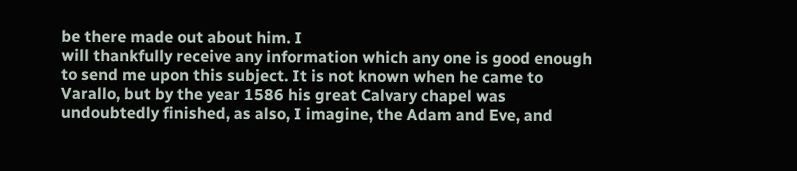be there made out about him. I
will thankfully receive any information which any one is good enough
to send me upon this subject. It is not known when he came to
Varallo, but by the year 1586 his great Calvary chapel was
undoubtedly finished, as also, I imagine, the Adam and Eve, and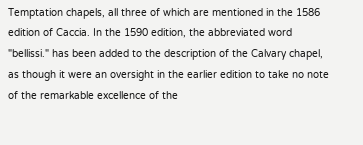Temptation chapels, all three of which are mentioned in the 1586
edition of Caccia. In the 1590 edition, the abbreviated word
"bellissi." has been added to the description of the Calvary chapel,
as though it were an oversight in the earlier edition to take no note
of the remarkable excellence of the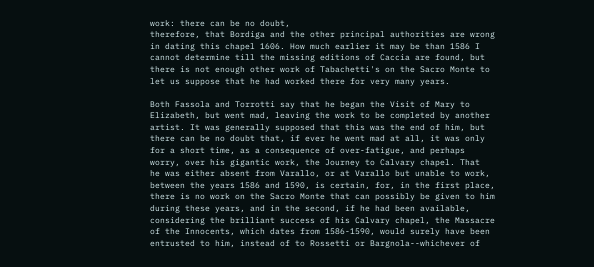work: there can be no doubt,
therefore, that Bordiga and the other principal authorities are wrong
in dating this chapel 1606. How much earlier it may be than 1586 I
cannot determine till the missing editions of Caccia are found, but
there is not enough other work of Tabachetti's on the Sacro Monte to
let us suppose that he had worked there for very many years.

Both Fassola and Torrotti say that he began the Visit of Mary to
Elizabeth, but went mad, leaving the work to be completed by another
artist. It was generally supposed that this was the end of him, but
there can be no doubt that, if ever he went mad at all, it was only
for a short time, as a consequence of over-fatigue, and perhaps
worry, over his gigantic work, the Journey to Calvary chapel. That
he was either absent from Varallo, or at Varallo but unable to work,
between the years 1586 and 1590, is certain, for, in the first place,
there is no work on the Sacro Monte that can possibly be given to him
during these years, and in the second, if he had been available,
considering the brilliant success of his Calvary chapel, the Massacre
of the Innocents, which dates from 1586-1590, would surely have been
entrusted to him, instead of to Rossetti or Bargnola--whichever of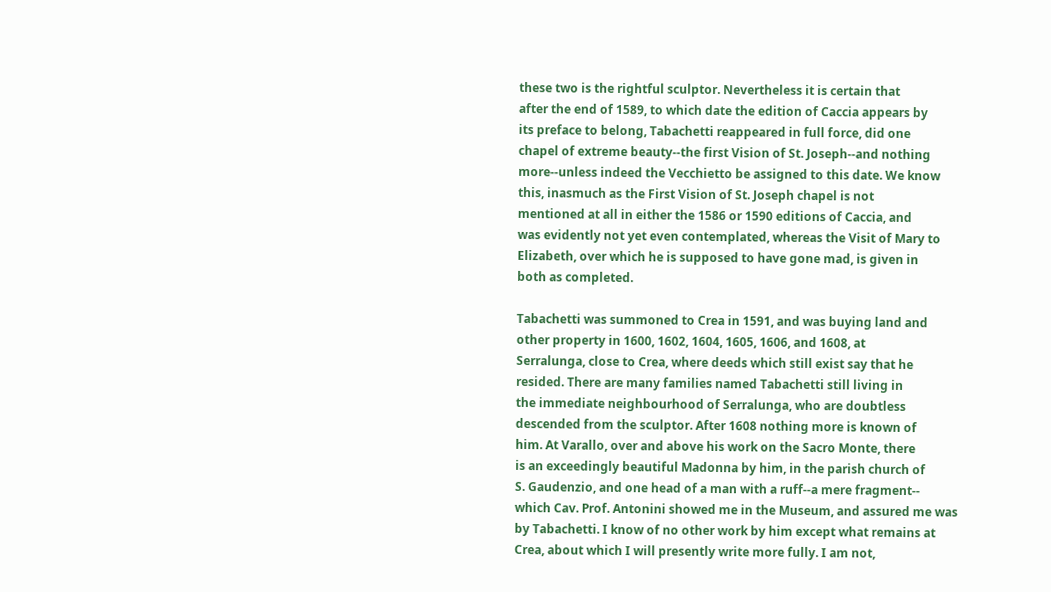these two is the rightful sculptor. Nevertheless it is certain that
after the end of 1589, to which date the edition of Caccia appears by
its preface to belong, Tabachetti reappeared in full force, did one
chapel of extreme beauty--the first Vision of St. Joseph--and nothing
more--unless indeed the Vecchietto be assigned to this date. We know
this, inasmuch as the First Vision of St. Joseph chapel is not
mentioned at all in either the 1586 or 1590 editions of Caccia, and
was evidently not yet even contemplated, whereas the Visit of Mary to
Elizabeth, over which he is supposed to have gone mad, is given in
both as completed.

Tabachetti was summoned to Crea in 1591, and was buying land and
other property in 1600, 1602, 1604, 1605, 1606, and 1608, at
Serralunga, close to Crea, where deeds which still exist say that he
resided. There are many families named Tabachetti still living in
the immediate neighbourhood of Serralunga, who are doubtless
descended from the sculptor. After 1608 nothing more is known of
him. At Varallo, over and above his work on the Sacro Monte, there
is an exceedingly beautiful Madonna by him, in the parish church of
S. Gaudenzio, and one head of a man with a ruff--a mere fragment--
which Cav. Prof. Antonini showed me in the Museum, and assured me was
by Tabachetti. I know of no other work by him except what remains at
Crea, about which I will presently write more fully. I am not,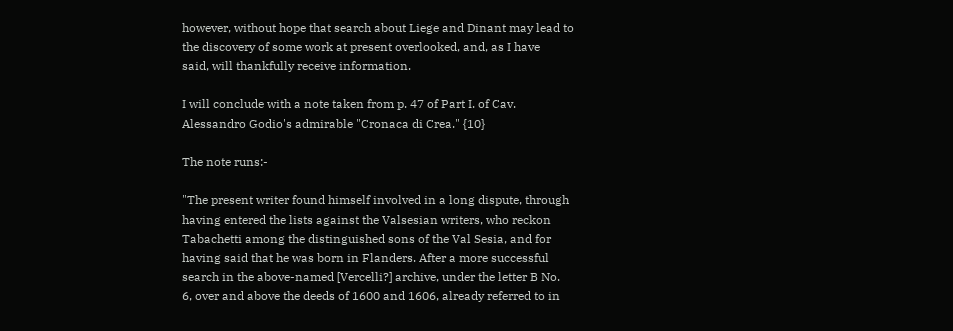however, without hope that search about Liege and Dinant may lead to
the discovery of some work at present overlooked, and, as I have
said, will thankfully receive information.

I will conclude with a note taken from p. 47 of Part I. of Cav.
Alessandro Godio's admirable "Cronaca di Crea." {10}

The note runs:-

"The present writer found himself involved in a long dispute, through
having entered the lists against the Valsesian writers, who reckon
Tabachetti among the distinguished sons of the Val Sesia, and for
having said that he was born in Flanders. After a more successful
search in the above-named [Vercelli?] archive, under the letter B No.
6, over and above the deeds of 1600 and 1606, already referred to in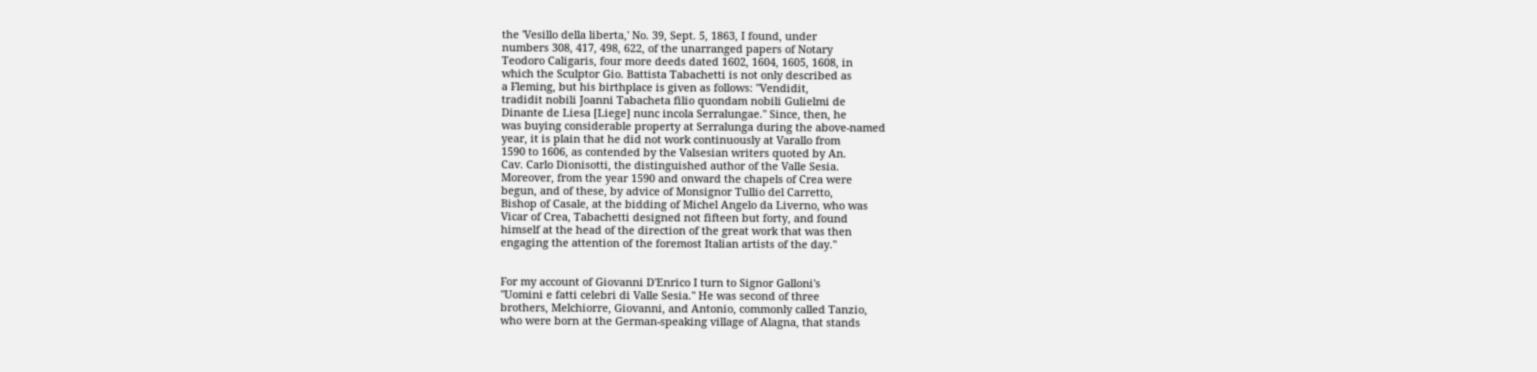the 'Vesillo della liberta,' No. 39, Sept. 5, 1863, I found, under
numbers 308, 417, 498, 622, of the unarranged papers of Notary
Teodoro Caligaris, four more deeds dated 1602, 1604, 1605, 1608, in
which the Sculptor Gio. Battista Tabachetti is not only described as
a Fleming, but his birthplace is given as follows: "Vendidit,
tradidit nobili Joanni Tabacheta filio quondam nobili Gulielmi de
Dinante de Liesa [Liege] nunc incola Serralungae." Since, then, he
was buying considerable property at Serralunga during the above-named
year, it is plain that he did not work continuously at Varallo from
1590 to 1606, as contended by the Valsesian writers quoted by An.
Cav. Carlo Dionisotti, the distinguished author of the Valle Sesia.
Moreover, from the year 1590 and onward the chapels of Crea were
begun, and of these, by advice of Monsignor Tullio del Carretto,
Bishop of Casale, at the bidding of Michel Angelo da Liverno, who was
Vicar of Crea, Tabachetti designed not fifteen but forty, and found
himself at the head of the direction of the great work that was then
engaging the attention of the foremost Italian artists of the day."


For my account of Giovanni D'Enrico I turn to Signor Galloni's
"Uomini e fatti celebri di Valle Sesia." He was second of three
brothers, Melchiorre, Giovanni, and Antonio, commonly called Tanzio,
who were born at the German-speaking village of Alagna, that stands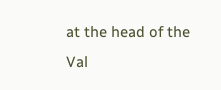at the head of the Val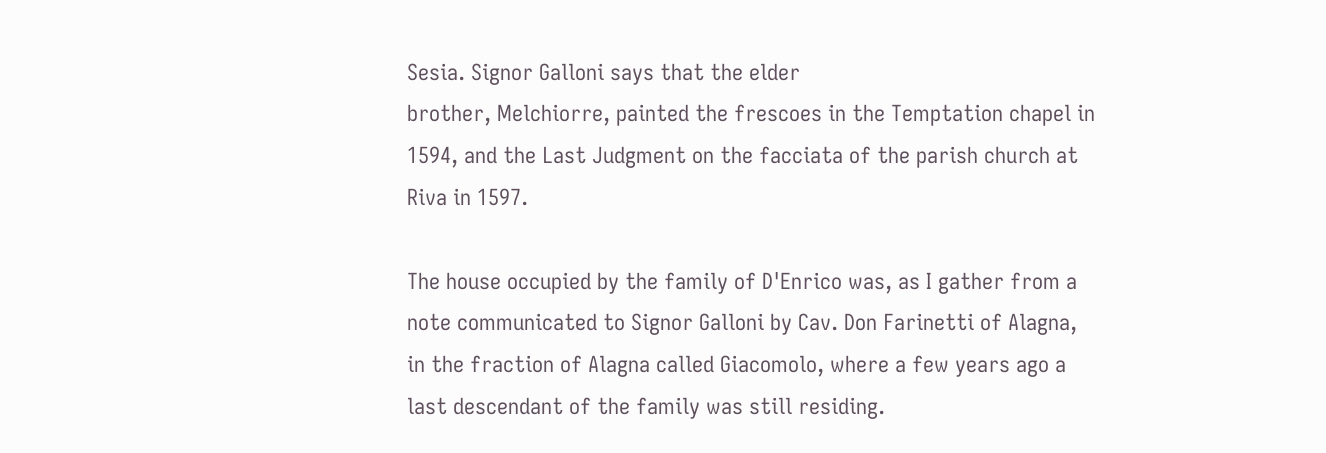Sesia. Signor Galloni says that the elder
brother, Melchiorre, painted the frescoes in the Temptation chapel in
1594, and the Last Judgment on the facciata of the parish church at
Riva in 1597.

The house occupied by the family of D'Enrico was, as I gather from a
note communicated to Signor Galloni by Cav. Don Farinetti of Alagna,
in the fraction of Alagna called Giacomolo, where a few years ago a
last descendant of the family was still residing.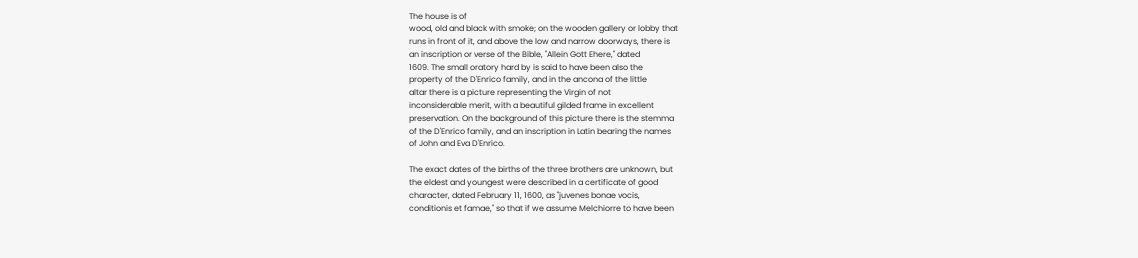The house is of
wood, old and black with smoke; on the wooden gallery or lobby that
runs in front of it, and above the low and narrow doorways, there is
an inscription or verse of the Bible, "Allein Gott Ehere," dated
1609. The small oratory hard by is said to have been also the
property of the D'Enrico family, and in the ancona of the little
altar there is a picture representing the Virgin of not
inconsiderable merit, with a beautiful gilded frame in excellent
preservation. On the background of this picture there is the stemma
of the D'Enrico family, and an inscription in Latin bearing the names
of John and Eva D'Enrico.

The exact dates of the births of the three brothers are unknown, but
the eldest and youngest were described in a certificate of good
character, dated February 11, 1600, as "juvenes bonae vocis,
conditionis et famae," so that if we assume Melchiorre to have been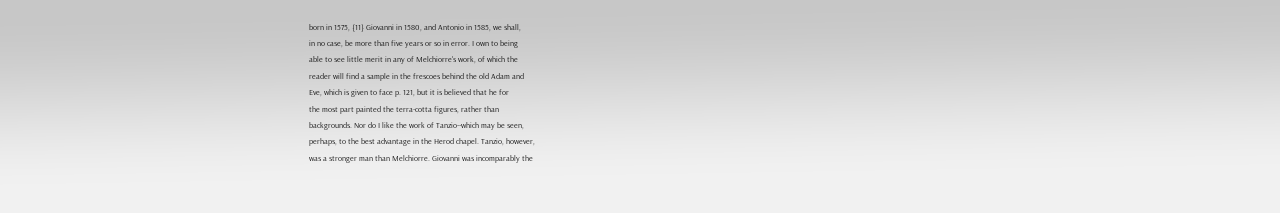born in 1575, {11} Giovanni in 1580, and Antonio in 1585, we shall,
in no case, be more than five years or so in error. I own to being
able to see little merit in any of Melchiorre's work, of which the
reader will find a sample in the frescoes behind the old Adam and
Eve, which is given to face p. 121, but it is believed that he for
the most part painted the terra-cotta figures, rather than
backgrounds. Nor do I like the work of Tanzio--which may be seen,
perhaps, to the best advantage in the Herod chapel. Tanzio, however,
was a stronger man than Melchiorre. Giovanni was incomparably the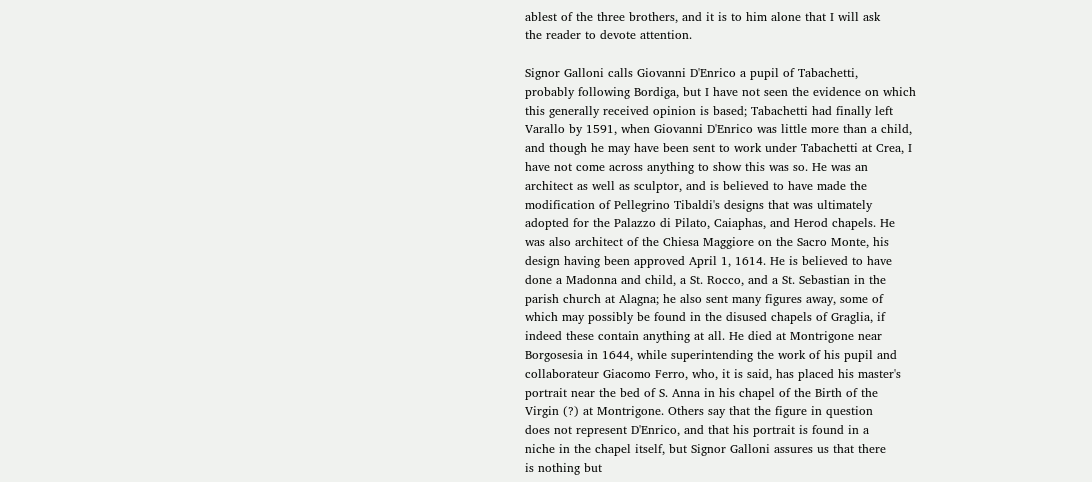ablest of the three brothers, and it is to him alone that I will ask
the reader to devote attention.

Signor Galloni calls Giovanni D'Enrico a pupil of Tabachetti,
probably following Bordiga, but I have not seen the evidence on which
this generally received opinion is based; Tabachetti had finally left
Varallo by 1591, when Giovanni D'Enrico was little more than a child,
and though he may have been sent to work under Tabachetti at Crea, I
have not come across anything to show this was so. He was an
architect as well as sculptor, and is believed to have made the
modification of Pellegrino Tibaldi's designs that was ultimately
adopted for the Palazzo di Pilato, Caiaphas, and Herod chapels. He
was also architect of the Chiesa Maggiore on the Sacro Monte, his
design having been approved April 1, 1614. He is believed to have
done a Madonna and child, a St. Rocco, and a St. Sebastian in the
parish church at Alagna; he also sent many figures away, some of
which may possibly be found in the disused chapels of Graglia, if
indeed these contain anything at all. He died at Montrigone near
Borgosesia in 1644, while superintending the work of his pupil and
collaborateur Giacomo Ferro, who, it is said, has placed his master's
portrait near the bed of S. Anna in his chapel of the Birth of the
Virgin (?) at Montrigone. Others say that the figure in question
does not represent D'Enrico, and that his portrait is found in a
niche in the chapel itself, but Signor Galloni assures us that there
is nothing but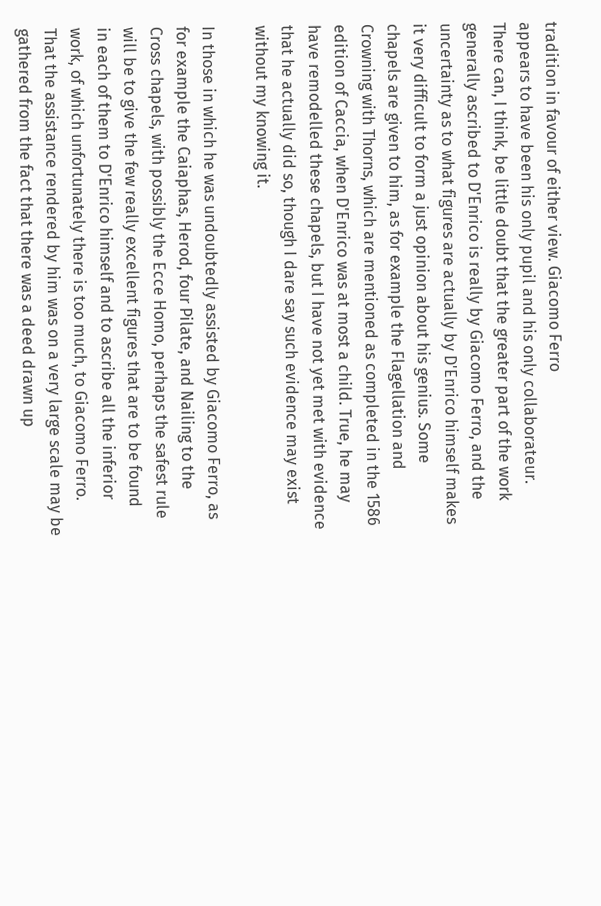tradition in favour of either view. Giacomo Ferro
appears to have been his only pupil and his only collaborateur.
There can, I think, be little doubt that the greater part of the work
generally ascribed to D'Enrico is really by Giacomo Ferro, and the
uncertainty as to what figures are actually by D'Enrico himself makes
it very difficult to form a just opinion about his genius. Some
chapels are given to him, as for example the Flagellation and
Crowning with Thorns, which are mentioned as completed in the 1586
edition of Caccia, when D'Enrico was at most a child. True, he may
have remodelled these chapels, but I have not yet met with evidence
that he actually did so, though I dare say such evidence may exist
without my knowing it.

In those in which he was undoubtedly assisted by Giacomo Ferro, as
for example the Caiaphas, Herod, four Pilate, and Nailing to the
Cross chapels, with possibly the Ecce Homo, perhaps the safest rule
will be to give the few really excellent figures that are to be found
in each of them to D'Enrico himself and to ascribe all the inferior
work, of which unfortunately there is too much, to Giacomo Ferro.
That the assistance rendered by him was on a very large scale may be
gathered from the fact that there was a deed drawn up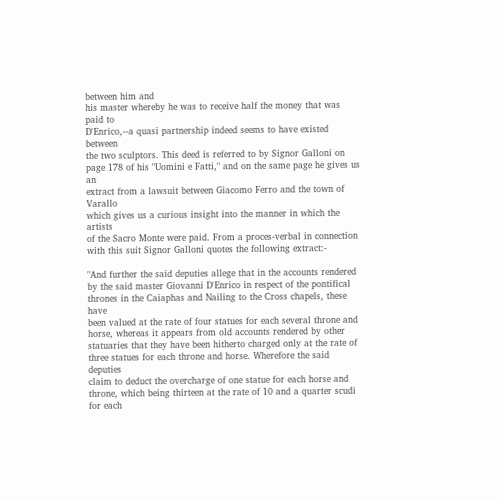between him and
his master whereby he was to receive half the money that was paid to
D'Enrico,--a quasi partnership indeed seems to have existed between
the two sculptors. This deed is referred to by Signor Galloni on
page 178 of his "Uomini e Fatti," and on the same page he gives us an
extract from a lawsuit between Giacomo Ferro and the town of Varallo
which gives us a curious insight into the manner in which the artists
of the Sacro Monte were paid. From a proces-verbal in connection
with this suit Signor Galloni quotes the following extract:-

"And further the said deputies allege that in the accounts rendered
by the said master Giovanni D'Enrico in respect of the pontifical
thrones in the Caiaphas and Nailing to the Cross chapels, these have
been valued at the rate of four statues for each several throne and
horse, whereas it appears from old accounts rendered by other
statuaries that they have been hitherto charged only at the rate of
three statues for each throne and horse. Wherefore the said deputies
claim to deduct the overcharge of one statue for each horse and
throne, which being thirteen at the rate of 10 and a quarter scudi
for each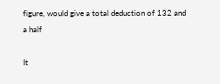figure, would give a total deduction of 132 and a half

It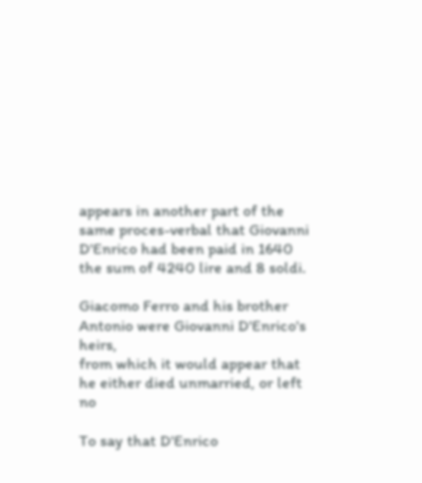appears in another part of the same proces-verbal that Giovanni
D'Enrico had been paid in 1640 the sum of 4240 lire and 8 soldi.

Giacomo Ferro and his brother Antonio were Giovanni D'Enrico's heirs,
from which it would appear that he either died unmarried, or left no

To say that D'Enrico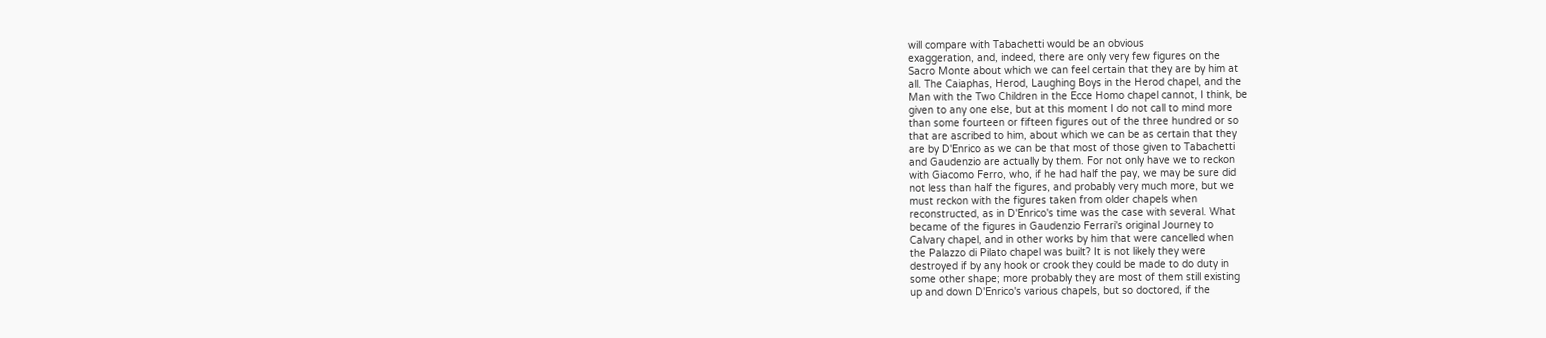will compare with Tabachetti would be an obvious
exaggeration, and, indeed, there are only very few figures on the
Sacro Monte about which we can feel certain that they are by him at
all. The Caiaphas, Herod, Laughing Boys in the Herod chapel, and the
Man with the Two Children in the Ecce Homo chapel cannot, I think, be
given to any one else, but at this moment I do not call to mind more
than some fourteen or fifteen figures out of the three hundred or so
that are ascribed to him, about which we can be as certain that they
are by D'Enrico as we can be that most of those given to Tabachetti
and Gaudenzio are actually by them. For not only have we to reckon
with Giacomo Ferro, who, if he had half the pay, we may be sure did
not less than half the figures, and probably very much more, but we
must reckon with the figures taken from older chapels when
reconstructed, as in D'Enrico's time was the case with several. What
became of the figures in Gaudenzio Ferrari's original Journey to
Calvary chapel, and in other works by him that were cancelled when
the Palazzo di Pilato chapel was built? It is not likely they were
destroyed if by any hook or crook they could be made to do duty in
some other shape; more probably they are most of them still existing
up and down D'Enrico's various chapels, but so doctored, if the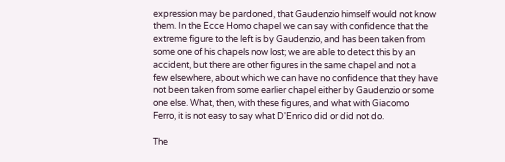expression may be pardoned, that Gaudenzio himself would not know
them. In the Ecce Homo chapel we can say with confidence that the
extreme figure to the left is by Gaudenzio, and has been taken from
some one of his chapels now lost; we are able to detect this by an
accident, but there are other figures in the same chapel and not a
few elsewhere, about which we can have no confidence that they have
not been taken from some earlier chapel either by Gaudenzio or some
one else. What, then, with these figures, and what with Giacomo
Ferro, it is not easy to say what D'Enrico did or did not do.

The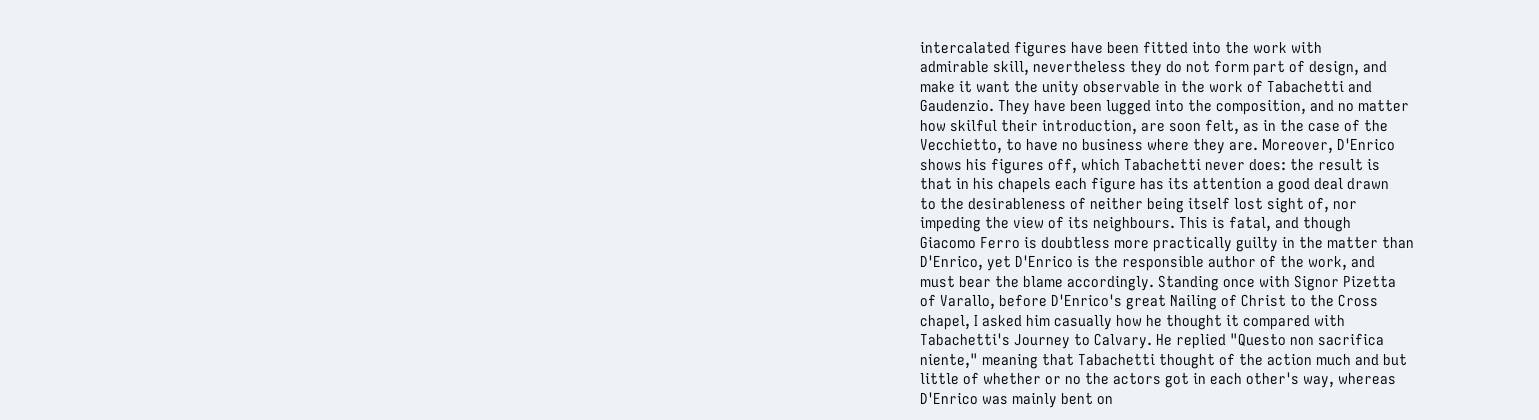intercalated figures have been fitted into the work with
admirable skill, nevertheless they do not form part of design, and
make it want the unity observable in the work of Tabachetti and
Gaudenzio. They have been lugged into the composition, and no matter
how skilful their introduction, are soon felt, as in the case of the
Vecchietto, to have no business where they are. Moreover, D'Enrico
shows his figures off, which Tabachetti never does: the result is
that in his chapels each figure has its attention a good deal drawn
to the desirableness of neither being itself lost sight of, nor
impeding the view of its neighbours. This is fatal, and though
Giacomo Ferro is doubtless more practically guilty in the matter than
D'Enrico, yet D'Enrico is the responsible author of the work, and
must bear the blame accordingly. Standing once with Signor Pizetta
of Varallo, before D'Enrico's great Nailing of Christ to the Cross
chapel, I asked him casually how he thought it compared with
Tabachetti's Journey to Calvary. He replied "Questo non sacrifica
niente," meaning that Tabachetti thought of the action much and but
little of whether or no the actors got in each other's way, whereas
D'Enrico was mainly bent on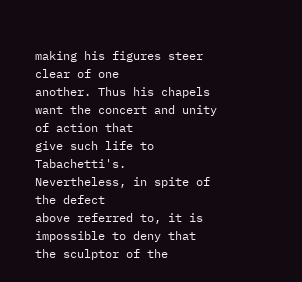making his figures steer clear of one
another. Thus his chapels want the concert and unity of action that
give such life to Tabachetti's. Nevertheless, in spite of the defect
above referred to, it is impossible to deny that the sculptor of the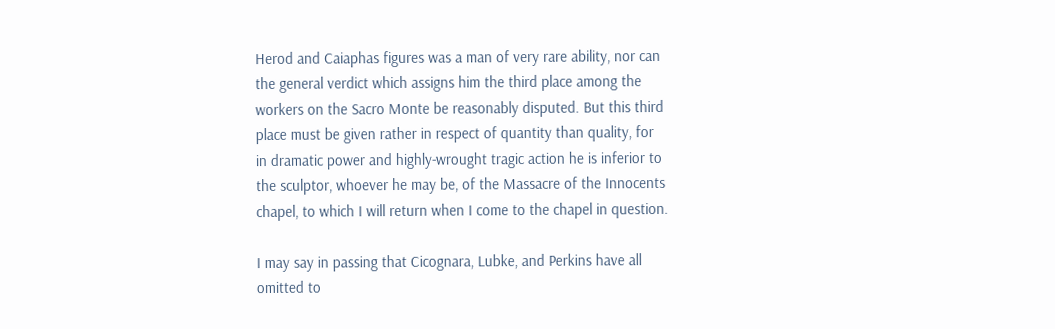Herod and Caiaphas figures was a man of very rare ability, nor can
the general verdict which assigns him the third place among the
workers on the Sacro Monte be reasonably disputed. But this third
place must be given rather in respect of quantity than quality, for
in dramatic power and highly-wrought tragic action he is inferior to
the sculptor, whoever he may be, of the Massacre of the Innocents
chapel, to which I will return when I come to the chapel in question.

I may say in passing that Cicognara, Lubke, and Perkins have all
omitted to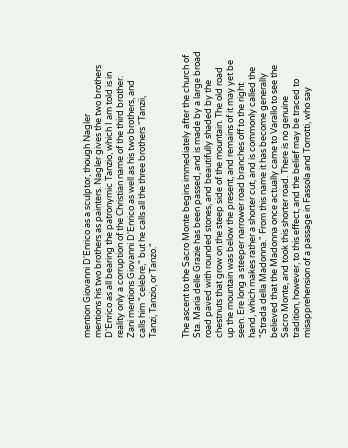mention Giovanni D'Enrico as a sculptor, though Nagler
mentions his two brothers as painters. Nagler gives the two brothers
D'Enrico as all bearing the patronymic Tanzio, which I am told is in
reality only a corruption of the Christian name of the third brother.
Zani mentions Giovanni D'Enrico as well as his two brothers, and
calls him "celebre," but he calls all the three brothers "Tanzii,
Tanzi, Tanzio, or Tanzo."


The ascent to the Sacro Monte begins immediately after the church of
Sta. Maria delle Grazie has been passed, and is made by a large broad
road paved with rounded stones, and beautifully shaded by the
chestnuts that grow on the steep side of the mountain. The old road
up the mountain was below the present, and remains of it may yet be
seen. Ere long a steeper narrower road branches off to the right
hand, which makes rather a shorter cut, and is commonly called the
"Strada della Madonna." From this name it has become generally
believed that the Madonna once actually came to Varallo to see the
Sacro Monte, and took this shorter road. There is no genuine
tradition, however, to this effect, and the belief may be traced to
misapprehension of a passage in Fassola and Torrotti, who say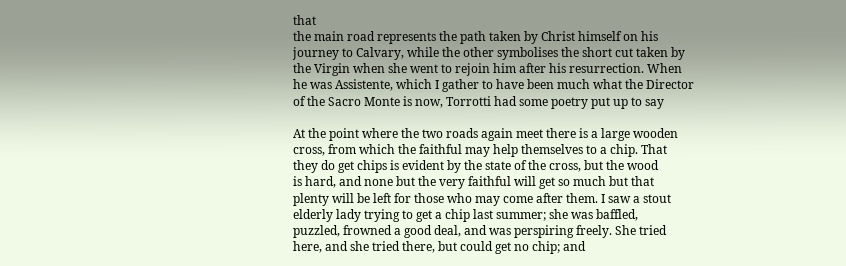that
the main road represents the path taken by Christ himself on his
journey to Calvary, while the other symbolises the short cut taken by
the Virgin when she went to rejoin him after his resurrection. When
he was Assistente, which I gather to have been much what the Director
of the Sacro Monte is now, Torrotti had some poetry put up to say

At the point where the two roads again meet there is a large wooden
cross, from which the faithful may help themselves to a chip. That
they do get chips is evident by the state of the cross, but the wood
is hard, and none but the very faithful will get so much but that
plenty will be left for those who may come after them. I saw a stout
elderly lady trying to get a chip last summer; she was baffled,
puzzled, frowned a good deal, and was perspiring freely. She tried
here, and she tried there, but could get no chip; and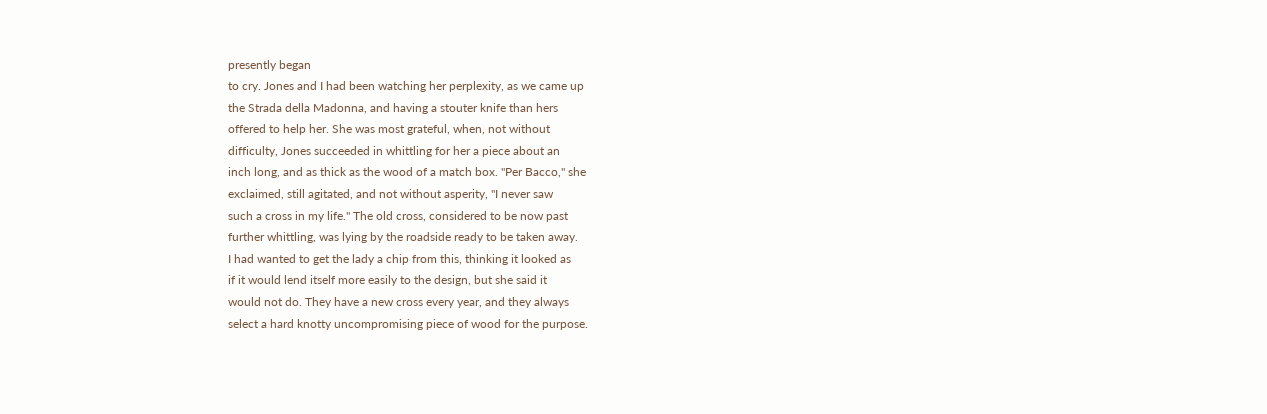presently began
to cry. Jones and I had been watching her perplexity, as we came up
the Strada della Madonna, and having a stouter knife than hers
offered to help her. She was most grateful, when, not without
difficulty, Jones succeeded in whittling for her a piece about an
inch long, and as thick as the wood of a match box. "Per Bacco," she
exclaimed, still agitated, and not without asperity, "I never saw
such a cross in my life." The old cross, considered to be now past
further whittling, was lying by the roadside ready to be taken away.
I had wanted to get the lady a chip from this, thinking it looked as
if it would lend itself more easily to the design, but she said it
would not do. They have a new cross every year, and they always
select a hard knotty uncompromising piece of wood for the purpose.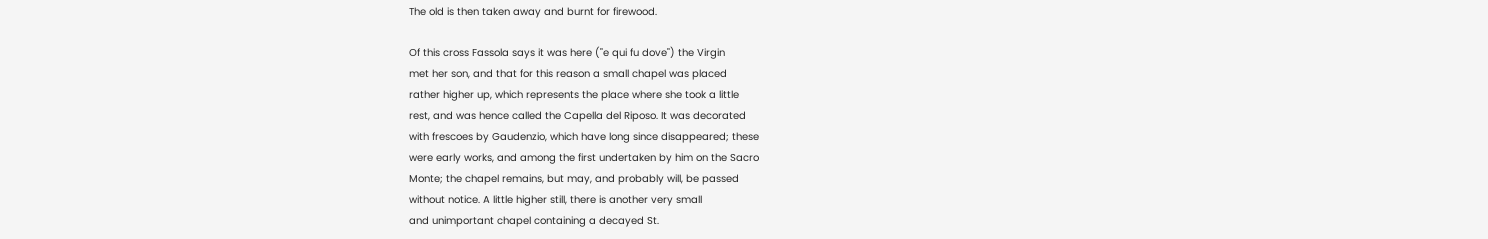The old is then taken away and burnt for firewood.

Of this cross Fassola says it was here ("e qui fu dove") the Virgin
met her son, and that for this reason a small chapel was placed
rather higher up, which represents the place where she took a little
rest, and was hence called the Capella del Riposo. It was decorated
with frescoes by Gaudenzio, which have long since disappeared; these
were early works, and among the first undertaken by him on the Sacro
Monte; the chapel remains, but may, and probably will, be passed
without notice. A little higher still, there is another very small
and unimportant chapel containing a decayed St.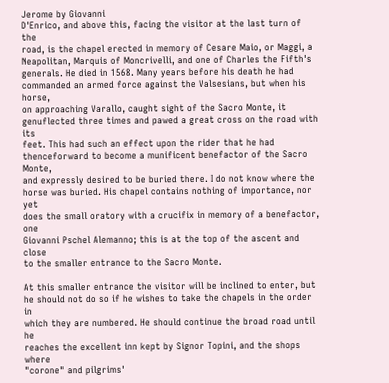Jerome by Giovanni
D'Enrico, and above this, facing the visitor at the last turn of the
road, is the chapel erected in memory of Cesare Maio, or Maggi, a
Neapolitan, Marquis of Moncrivelli, and one of Charles the Fifth's
generals. He died in 1568. Many years before his death he had
commanded an armed force against the Valsesians, but when his horse,
on approaching Varallo, caught sight of the Sacro Monte, it
genuflected three times and pawed a great cross on the road with its
feet. This had such an effect upon the rider that he had
thenceforward to become a munificent benefactor of the Sacro Monte,
and expressly desired to be buried there. I do not know where the
horse was buried. His chapel contains nothing of importance, nor yet
does the small oratory with a crucifix in memory of a benefactor, one
Giovanni Pschel Alemanno; this is at the top of the ascent and close
to the smaller entrance to the Sacro Monte.

At this smaller entrance the visitor will be inclined to enter, but
he should not do so if he wishes to take the chapels in the order in
which they are numbered. He should continue the broad road until he
reaches the excellent inn kept by Signor Topini, and the shops where
"corone" and pilgrims'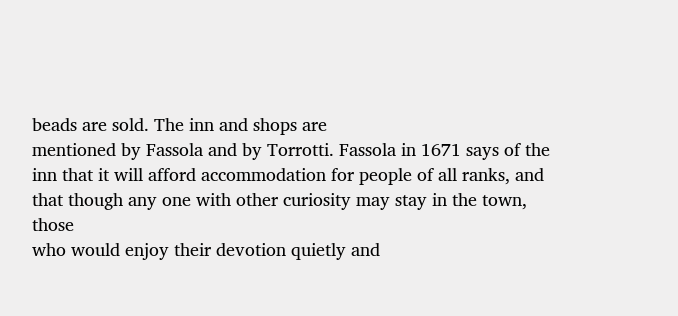beads are sold. The inn and shops are
mentioned by Fassola and by Torrotti. Fassola in 1671 says of the
inn that it will afford accommodation for people of all ranks, and
that though any one with other curiosity may stay in the town, those
who would enjoy their devotion quietly and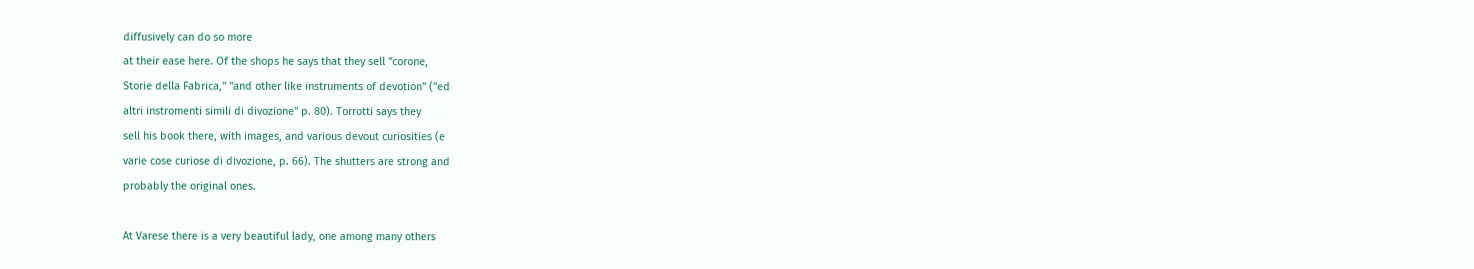diffusively can do so more
at their ease here. Of the shops he says that they sell "corone,
Storie della Fabrica," "and other like instruments of devotion" ("ed
altri instromenti simili di divozione" p. 80). Torrotti says they
sell his book there, with images, and various devout curiosities (e
varie cose curiose di divozione, p. 66). The shutters are strong and
probably the original ones.

At Varese there is a very beautiful lady, one among many others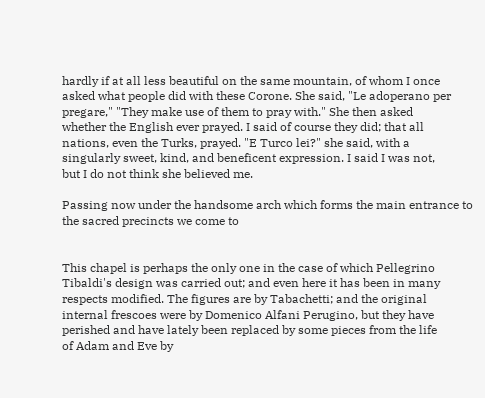hardly if at all less beautiful on the same mountain, of whom I once
asked what people did with these Corone. She said, "Le adoperano per
pregare," "They make use of them to pray with." She then asked
whether the English ever prayed. I said of course they did; that all
nations, even the Turks, prayed. "E Turco lei?" she said, with a
singularly sweet, kind, and beneficent expression. I said I was not,
but I do not think she believed me.

Passing now under the handsome arch which forms the main entrance to
the sacred precincts we come to


This chapel is perhaps the only one in the case of which Pellegrino
Tibaldi's design was carried out; and even here it has been in many
respects modified. The figures are by Tabachetti; and the original
internal frescoes were by Domenico Alfani Perugino, but they have
perished and have lately been replaced by some pieces from the life
of Adam and Eve by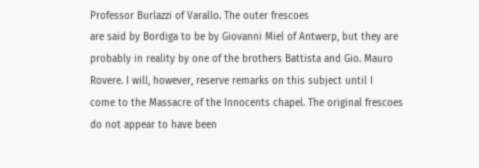Professor Burlazzi of Varallo. The outer frescoes
are said by Bordiga to be by Giovanni Miel of Antwerp, but they are
probably in reality by one of the brothers Battista and Gio. Mauro
Rovere. I will, however, reserve remarks on this subject until I
come to the Massacre of the Innocents chapel. The original frescoes
do not appear to have been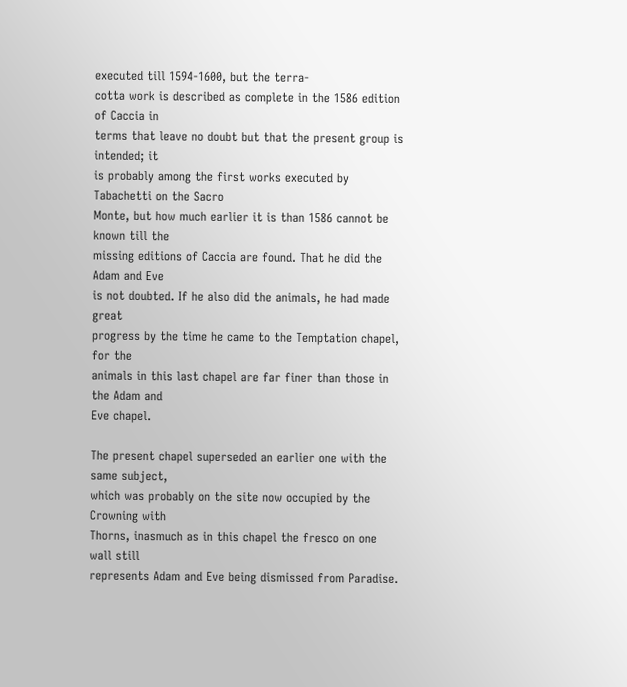executed till 1594-1600, but the terra-
cotta work is described as complete in the 1586 edition of Caccia in
terms that leave no doubt but that the present group is intended; it
is probably among the first works executed by Tabachetti on the Sacro
Monte, but how much earlier it is than 1586 cannot be known till the
missing editions of Caccia are found. That he did the Adam and Eve
is not doubted. If he also did the animals, he had made great
progress by the time he came to the Temptation chapel, for the
animals in this last chapel are far finer than those in the Adam and
Eve chapel.

The present chapel superseded an earlier one with the same subject,
which was probably on the site now occupied by the Crowning with
Thorns, inasmuch as in this chapel the fresco on one wall still
represents Adam and Eve being dismissed from Paradise.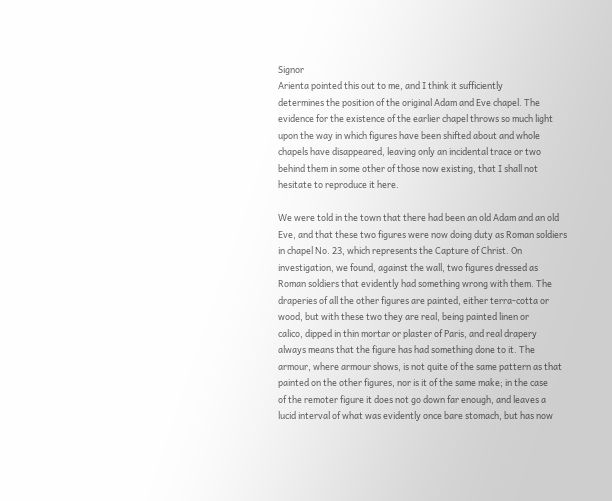Signor
Arienta pointed this out to me, and I think it sufficiently
determines the position of the original Adam and Eve chapel. The
evidence for the existence of the earlier chapel throws so much light
upon the way in which figures have been shifted about and whole
chapels have disappeared, leaving only an incidental trace or two
behind them in some other of those now existing, that I shall not
hesitate to reproduce it here.

We were told in the town that there had been an old Adam and an old
Eve, and that these two figures were now doing duty as Roman soldiers
in chapel No. 23, which represents the Capture of Christ. On
investigation, we found, against the wall, two figures dressed as
Roman soldiers that evidently had something wrong with them. The
draperies of all the other figures are painted, either terra-cotta or
wood, but with these two they are real, being painted linen or
calico, dipped in thin mortar or plaster of Paris, and real drapery
always means that the figure has had something done to it. The
armour, where armour shows, is not quite of the same pattern as that
painted on the other figures, nor is it of the same make; in the case
of the remoter figure it does not go down far enough, and leaves a
lucid interval of what was evidently once bare stomach, but has now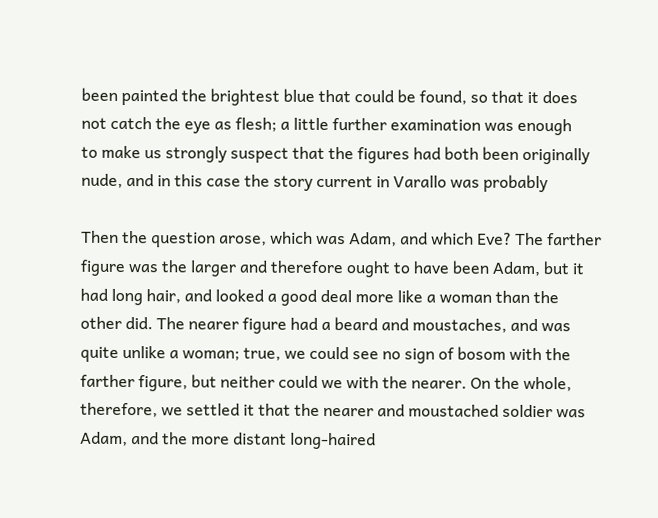been painted the brightest blue that could be found, so that it does
not catch the eye as flesh; a little further examination was enough
to make us strongly suspect that the figures had both been originally
nude, and in this case the story current in Varallo was probably

Then the question arose, which was Adam, and which Eve? The farther
figure was the larger and therefore ought to have been Adam, but it
had long hair, and looked a good deal more like a woman than the
other did. The nearer figure had a beard and moustaches, and was
quite unlike a woman; true, we could see no sign of bosom with the
farther figure, but neither could we with the nearer. On the whole,
therefore, we settled it that the nearer and moustached soldier was
Adam, and the more distant long-haired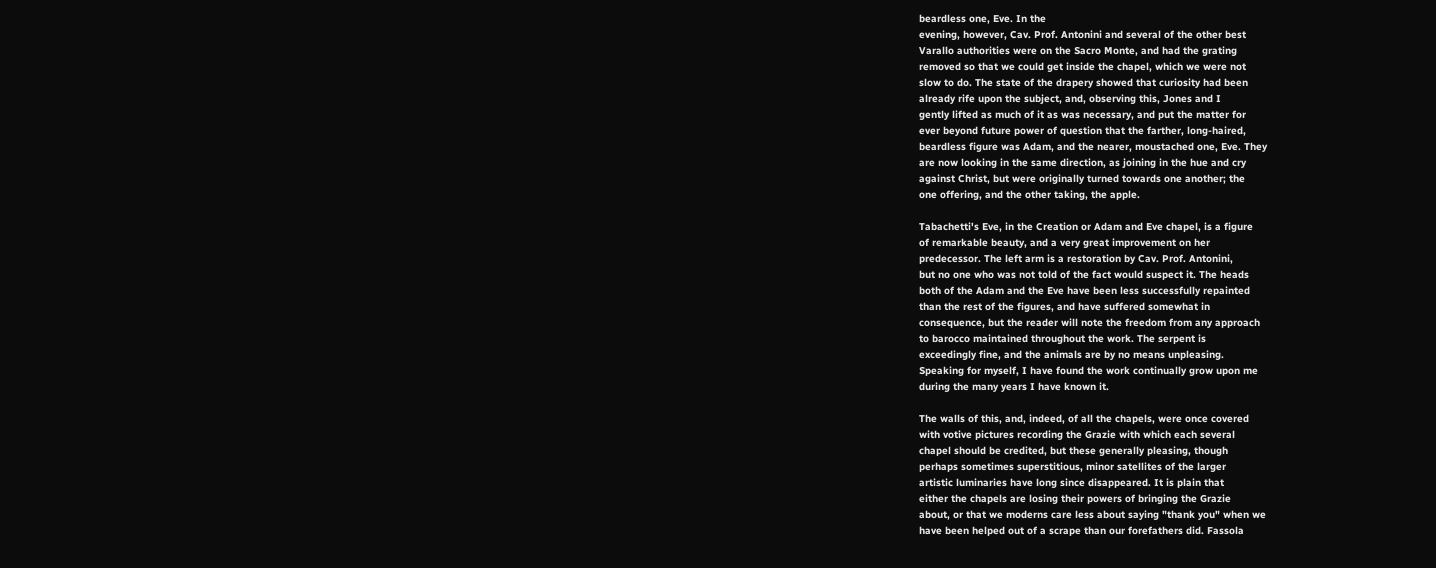beardless one, Eve. In the
evening, however, Cav. Prof. Antonini and several of the other best
Varallo authorities were on the Sacro Monte, and had the grating
removed so that we could get inside the chapel, which we were not
slow to do. The state of the drapery showed that curiosity had been
already rife upon the subject, and, observing this, Jones and I
gently lifted as much of it as was necessary, and put the matter for
ever beyond future power of question that the farther, long-haired,
beardless figure was Adam, and the nearer, moustached one, Eve. They
are now looking in the same direction, as joining in the hue and cry
against Christ, but were originally turned towards one another; the
one offering, and the other taking, the apple.

Tabachetti's Eve, in the Creation or Adam and Eve chapel, is a figure
of remarkable beauty, and a very great improvement on her
predecessor. The left arm is a restoration by Cav. Prof. Antonini,
but no one who was not told of the fact would suspect it. The heads
both of the Adam and the Eve have been less successfully repainted
than the rest of the figures, and have suffered somewhat in
consequence, but the reader will note the freedom from any approach
to barocco maintained throughout the work. The serpent is
exceedingly fine, and the animals are by no means unpleasing.
Speaking for myself, I have found the work continually grow upon me
during the many years I have known it.

The walls of this, and, indeed, of all the chapels, were once covered
with votive pictures recording the Grazie with which each several
chapel should be credited, but these generally pleasing, though
perhaps sometimes superstitious, minor satellites of the larger
artistic luminaries have long since disappeared. It is plain that
either the chapels are losing their powers of bringing the Grazie
about, or that we moderns care less about saying "thank you" when we
have been helped out of a scrape than our forefathers did. Fassola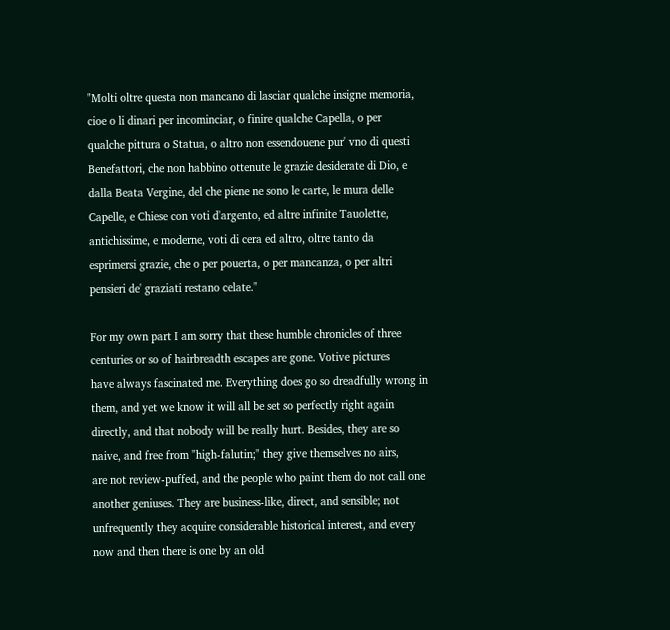"Molti oltre questa non mancano di lasciar qualche insigne memoria,
cioe o li dinari per incominciar, o finire qualche Capella, o per
qualche pittura o Statua, o altro non essendouene pur' vno di questi
Benefattori, che non habbino ottenute le grazie desiderate di Dio, e
dalla Beata Vergine, del che piene ne sono le carte, le mura delle
Capelle, e Chiese con voti d'argento, ed altre infinite Tauolette,
antichissime, e moderne, voti di cera ed altro, oltre tanto da
esprimersi grazie, che o per pouerta, o per mancanza, o per altri
pensieri de' graziati restano celate."

For my own part I am sorry that these humble chronicles of three
centuries or so of hairbreadth escapes are gone. Votive pictures
have always fascinated me. Everything does go so dreadfully wrong in
them, and yet we know it will all be set so perfectly right again
directly, and that nobody will be really hurt. Besides, they are so
naive, and free from "high-falutin;" they give themselves no airs,
are not review-puffed, and the people who paint them do not call one
another geniuses. They are business-like, direct, and sensible; not
unfrequently they acquire considerable historical interest, and every
now and then there is one by an old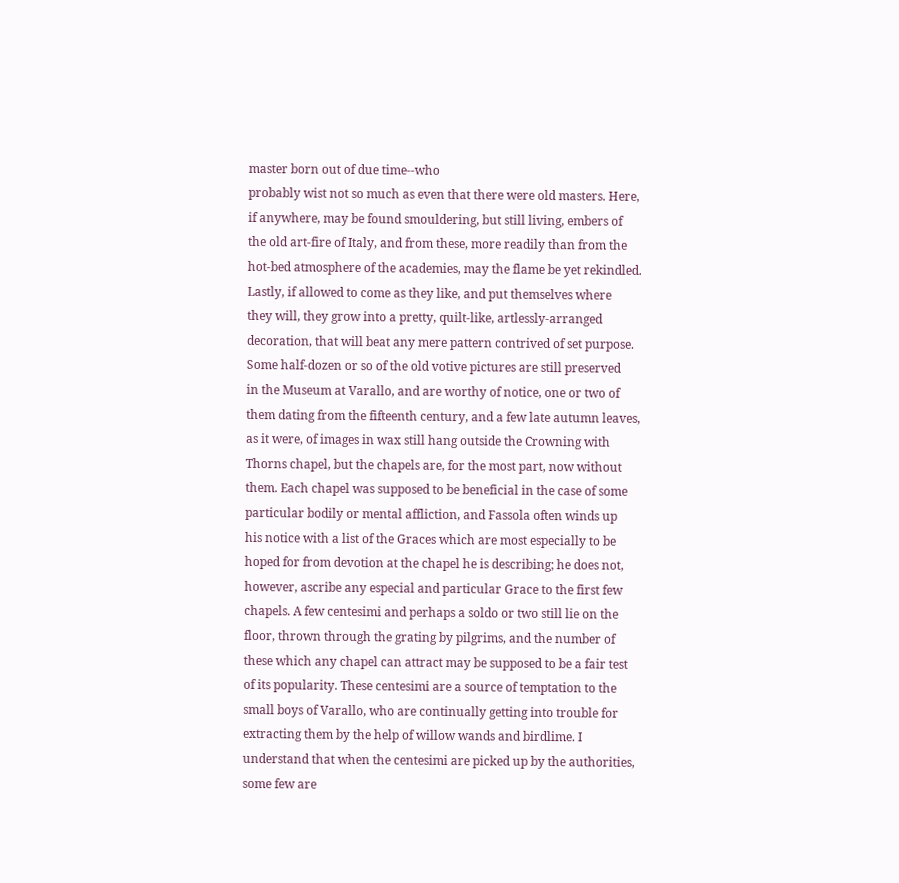master born out of due time--who
probably wist not so much as even that there were old masters. Here,
if anywhere, may be found smouldering, but still living, embers of
the old art-fire of Italy, and from these, more readily than from the
hot-bed atmosphere of the academies, may the flame be yet rekindled.
Lastly, if allowed to come as they like, and put themselves where
they will, they grow into a pretty, quilt-like, artlessly-arranged
decoration, that will beat any mere pattern contrived of set purpose.
Some half-dozen or so of the old votive pictures are still preserved
in the Museum at Varallo, and are worthy of notice, one or two of
them dating from the fifteenth century, and a few late autumn leaves,
as it were, of images in wax still hang outside the Crowning with
Thorns chapel, but the chapels are, for the most part, now without
them. Each chapel was supposed to be beneficial in the case of some
particular bodily or mental affliction, and Fassola often winds up
his notice with a list of the Graces which are most especially to be
hoped for from devotion at the chapel he is describing; he does not,
however, ascribe any especial and particular Grace to the first few
chapels. A few centesimi and perhaps a soldo or two still lie on the
floor, thrown through the grating by pilgrims, and the number of
these which any chapel can attract may be supposed to be a fair test
of its popularity. These centesimi are a source of temptation to the
small boys of Varallo, who are continually getting into trouble for
extracting them by the help of willow wands and birdlime. I
understand that when the centesimi are picked up by the authorities,
some few are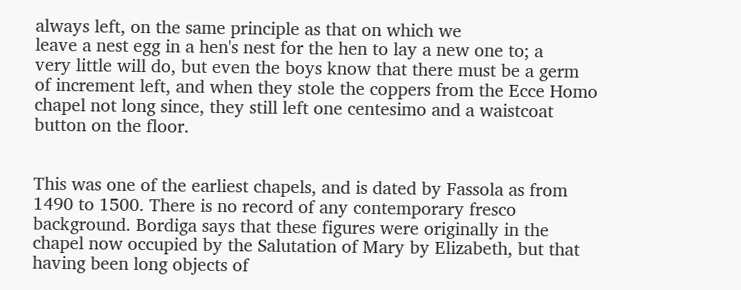always left, on the same principle as that on which we
leave a nest egg in a hen's nest for the hen to lay a new one to; a
very little will do, but even the boys know that there must be a germ
of increment left, and when they stole the coppers from the Ecce Homo
chapel not long since, they still left one centesimo and a waistcoat
button on the floor.


This was one of the earliest chapels, and is dated by Fassola as from
1490 to 1500. There is no record of any contemporary fresco
background. Bordiga says that these figures were originally in the
chapel now occupied by the Salutation of Mary by Elizabeth, but that
having been long objects of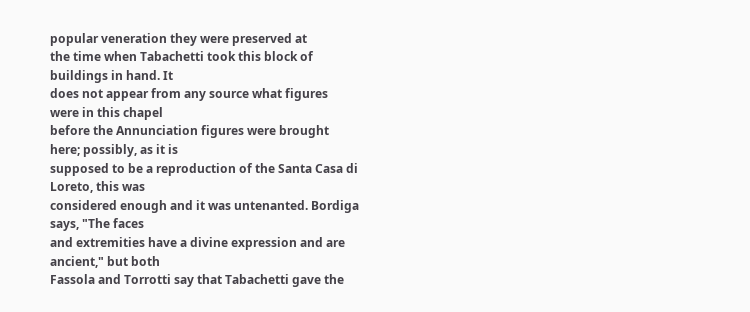popular veneration they were preserved at
the time when Tabachetti took this block of buildings in hand. It
does not appear from any source what figures were in this chapel
before the Annunciation figures were brought here; possibly, as it is
supposed to be a reproduction of the Santa Casa di Loreto, this was
considered enough and it was untenanted. Bordiga says, "The faces
and extremities have a divine expression and are ancient," but both
Fassola and Torrotti say that Tabachetti gave the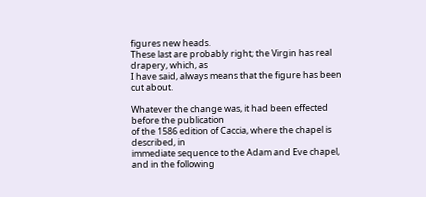figures new heads.
These last are probably right; the Virgin has real drapery, which, as
I have said, always means that the figure has been cut about.

Whatever the change was, it had been effected before the publication
of the 1586 edition of Caccia, where the chapel is described, in
immediate sequence to the Adam and Eve chapel, and in the following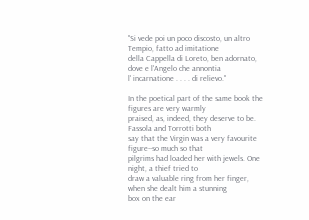"Si vede poi un poco discosto, un altro Tempio, fatto ad imitatione
della Cappella di Loreto, ben adornato, dove e l'Angelo che annontia
l' incarnatione . . . . di relievo."

In the poetical part of the same book the figures are very warmly
praised, as, indeed, they deserve to be. Fassola and Torrotti both
say that the Virgin was a very favourite figure--so much so that
pilgrims had loaded her with jewels. One night, a thief tried to
draw a valuable ring from her finger, when she dealt him a stunning
box on the ear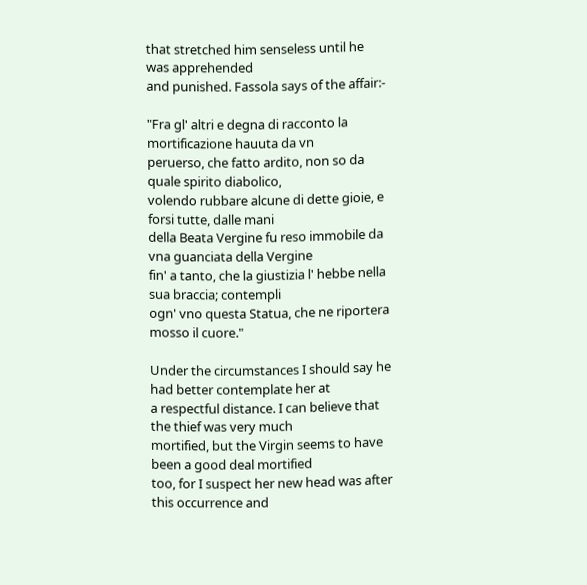that stretched him senseless until he was apprehended
and punished. Fassola says of the affair:-

"Fra gl' altri e degna di racconto la mortificazione hauuta da vn
peruerso, che fatto ardito, non so da quale spirito diabolico,
volendo rubbare alcune di dette gioie, e forsi tutte, dalle mani
della Beata Vergine fu reso immobile da vna guanciata della Vergine
fin' a tanto, che la giustizia l' hebbe nella sua braccia; contempli
ogn' vno questa Statua, che ne riportera mosso il cuore."

Under the circumstances I should say he had better contemplate her at
a respectful distance. I can believe that the thief was very much
mortified, but the Virgin seems to have been a good deal mortified
too, for I suspect her new head was after this occurrence and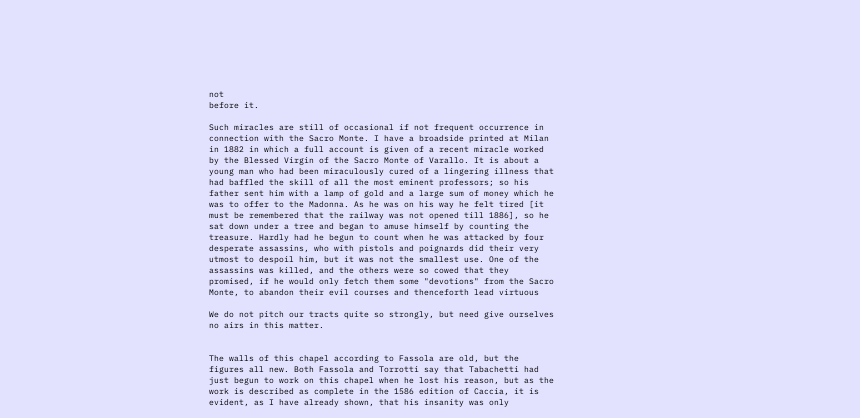not
before it.

Such miracles are still of occasional if not frequent occurrence in
connection with the Sacro Monte. I have a broadside printed at Milan
in 1882 in which a full account is given of a recent miracle worked
by the Blessed Virgin of the Sacro Monte of Varallo. It is about a
young man who had been miraculously cured of a lingering illness that
had baffled the skill of all the most eminent professors; so his
father sent him with a lamp of gold and a large sum of money which he
was to offer to the Madonna. As he was on his way he felt tired [it
must be remembered that the railway was not opened till 1886], so he
sat down under a tree and began to amuse himself by counting the
treasure. Hardly had he begun to count when he was attacked by four
desperate assassins, who with pistols and poignards did their very
utmost to despoil him, but it was not the smallest use. One of the
assassins was killed, and the others were so cowed that they
promised, if he would only fetch them some "devotions" from the Sacro
Monte, to abandon their evil courses and thenceforth lead virtuous

We do not pitch our tracts quite so strongly, but need give ourselves
no airs in this matter.


The walls of this chapel according to Fassola are old, but the
figures all new. Both Fassola and Torrotti say that Tabachetti had
just begun to work on this chapel when he lost his reason, but as the
work is described as complete in the 1586 edition of Caccia, it is
evident, as I have already shown, that his insanity was only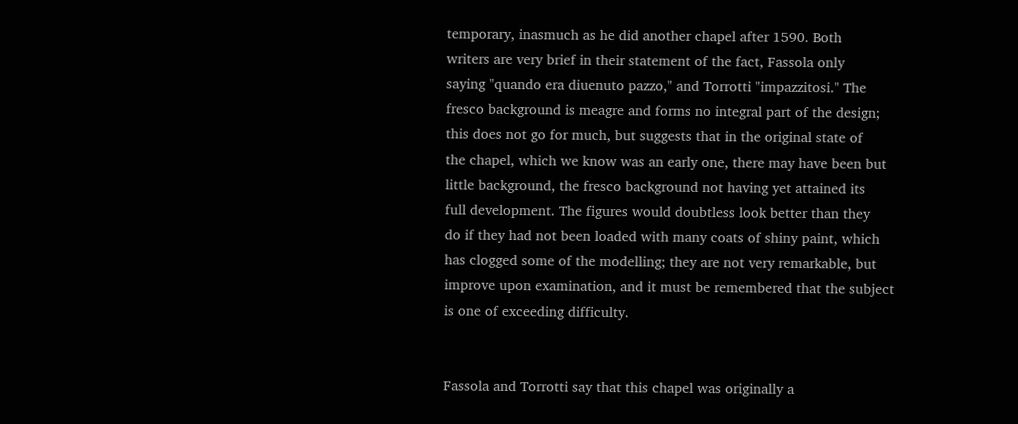temporary, inasmuch as he did another chapel after 1590. Both
writers are very brief in their statement of the fact, Fassola only
saying "quando era diuenuto pazzo," and Torrotti "impazzitosi." The
fresco background is meagre and forms no integral part of the design;
this does not go for much, but suggests that in the original state of
the chapel, which we know was an early one, there may have been but
little background, the fresco background not having yet attained its
full development. The figures would doubtless look better than they
do if they had not been loaded with many coats of shiny paint, which
has clogged some of the modelling; they are not very remarkable, but
improve upon examination, and it must be remembered that the subject
is one of exceeding difficulty.


Fassola and Torrotti say that this chapel was originally a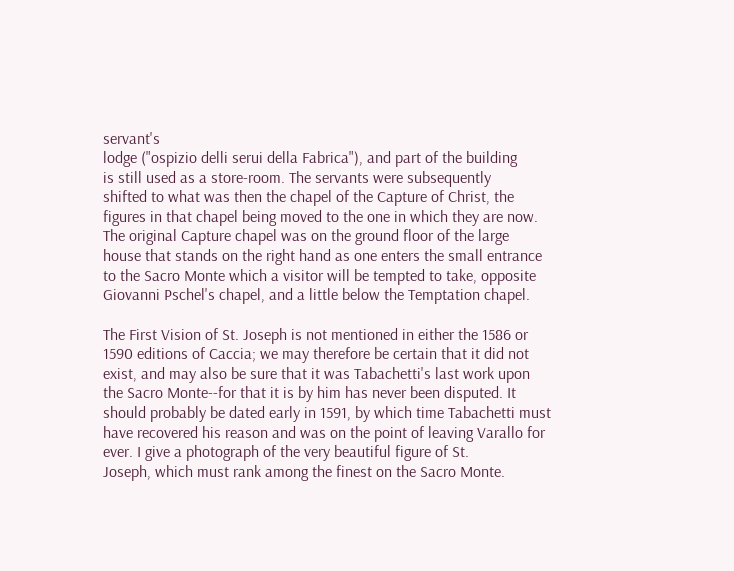servant's
lodge ("ospizio delli serui della Fabrica"), and part of the building
is still used as a store-room. The servants were subsequently
shifted to what was then the chapel of the Capture of Christ, the
figures in that chapel being moved to the one in which they are now.
The original Capture chapel was on the ground floor of the large
house that stands on the right hand as one enters the small entrance
to the Sacro Monte which a visitor will be tempted to take, opposite
Giovanni Pschel's chapel, and a little below the Temptation chapel.

The First Vision of St. Joseph is not mentioned in either the 1586 or
1590 editions of Caccia; we may therefore be certain that it did not
exist, and may also be sure that it was Tabachetti's last work upon
the Sacro Monte--for that it is by him has never been disputed. It
should probably be dated early in 1591, by which time Tabachetti must
have recovered his reason and was on the point of leaving Varallo for
ever. I give a photograph of the very beautiful figure of St.
Joseph, which must rank among the finest on the Sacro Monte.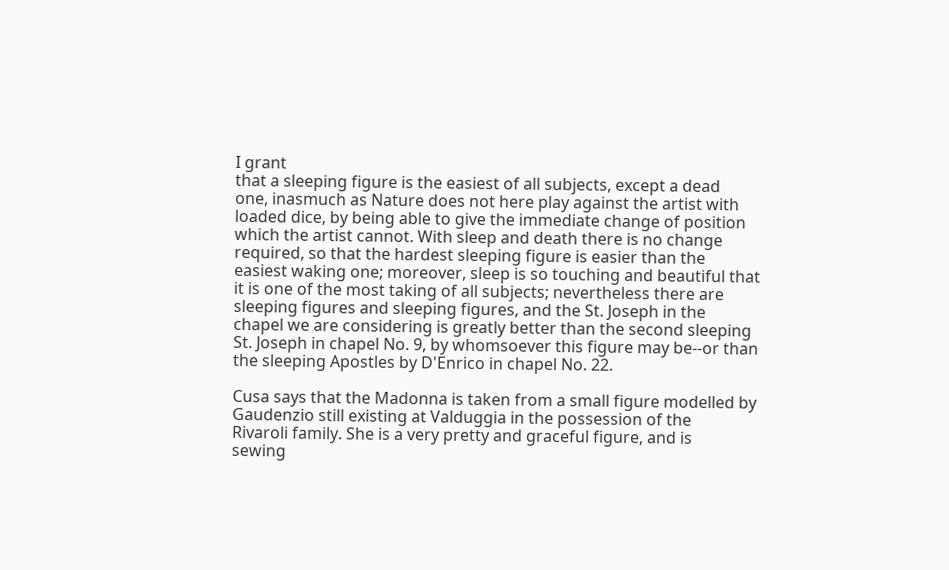I grant
that a sleeping figure is the easiest of all subjects, except a dead
one, inasmuch as Nature does not here play against the artist with
loaded dice, by being able to give the immediate change of position
which the artist cannot. With sleep and death there is no change
required, so that the hardest sleeping figure is easier than the
easiest waking one; moreover, sleep is so touching and beautiful that
it is one of the most taking of all subjects; nevertheless there are
sleeping figures and sleeping figures, and the St. Joseph in the
chapel we are considering is greatly better than the second sleeping
St. Joseph in chapel No. 9, by whomsoever this figure may be--or than
the sleeping Apostles by D'Enrico in chapel No. 22.

Cusa says that the Madonna is taken from a small figure modelled by
Gaudenzio still existing at Valduggia in the possession of the
Rivaroli family. She is a very pretty and graceful figure, and is
sewing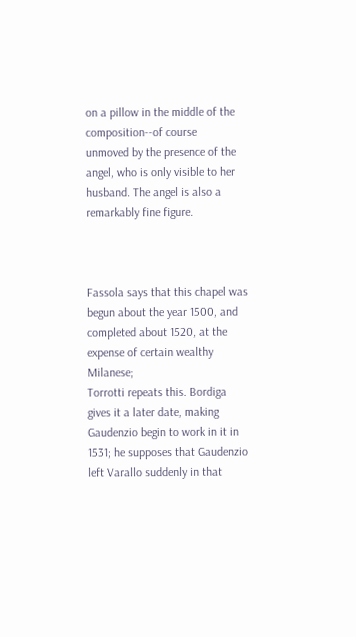on a pillow in the middle of the composition--of course
unmoved by the presence of the angel, who is only visible to her
husband. The angel is also a remarkably fine figure.



Fassola says that this chapel was begun about the year 1500, and
completed about 1520, at the expense of certain wealthy Milanese;
Torrotti repeats this. Bordiga gives it a later date, making
Gaudenzio begin to work in it in 1531; he supposes that Gaudenzio
left Varallo suddenly in that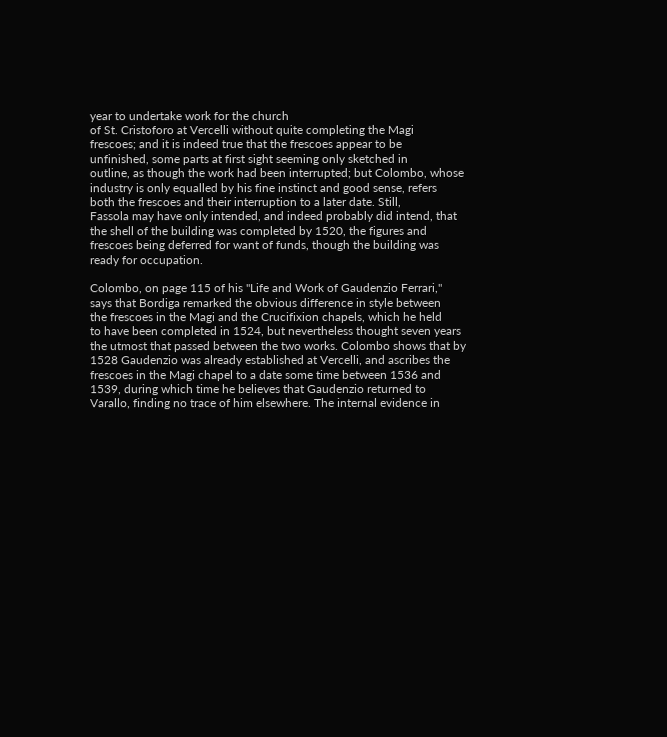year to undertake work for the church
of St. Cristoforo at Vercelli without quite completing the Magi
frescoes; and it is indeed true that the frescoes appear to be
unfinished, some parts at first sight seeming only sketched in
outline, as though the work had been interrupted; but Colombo, whose
industry is only equalled by his fine instinct and good sense, refers
both the frescoes and their interruption to a later date. Still,
Fassola may have only intended, and indeed probably did intend, that
the shell of the building was completed by 1520, the figures and
frescoes being deferred for want of funds, though the building was
ready for occupation.

Colombo, on page 115 of his "Life and Work of Gaudenzio Ferrari,"
says that Bordiga remarked the obvious difference in style between
the frescoes in the Magi and the Crucifixion chapels, which he held
to have been completed in 1524, but nevertheless thought seven years
the utmost that passed between the two works. Colombo shows that by
1528 Gaudenzio was already established at Vercelli, and ascribes the
frescoes in the Magi chapel to a date some time between 1536 and
1539, during which time he believes that Gaudenzio returned to
Varallo, finding no trace of him elsewhere. The internal evidence in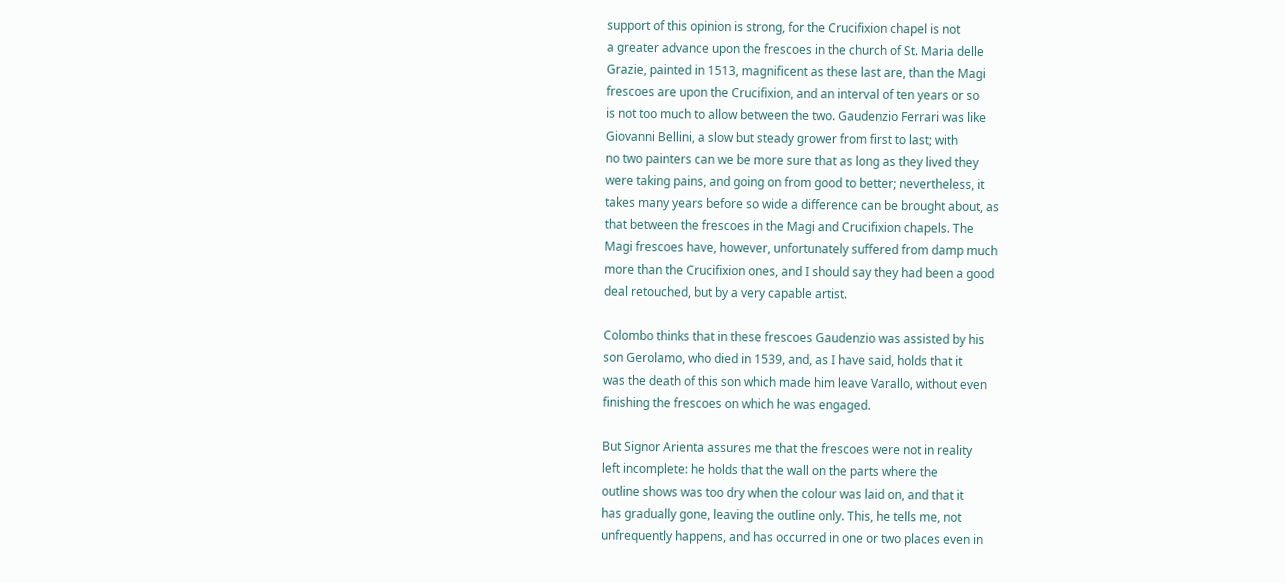support of this opinion is strong, for the Crucifixion chapel is not
a greater advance upon the frescoes in the church of St. Maria delle
Grazie, painted in 1513, magnificent as these last are, than the Magi
frescoes are upon the Crucifixion, and an interval of ten years or so
is not too much to allow between the two. Gaudenzio Ferrari was like
Giovanni Bellini, a slow but steady grower from first to last; with
no two painters can we be more sure that as long as they lived they
were taking pains, and going on from good to better; nevertheless, it
takes many years before so wide a difference can be brought about, as
that between the frescoes in the Magi and Crucifixion chapels. The
Magi frescoes have, however, unfortunately suffered from damp much
more than the Crucifixion ones, and I should say they had been a good
deal retouched, but by a very capable artist.

Colombo thinks that in these frescoes Gaudenzio was assisted by his
son Gerolamo, who died in 1539, and, as I have said, holds that it
was the death of this son which made him leave Varallo, without even
finishing the frescoes on which he was engaged.

But Signor Arienta assures me that the frescoes were not in reality
left incomplete: he holds that the wall on the parts where the
outline shows was too dry when the colour was laid on, and that it
has gradually gone, leaving the outline only. This, he tells me, not
unfrequently happens, and has occurred in one or two places even in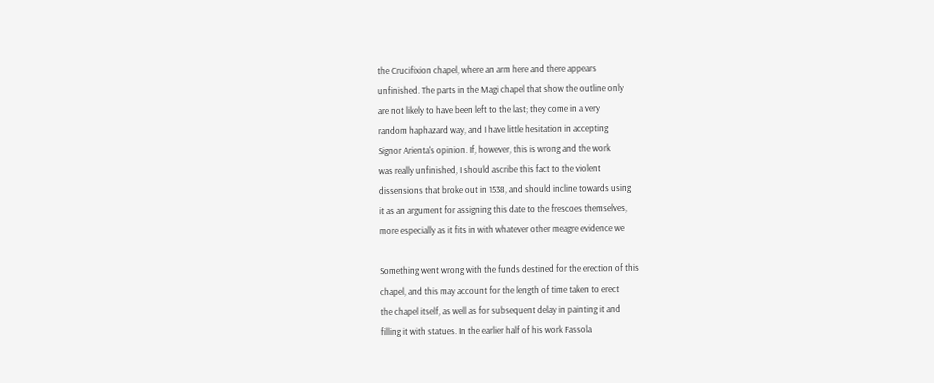the Crucifixion chapel, where an arm here and there appears
unfinished. The parts in the Magi chapel that show the outline only
are not likely to have been left to the last; they come in a very
random haphazard way, and I have little hesitation in accepting
Signor Arienta's opinion. If, however, this is wrong and the work
was really unfinished, I should ascribe this fact to the violent
dissensions that broke out in 1538, and should incline towards using
it as an argument for assigning this date to the frescoes themselves,
more especially as it fits in with whatever other meagre evidence we

Something went wrong with the funds destined for the erection of this
chapel, and this may account for the length of time taken to erect
the chapel itself, as well as for subsequent delay in painting it and
filling it with statues. In the earlier half of his work Fassola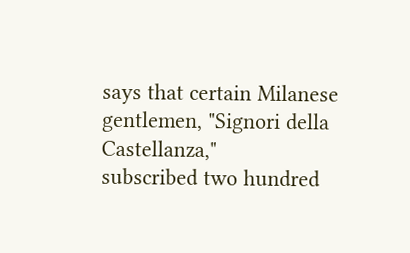says that certain Milanese gentlemen, "Signori della Castellanza,"
subscribed two hundred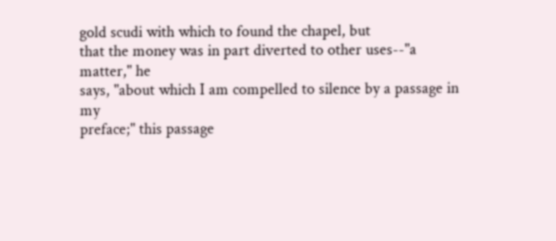gold scudi with which to found the chapel, but
that the money was in part diverted to other uses--"a matter," he
says, "about which I am compelled to silence by a passage in my
preface;" this passage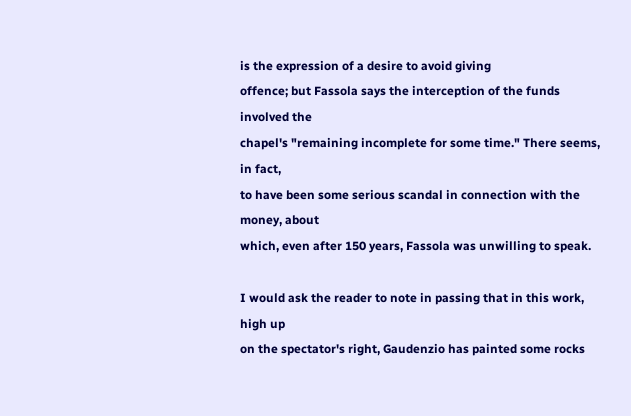is the expression of a desire to avoid giving
offence; but Fassola says the interception of the funds involved the
chapel's "remaining incomplete for some time." There seems, in fact,
to have been some serious scandal in connection with the money, about
which, even after 150 years, Fassola was unwilling to speak.

I would ask the reader to note in passing that in this work, high up
on the spectator's right, Gaudenzio has painted some rocks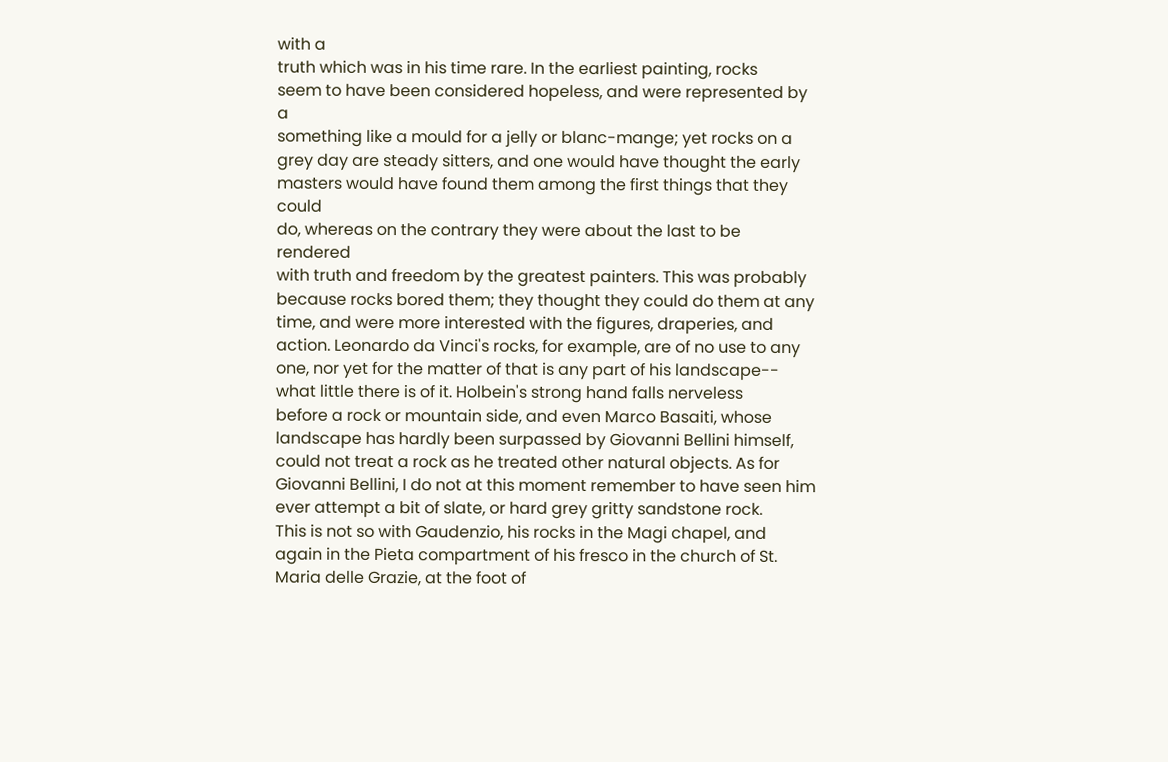with a
truth which was in his time rare. In the earliest painting, rocks
seem to have been considered hopeless, and were represented by a
something like a mould for a jelly or blanc-mange; yet rocks on a
grey day are steady sitters, and one would have thought the early
masters would have found them among the first things that they could
do, whereas on the contrary they were about the last to be rendered
with truth and freedom by the greatest painters. This was probably
because rocks bored them; they thought they could do them at any
time, and were more interested with the figures, draperies, and
action. Leonardo da Vinci's rocks, for example, are of no use to any
one, nor yet for the matter of that is any part of his landscape--
what little there is of it. Holbein's strong hand falls nerveless
before a rock or mountain side, and even Marco Basaiti, whose
landscape has hardly been surpassed by Giovanni Bellini himself,
could not treat a rock as he treated other natural objects. As for
Giovanni Bellini, I do not at this moment remember to have seen him
ever attempt a bit of slate, or hard grey gritty sandstone rock.
This is not so with Gaudenzio, his rocks in the Magi chapel, and
again in the Pieta compartment of his fresco in the church of St.
Maria delle Grazie, at the foot of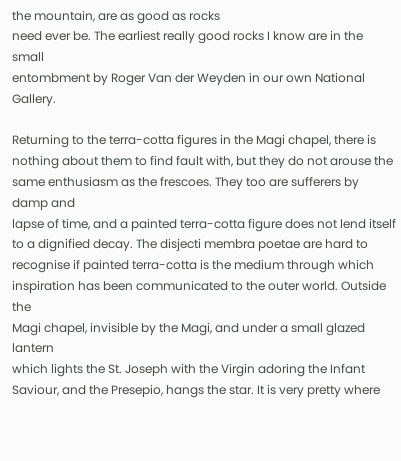the mountain, are as good as rocks
need ever be. The earliest really good rocks I know are in the small
entombment by Roger Van der Weyden in our own National Gallery.

Returning to the terra-cotta figures in the Magi chapel, there is
nothing about them to find fault with, but they do not arouse the
same enthusiasm as the frescoes. They too are sufferers by damp and
lapse of time, and a painted terra-cotta figure does not lend itself
to a dignified decay. The disjecti membra poetae are hard to
recognise if painted terra-cotta is the medium through which
inspiration has been communicated to the outer world. Outside the
Magi chapel, invisible by the Magi, and under a small glazed lantern
which lights the St. Joseph with the Virgin adoring the Infant
Saviour, and the Presepio, hangs the star. It is very pretty where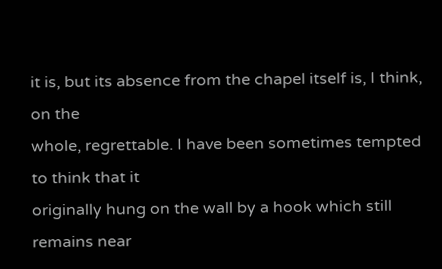it is, but its absence from the chapel itself is, I think, on the
whole, regrettable. I have been sometimes tempted to think that it
originally hung on the wall by a hook which still remains near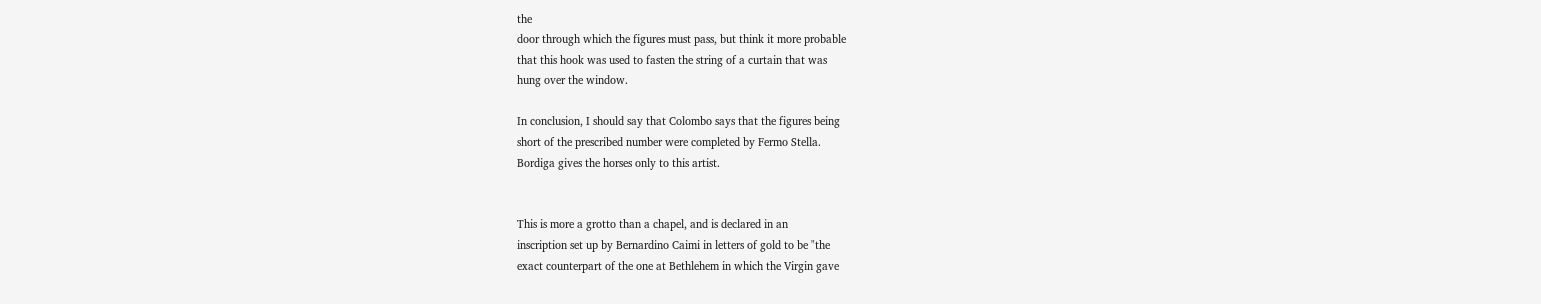the
door through which the figures must pass, but think it more probable
that this hook was used to fasten the string of a curtain that was
hung over the window.

In conclusion, I should say that Colombo says that the figures being
short of the prescribed number were completed by Fermo Stella.
Bordiga gives the horses only to this artist.


This is more a grotto than a chapel, and is declared in an
inscription set up by Bernardino Caimi in letters of gold to be "the
exact counterpart of the one at Bethlehem in which the Virgin gave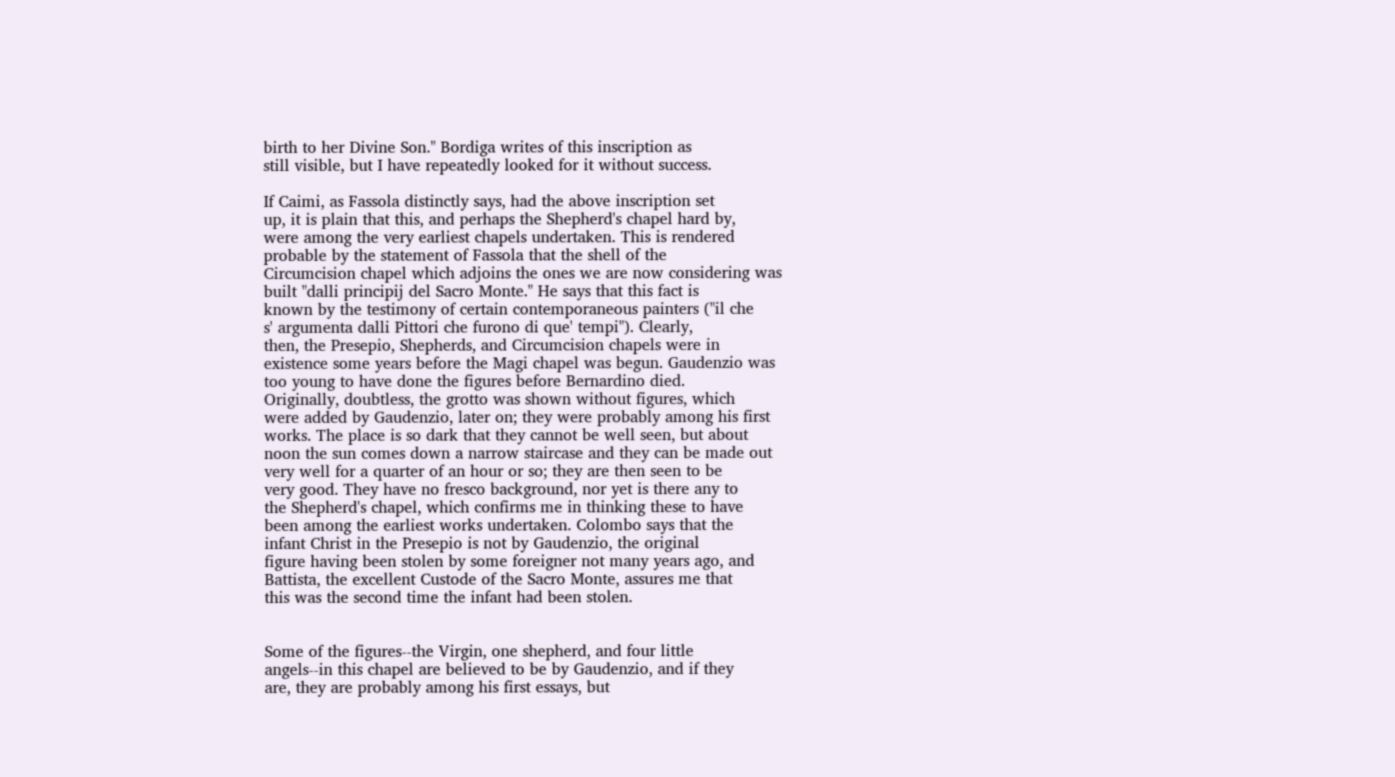birth to her Divine Son." Bordiga writes of this inscription as
still visible, but I have repeatedly looked for it without success.

If Caimi, as Fassola distinctly says, had the above inscription set
up, it is plain that this, and perhaps the Shepherd's chapel hard by,
were among the very earliest chapels undertaken. This is rendered
probable by the statement of Fassola that the shell of the
Circumcision chapel which adjoins the ones we are now considering was
built "dalli principij del Sacro Monte." He says that this fact is
known by the testimony of certain contemporaneous painters ("il che
s' argumenta dalli Pittori che furono di que' tempi"). Clearly,
then, the Presepio, Shepherds, and Circumcision chapels were in
existence some years before the Magi chapel was begun. Gaudenzio was
too young to have done the figures before Bernardino died.
Originally, doubtless, the grotto was shown without figures, which
were added by Gaudenzio, later on; they were probably among his first
works. The place is so dark that they cannot be well seen, but about
noon the sun comes down a narrow staircase and they can be made out
very well for a quarter of an hour or so; they are then seen to be
very good. They have no fresco background, nor yet is there any to
the Shepherd's chapel, which confirms me in thinking these to have
been among the earliest works undertaken. Colombo says that the
infant Christ in the Presepio is not by Gaudenzio, the original
figure having been stolen by some foreigner not many years ago, and
Battista, the excellent Custode of the Sacro Monte, assures me that
this was the second time the infant had been stolen.


Some of the figures--the Virgin, one shepherd, and four little
angels--in this chapel are believed to be by Gaudenzio, and if they
are, they are probably among his first essays, but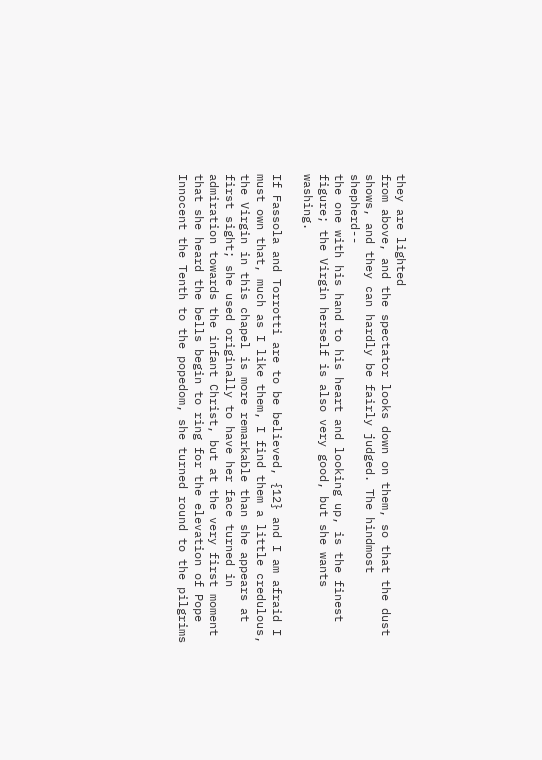they are lighted
from above, and the spectator looks down on them, so that the dust
shows, and they can hardly be fairly judged. The hindmost shepherd--
the one with his hand to his heart and looking up, is the finest
figure; the Virgin herself is also very good, but she wants washing.

If Fassola and Torrotti are to be believed, {12} and I am afraid I
must own that, much as I like them, I find them a little credulous,
the Virgin in this chapel is more remarkable than she appears at
first sight; she used originally to have her face turned in
admiration towards the infant Christ, but at the very first moment
that she heard the bells begin to ring for the elevation of Pope
Innocent the Tenth to the popedom, she turned round to the pilgrims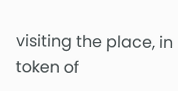visiting the place, in token of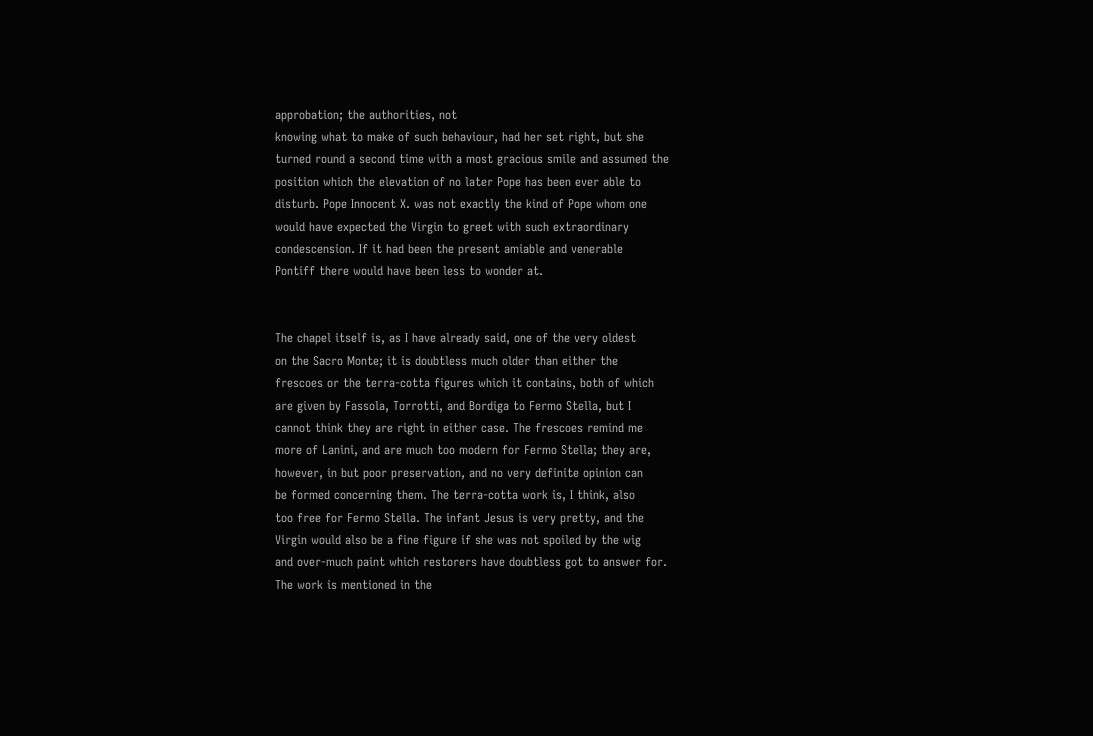approbation; the authorities, not
knowing what to make of such behaviour, had her set right, but she
turned round a second time with a most gracious smile and assumed the
position which the elevation of no later Pope has been ever able to
disturb. Pope Innocent X. was not exactly the kind of Pope whom one
would have expected the Virgin to greet with such extraordinary
condescension. If it had been the present amiable and venerable
Pontiff there would have been less to wonder at.


The chapel itself is, as I have already said, one of the very oldest
on the Sacro Monte; it is doubtless much older than either the
frescoes or the terra-cotta figures which it contains, both of which
are given by Fassola, Torrotti, and Bordiga to Fermo Stella, but I
cannot think they are right in either case. The frescoes remind me
more of Lanini, and are much too modern for Fermo Stella; they are,
however, in but poor preservation, and no very definite opinion can
be formed concerning them. The terra-cotta work is, I think, also
too free for Fermo Stella. The infant Jesus is very pretty, and the
Virgin would also be a fine figure if she was not spoiled by the wig
and over-much paint which restorers have doubtless got to answer for.
The work is mentioned in the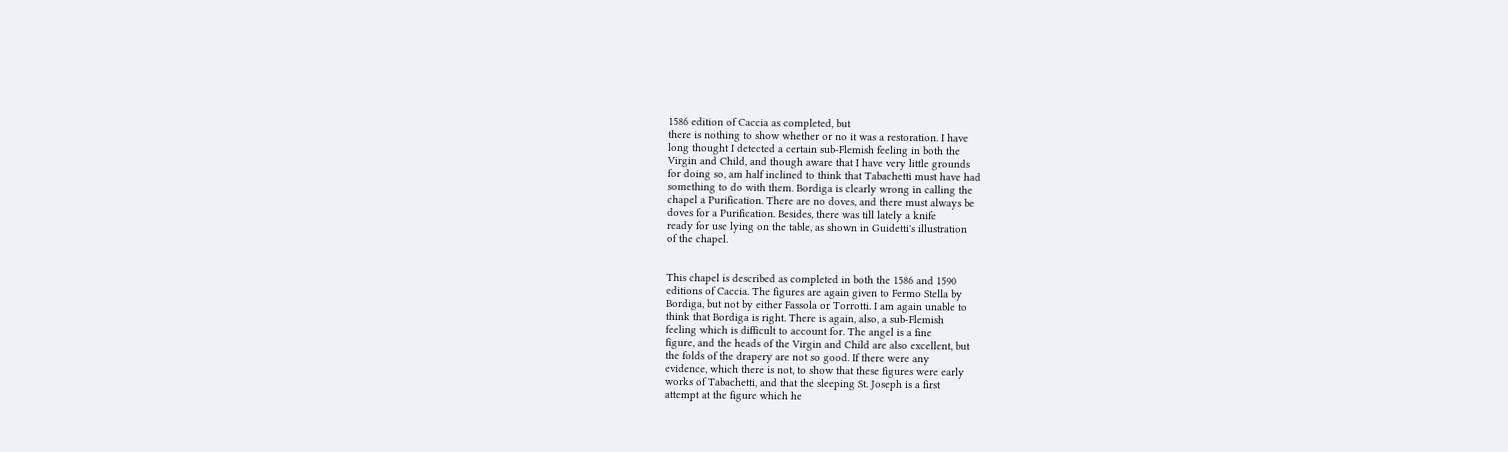1586 edition of Caccia as completed, but
there is nothing to show whether or no it was a restoration. I have
long thought I detected a certain sub-Flemish feeling in both the
Virgin and Child, and though aware that I have very little grounds
for doing so, am half inclined to think that Tabachetti must have had
something to do with them. Bordiga is clearly wrong in calling the
chapel a Purification. There are no doves, and there must always be
doves for a Purification. Besides, there was till lately a knife
ready for use lying on the table, as shown in Guidetti's illustration
of the chapel.


This chapel is described as completed in both the 1586 and 1590
editions of Caccia. The figures are again given to Fermo Stella by
Bordiga, but not by either Fassola or Torrotti. I am again unable to
think that Bordiga is right. There is again, also, a sub-Flemish
feeling which is difficult to account for. The angel is a fine
figure, and the heads of the Virgin and Child are also excellent, but
the folds of the drapery are not so good. If there were any
evidence, which there is not, to show that these figures were early
works of Tabachetti, and that the sleeping St. Joseph is a first
attempt at the figure which he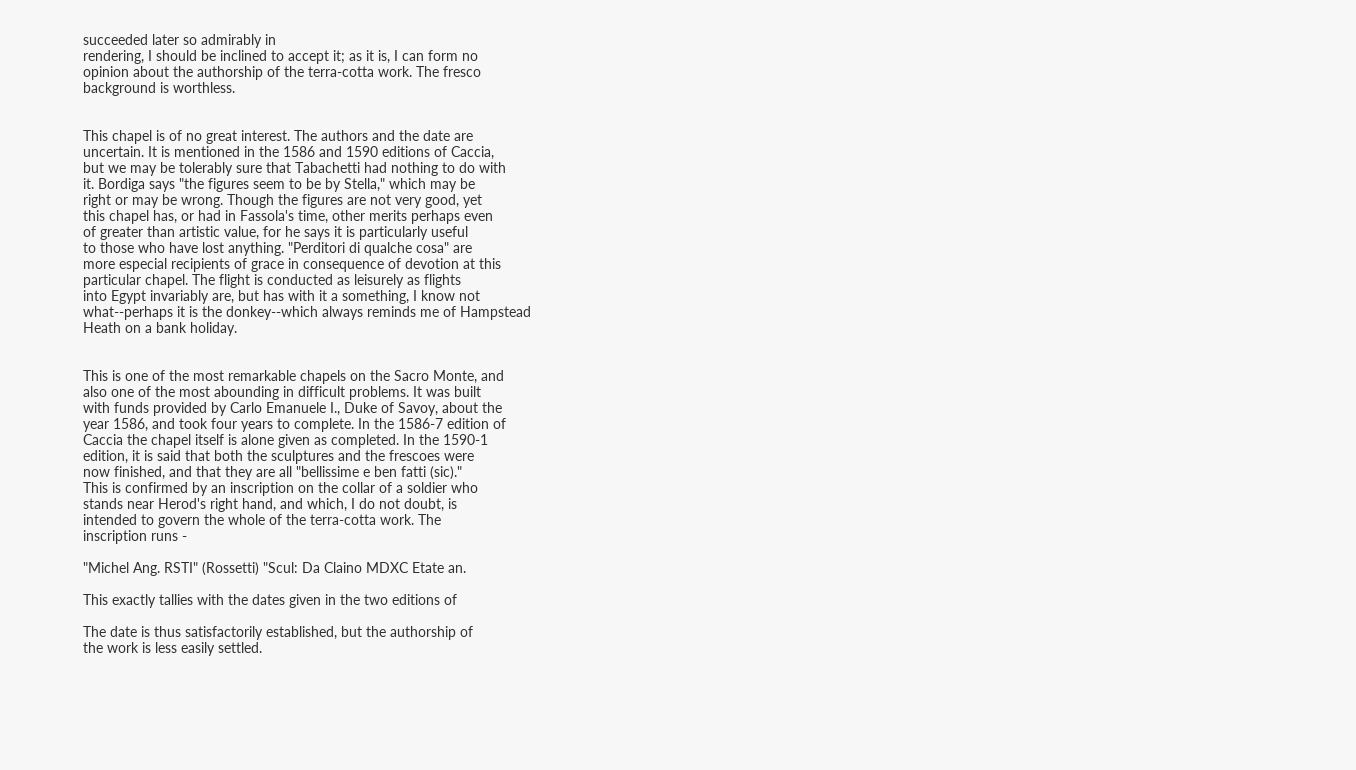succeeded later so admirably in
rendering, I should be inclined to accept it; as it is, I can form no
opinion about the authorship of the terra-cotta work. The fresco
background is worthless.


This chapel is of no great interest. The authors and the date are
uncertain. It is mentioned in the 1586 and 1590 editions of Caccia,
but we may be tolerably sure that Tabachetti had nothing to do with
it. Bordiga says "the figures seem to be by Stella," which may be
right or may be wrong. Though the figures are not very good, yet
this chapel has, or had in Fassola's time, other merits perhaps even
of greater than artistic value, for he says it is particularly useful
to those who have lost anything. "Perditori di qualche cosa" are
more especial recipients of grace in consequence of devotion at this
particular chapel. The flight is conducted as leisurely as flights
into Egypt invariably are, but has with it a something, I know not
what--perhaps it is the donkey--which always reminds me of Hampstead
Heath on a bank holiday.


This is one of the most remarkable chapels on the Sacro Monte, and
also one of the most abounding in difficult problems. It was built
with funds provided by Carlo Emanuele I., Duke of Savoy, about the
year 1586, and took four years to complete. In the 1586-7 edition of
Caccia the chapel itself is alone given as completed. In the 1590-1
edition, it is said that both the sculptures and the frescoes were
now finished, and that they are all "bellissime e ben fatti (sic)."
This is confirmed by an inscription on the collar of a soldier who
stands near Herod's right hand, and which, I do not doubt, is
intended to govern the whole of the terra-cotta work. The
inscription runs -

"Michel Ang. RSTI" (Rossetti) "Scul: Da Claino MDXC Etate an.

This exactly tallies with the dates given in the two editions of

The date is thus satisfactorily established, but the authorship of
the work is less easily settled.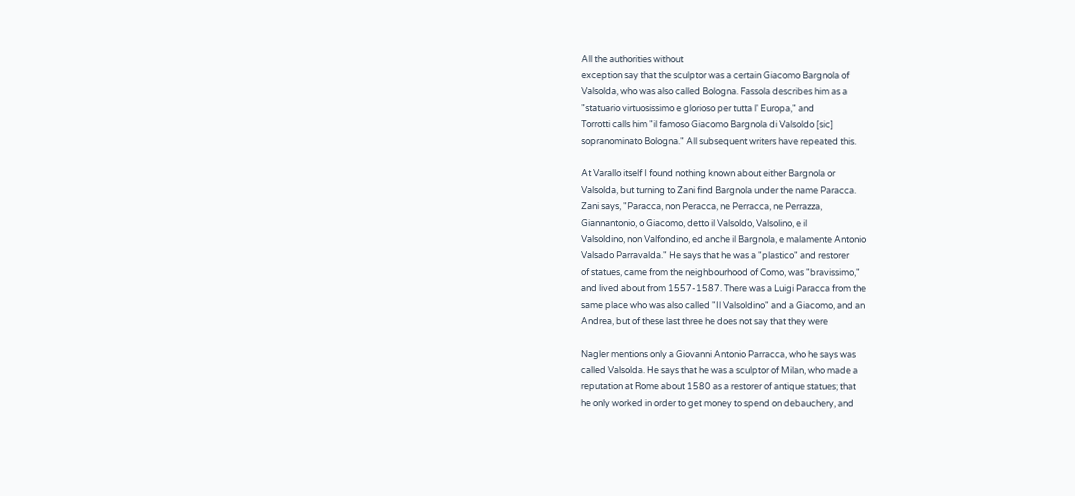All the authorities without
exception say that the sculptor was a certain Giacomo Bargnola of
Valsolda, who was also called Bologna. Fassola describes him as a
"statuario virtuosissimo e glorioso per tutta l' Europa," and
Torrotti calls him "il famoso Giacomo Bargnola di Valsoldo [sic]
sopranominato Bologna." All subsequent writers have repeated this.

At Varallo itself I found nothing known about either Bargnola or
Valsolda, but turning to Zani find Bargnola under the name Paracca.
Zani says, "Paracca, non Peracca, ne Perracca, ne Perrazza,
Giannantonio, o Giacomo, detto il Valsoldo, Valsolino, e il
Valsoldino, non Valfondino, ed anche il Bargnola, e malamente Antonio
Valsado Parravalda." He says that he was a "plastico" and restorer
of statues, came from the neighbourhood of Como, was "bravissimo,"
and lived about from 1557-1587. There was a Luigi Paracca from the
same place who was also called "Il Valsoldino" and a Giacomo, and an
Andrea, but of these last three he does not say that they were

Nagler mentions only a Giovanni Antonio Parracca, who he says was
called Valsolda. He says that he was a sculptor of Milan, who made a
reputation at Rome about 1580 as a restorer of antique statues; that
he only worked in order to get money to spend on debauchery, and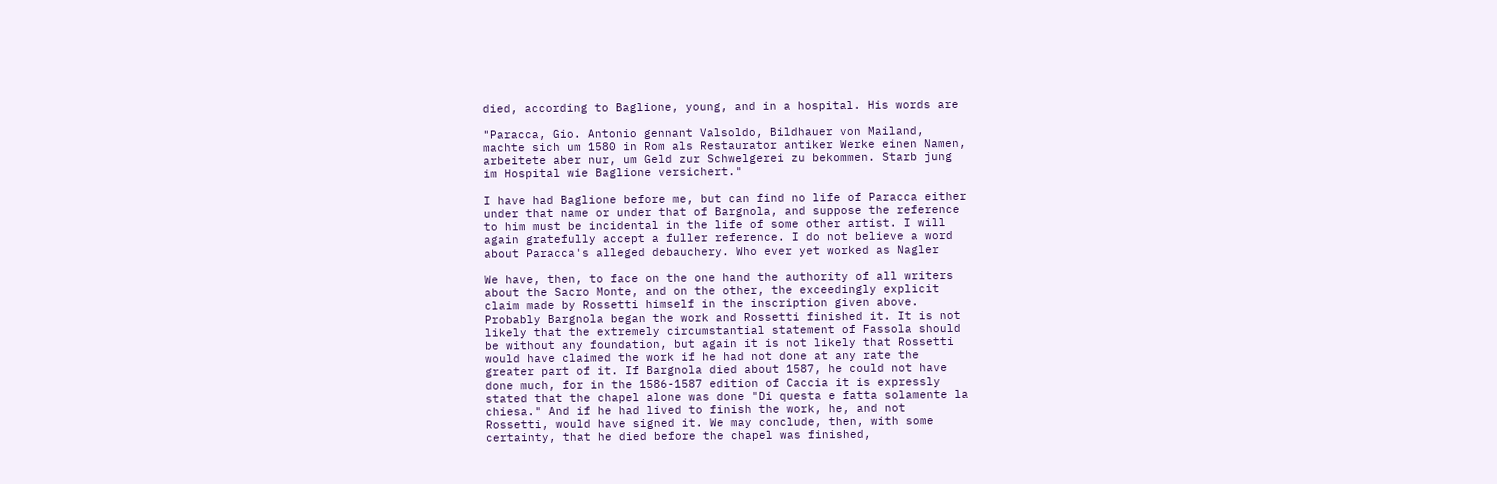died, according to Baglione, young, and in a hospital. His words are

"Paracca, Gio. Antonio gennant Valsoldo, Bildhauer von Mailand,
machte sich um 1580 in Rom als Restaurator antiker Werke einen Namen,
arbeitete aber nur, um Geld zur Schwelgerei zu bekommen. Starb jung
im Hospital wie Baglione versichert."

I have had Baglione before me, but can find no life of Paracca either
under that name or under that of Bargnola, and suppose the reference
to him must be incidental in the life of some other artist. I will
again gratefully accept a fuller reference. I do not believe a word
about Paracca's alleged debauchery. Who ever yet worked as Nagler

We have, then, to face on the one hand the authority of all writers
about the Sacro Monte, and on the other, the exceedingly explicit
claim made by Rossetti himself in the inscription given above.
Probably Bargnola began the work and Rossetti finished it. It is not
likely that the extremely circumstantial statement of Fassola should
be without any foundation, but again it is not likely that Rossetti
would have claimed the work if he had not done at any rate the
greater part of it. If Bargnola died about 1587, he could not have
done much, for in the 1586-1587 edition of Caccia it is expressly
stated that the chapel alone was done "Di questa e fatta solamente la
chiesa." And if he had lived to finish the work, he, and not
Rossetti, would have signed it. We may conclude, then, with some
certainty, that he died before the chapel was finished,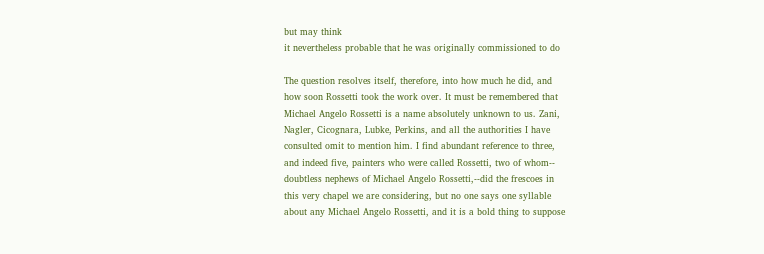but may think
it nevertheless probable that he was originally commissioned to do

The question resolves itself, therefore, into how much he did, and
how soon Rossetti took the work over. It must be remembered that
Michael Angelo Rossetti is a name absolutely unknown to us. Zani,
Nagler, Cicognara, Lubke, Perkins, and all the authorities I have
consulted omit to mention him. I find abundant reference to three,
and indeed five, painters who were called Rossetti, two of whom--
doubtless nephews of Michael Angelo Rossetti,--did the frescoes in
this very chapel we are considering, but no one says one syllable
about any Michael Angelo Rossetti, and it is a bold thing to suppose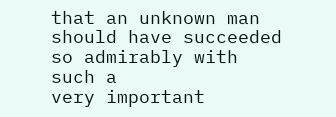that an unknown man should have succeeded so admirably with such a
very important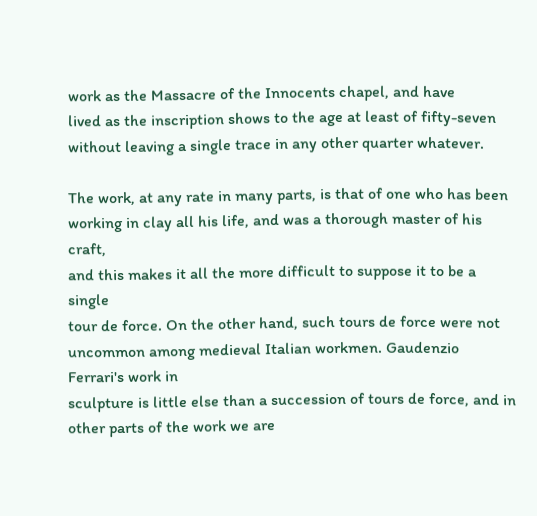work as the Massacre of the Innocents chapel, and have
lived as the inscription shows to the age at least of fifty-seven
without leaving a single trace in any other quarter whatever.

The work, at any rate in many parts, is that of one who has been
working in clay all his life, and was a thorough master of his craft,
and this makes it all the more difficult to suppose it to be a single
tour de force. On the other hand, such tours de force were not
uncommon among medieval Italian workmen. Gaudenzio Ferrari's work in
sculpture is little else than a succession of tours de force, and in
other parts of the work we are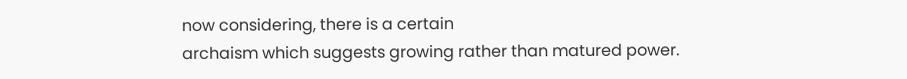now considering, there is a certain
archaism which suggests growing rather than matured power.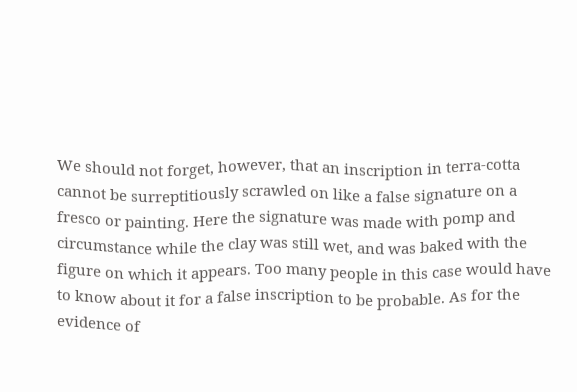We should not forget, however, that an inscription in terra-cotta
cannot be surreptitiously scrawled on like a false signature on a
fresco or painting. Here the signature was made with pomp and
circumstance while the clay was still wet, and was baked with the
figure on which it appears. Too many people in this case would have
to know about it for a false inscription to be probable. As for the
evidence of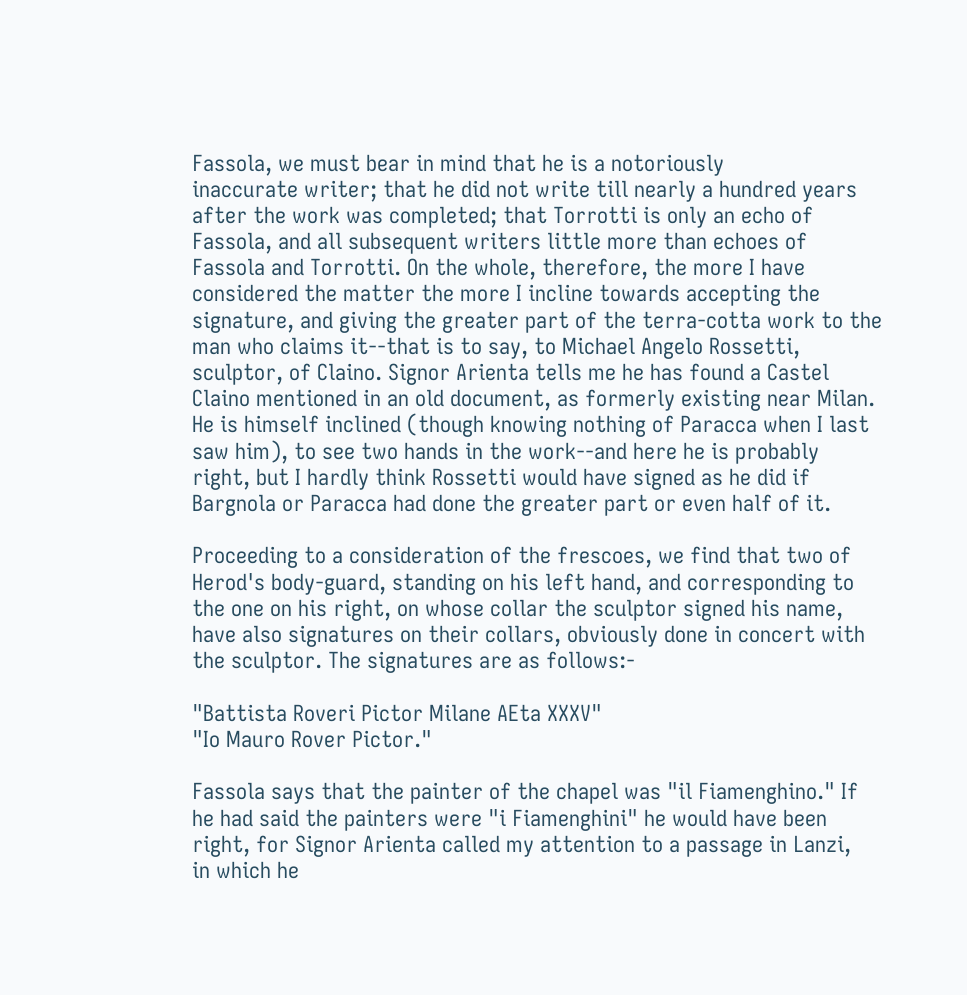Fassola, we must bear in mind that he is a notoriously
inaccurate writer; that he did not write till nearly a hundred years
after the work was completed; that Torrotti is only an echo of
Fassola, and all subsequent writers little more than echoes of
Fassola and Torrotti. On the whole, therefore, the more I have
considered the matter the more I incline towards accepting the
signature, and giving the greater part of the terra-cotta work to the
man who claims it--that is to say, to Michael Angelo Rossetti,
sculptor, of Claino. Signor Arienta tells me he has found a Castel
Claino mentioned in an old document, as formerly existing near Milan.
He is himself inclined (though knowing nothing of Paracca when I last
saw him), to see two hands in the work--and here he is probably
right, but I hardly think Rossetti would have signed as he did if
Bargnola or Paracca had done the greater part or even half of it.

Proceeding to a consideration of the frescoes, we find that two of
Herod's body-guard, standing on his left hand, and corresponding to
the one on his right, on whose collar the sculptor signed his name,
have also signatures on their collars, obviously done in concert with
the sculptor. The signatures are as follows:-

"Battista Roveri Pictor Milane AEta XXXV"
"Io Mauro Rover Pictor."

Fassola says that the painter of the chapel was "il Fiamenghino." If
he had said the painters were "i Fiamenghini" he would have been
right, for Signor Arienta called my attention to a passage in Lanzi,
in which he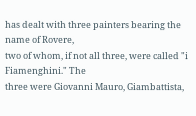has dealt with three painters bearing the name of Rovere,
two of whom, if not all three, were called "i Fiamenghini." The
three were Giovanni Mauro, Giambattista,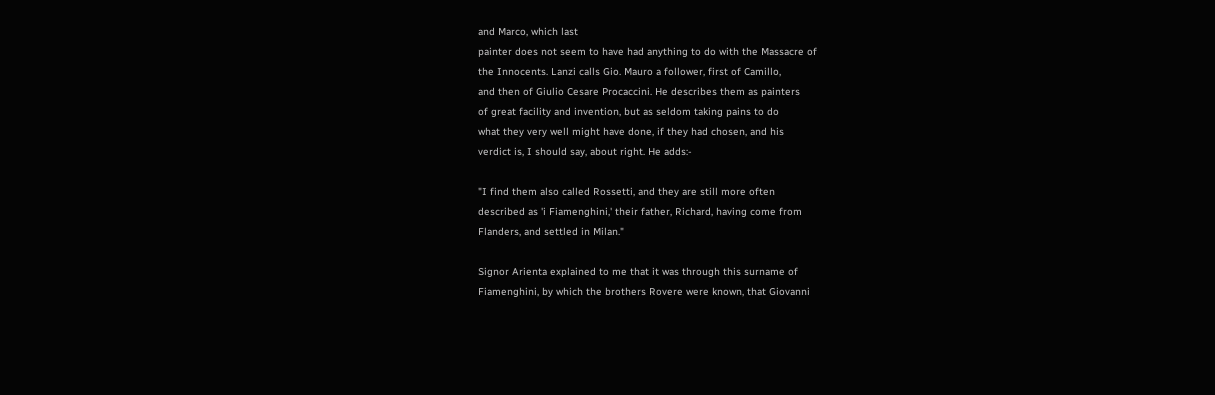and Marco, which last
painter does not seem to have had anything to do with the Massacre of
the Innocents. Lanzi calls Gio. Mauro a follower, first of Camillo,
and then of Giulio Cesare Procaccini. He describes them as painters
of great facility and invention, but as seldom taking pains to do
what they very well might have done, if they had chosen, and his
verdict is, I should say, about right. He adds:-

"I find them also called Rossetti, and they are still more often
described as 'i Fiamenghini,' their father, Richard, having come from
Flanders, and settled in Milan."

Signor Arienta explained to me that it was through this surname of
Fiamenghini, by which the brothers Rovere were known, that Giovanni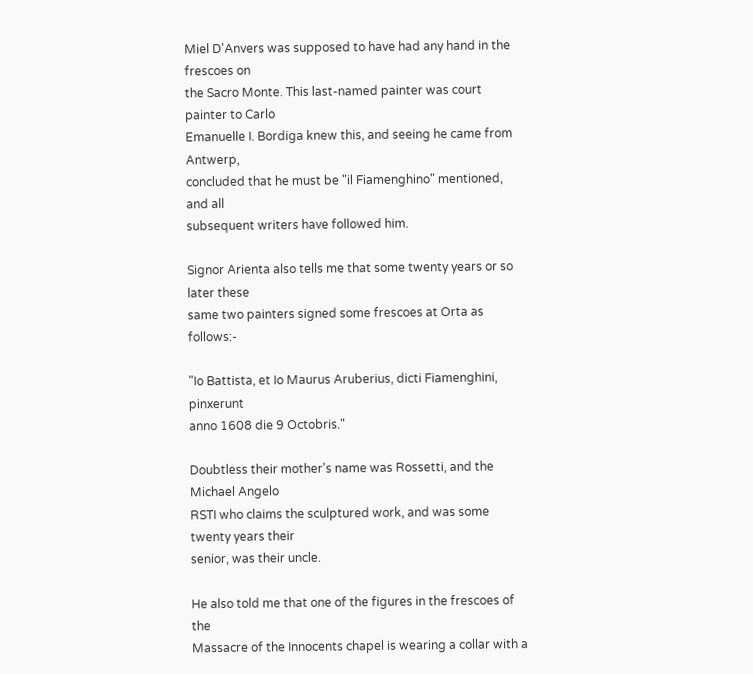Miel D'Anvers was supposed to have had any hand in the frescoes on
the Sacro Monte. This last-named painter was court painter to Carlo
Emanuelle I. Bordiga knew this, and seeing he came from Antwerp,
concluded that he must be "il Fiamenghino" mentioned, and all
subsequent writers have followed him.

Signor Arienta also tells me that some twenty years or so later these
same two painters signed some frescoes at Orta as follows:-

"Io Battista, et Io Maurus Aruberius, dicti Fiamenghini, pinxerunt
anno 1608 die 9 Octobris."

Doubtless their mother's name was Rossetti, and the Michael Angelo
RSTI who claims the sculptured work, and was some twenty years their
senior, was their uncle.

He also told me that one of the figures in the frescoes of the
Massacre of the Innocents chapel is wearing a collar with a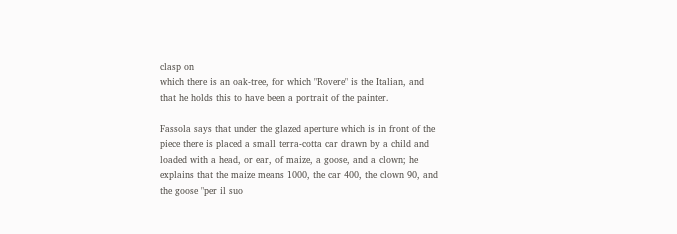clasp on
which there is an oak-tree, for which "Rovere" is the Italian, and
that he holds this to have been a portrait of the painter.

Fassola says that under the glazed aperture which is in front of the
piece there is placed a small terra-cotta car drawn by a child and
loaded with a head, or ear, of maize, a goose, and a clown; he
explains that the maize means 1000, the car 400, the clown 90, and
the goose "per il suo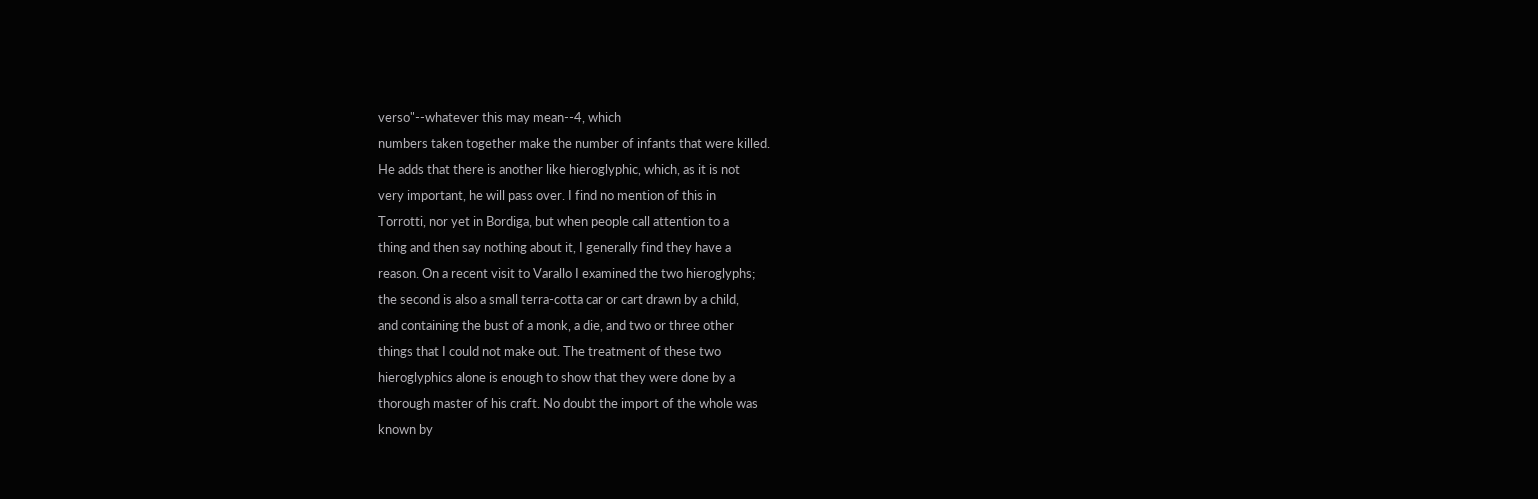verso"--whatever this may mean--4, which
numbers taken together make the number of infants that were killed.
He adds that there is another like hieroglyphic, which, as it is not
very important, he will pass over. I find no mention of this in
Torrotti, nor yet in Bordiga, but when people call attention to a
thing and then say nothing about it, I generally find they have a
reason. On a recent visit to Varallo I examined the two hieroglyphs;
the second is also a small terra-cotta car or cart drawn by a child,
and containing the bust of a monk, a die, and two or three other
things that I could not make out. The treatment of these two
hieroglyphics alone is enough to show that they were done by a
thorough master of his craft. No doubt the import of the whole was
known by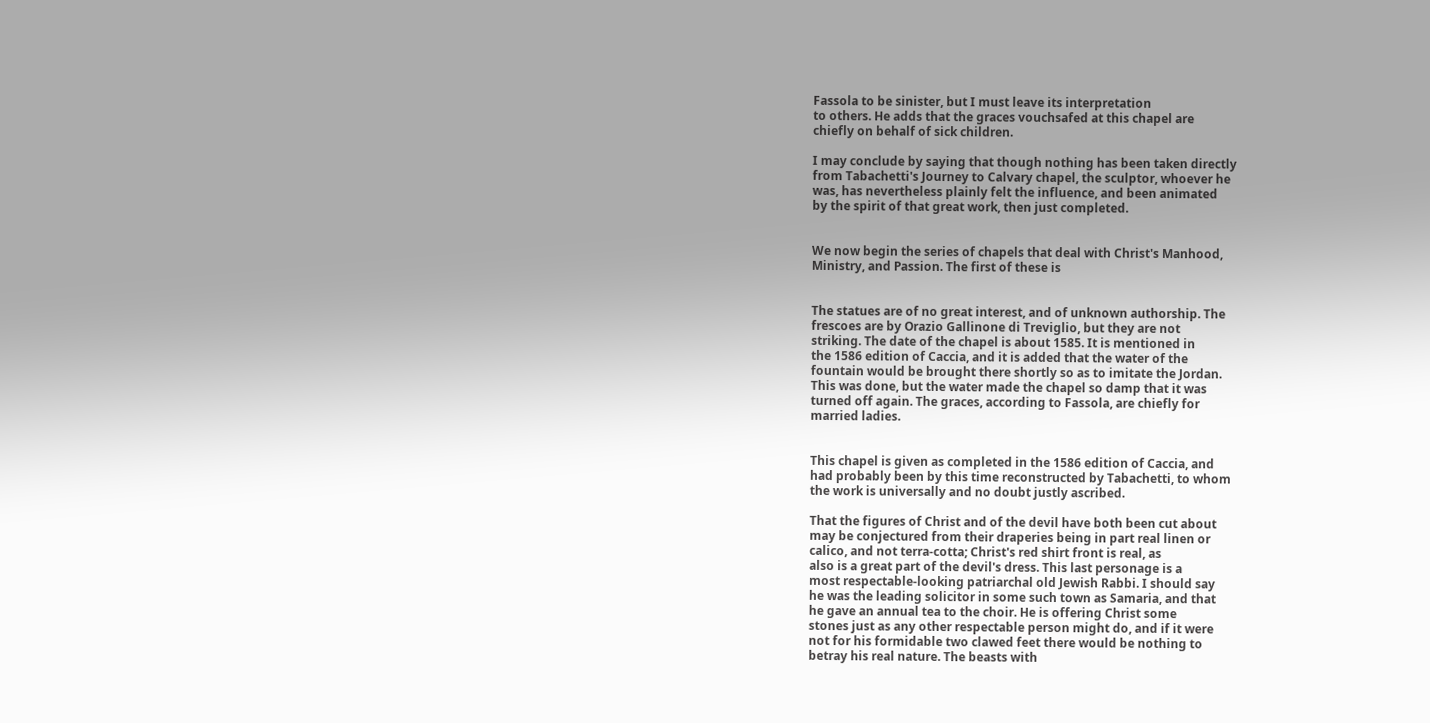Fassola to be sinister, but I must leave its interpretation
to others. He adds that the graces vouchsafed at this chapel are
chiefly on behalf of sick children.

I may conclude by saying that though nothing has been taken directly
from Tabachetti's Journey to Calvary chapel, the sculptor, whoever he
was, has nevertheless plainly felt the influence, and been animated
by the spirit of that great work, then just completed.


We now begin the series of chapels that deal with Christ's Manhood,
Ministry, and Passion. The first of these is


The statues are of no great interest, and of unknown authorship. The
frescoes are by Orazio Gallinone di Treviglio, but they are not
striking. The date of the chapel is about 1585. It is mentioned in
the 1586 edition of Caccia, and it is added that the water of the
fountain would be brought there shortly so as to imitate the Jordan.
This was done, but the water made the chapel so damp that it was
turned off again. The graces, according to Fassola, are chiefly for
married ladies.


This chapel is given as completed in the 1586 edition of Caccia, and
had probably been by this time reconstructed by Tabachetti, to whom
the work is universally and no doubt justly ascribed.

That the figures of Christ and of the devil have both been cut about
may be conjectured from their draperies being in part real linen or
calico, and not terra-cotta; Christ's red shirt front is real, as
also is a great part of the devil's dress. This last personage is a
most respectable-looking patriarchal old Jewish Rabbi. I should say
he was the leading solicitor in some such town as Samaria, and that
he gave an annual tea to the choir. He is offering Christ some
stones just as any other respectable person might do, and if it were
not for his formidable two clawed feet there would be nothing to
betray his real nature. The beasts with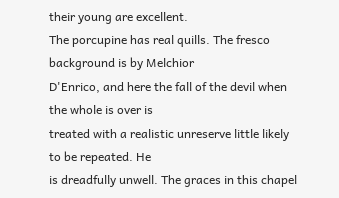their young are excellent.
The porcupine has real quills. The fresco background is by Melchior
D'Enrico, and here the fall of the devil when the whole is over is
treated with a realistic unreserve little likely to be repeated. He
is dreadfully unwell. The graces in this chapel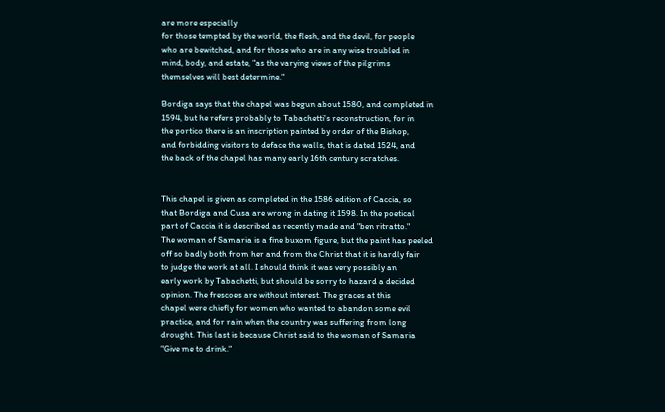are more especially
for those tempted by the world, the flesh, and the devil, for people
who are bewitched, and for those who are in any wise troubled in
mind, body, and estate, "as the varying views of the pilgrims
themselves will best determine."

Bordiga says that the chapel was begun about 1580, and completed in
1594, but he refers probably to Tabachetti's reconstruction, for in
the portico there is an inscription painted by order of the Bishop,
and forbidding visitors to deface the walls, that is dated 1524, and
the back of the chapel has many early 16th century scratches.


This chapel is given as completed in the 1586 edition of Caccia, so
that Bordiga and Cusa are wrong in dating it 1598. In the poetical
part of Caccia it is described as recently made and "ben ritratto."
The woman of Samaria is a fine buxom figure, but the paint has peeled
off so badly both from her and from the Christ that it is hardly fair
to judge the work at all. I should think it was very possibly an
early work by Tabachetti, but should be sorry to hazard a decided
opinion. The frescoes are without interest. The graces at this
chapel were chiefly for women who wanted to abandon some evil
practice, and for rain when the country was suffering from long
drought. This last is because Christ said to the woman of Samaria
"Give me to drink."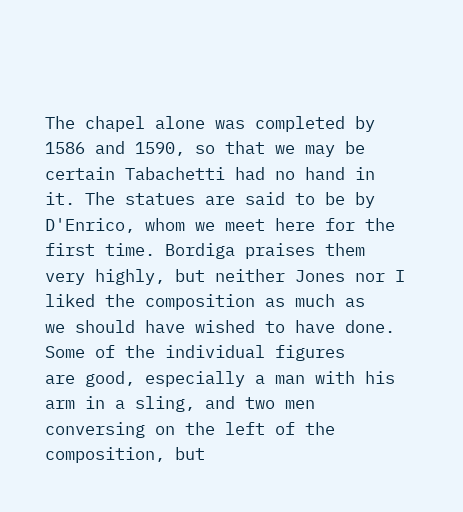The chapel alone was completed by 1586 and 1590, so that we may be
certain Tabachetti had no hand in it. The statues are said to be by
D'Enrico, whom we meet here for the first time. Bordiga praises them
very highly, but neither Jones nor I liked the composition as much as
we should have wished to have done. Some of the individual figures
are good, especially a man with his arm in a sling, and two men
conversing on the left of the composition, but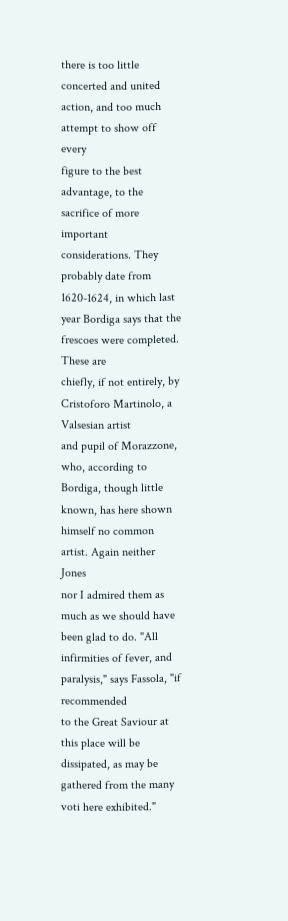there is too little
concerted and united action, and too much attempt to show off every
figure to the best advantage, to the sacrifice of more important
considerations. They probably date from 1620-1624, in which last
year Bordiga says that the frescoes were completed. These are
chiefly, if not entirely, by Cristoforo Martinolo, a Valsesian artist
and pupil of Morazzone, who, according to Bordiga, though little
known, has here shown himself no common artist. Again neither Jones
nor I admired them as much as we should have been glad to do. "All
infirmities of fever, and paralysis," says Fassola, "if recommended
to the Great Saviour at this place will be dissipated, as may be
gathered from the many voti here exhibited."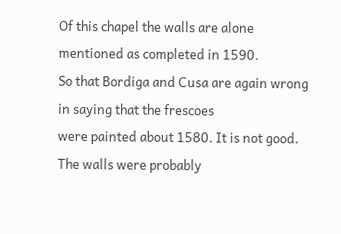Of this chapel the walls are alone mentioned as completed in 1590.
So that Bordiga and Cusa are again wrong in saying that the frescoes
were painted about 1580. It is not good. The walls were probably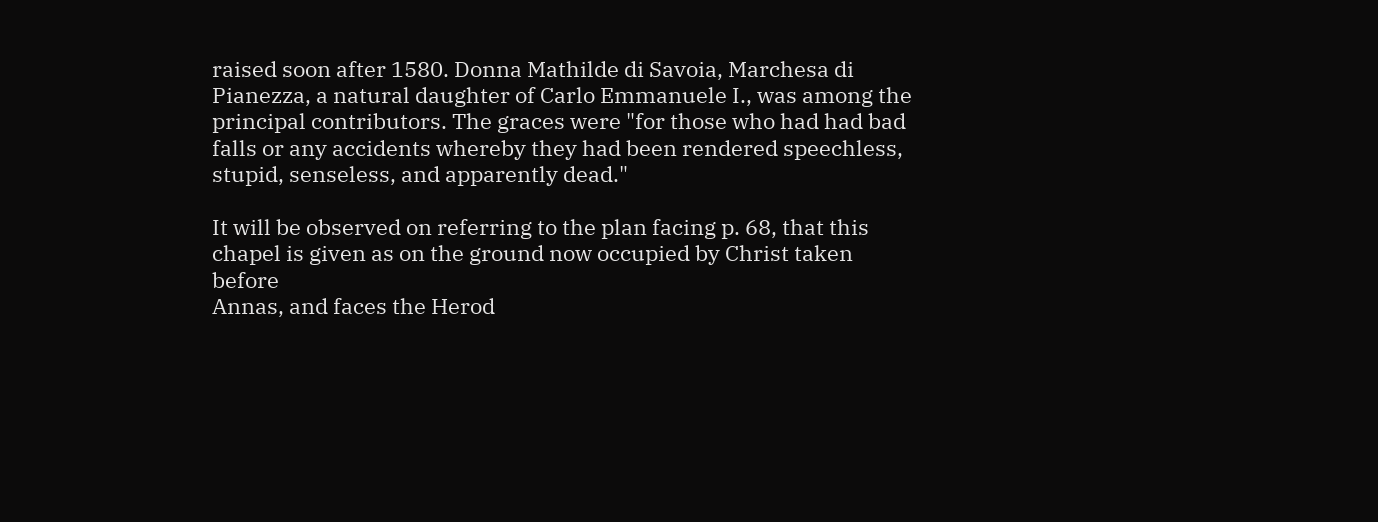raised soon after 1580. Donna Mathilde di Savoia, Marchesa di
Pianezza, a natural daughter of Carlo Emmanuele I., was among the
principal contributors. The graces were "for those who had had bad
falls or any accidents whereby they had been rendered speechless,
stupid, senseless, and apparently dead."

It will be observed on referring to the plan facing p. 68, that this
chapel is given as on the ground now occupied by Christ taken before
Annas, and faces the Herod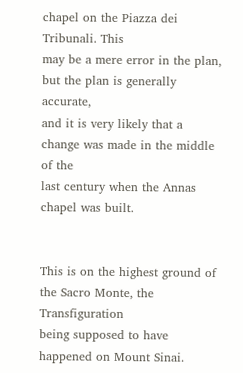chapel on the Piazza dei Tribunali. This
may be a mere error in the plan, but the plan is generally accurate,
and it is very likely that a change was made in the middle of the
last century when the Annas chapel was built.


This is on the highest ground of the Sacro Monte, the Transfiguration
being supposed to have happened on Mount Sinai.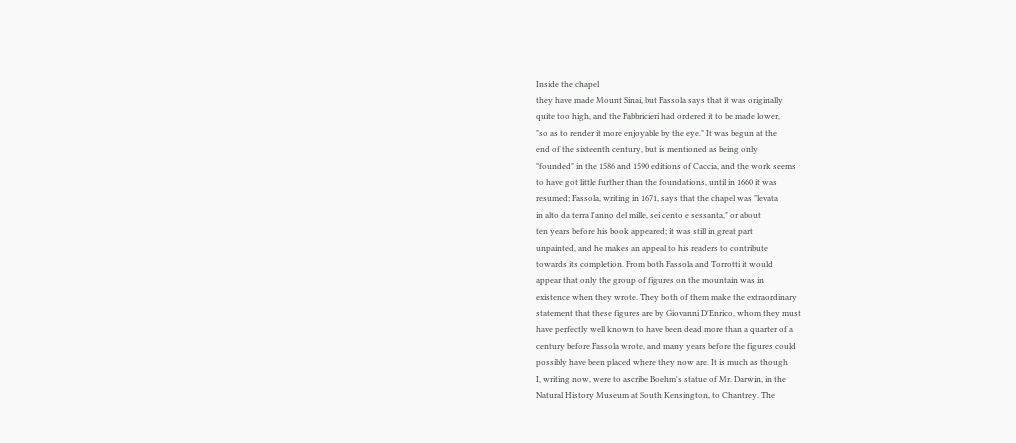Inside the chapel
they have made Mount Sinai, but Fassola says that it was originally
quite too high, and the Fabbricieri had ordered it to be made lower,
"so as to render it more enjoyable by the eye." It was begun at the
end of the sixteenth century, but is mentioned as being only
"founded" in the 1586 and 1590 editions of Caccia, and the work seems
to have got little further than the foundations, until in 1660 it was
resumed; Fassola, writing in 1671, says that the chapel was "levata
in alto da terra l'anno del mille, sei cento e sessanta," or about
ten years before his book appeared; it was still in great part
unpainted, and he makes an appeal to his readers to contribute
towards its completion. From both Fassola and Torrotti it would
appear that only the group of figures on the mountain was in
existence when they wrote. They both of them make the extraordinary
statement that these figures are by Giovanni D'Enrico, whom they must
have perfectly well known to have been dead more than a quarter of a
century before Fassola wrote, and many years before the figures could
possibly have been placed where they now are. It is much as though
I, writing now, were to ascribe Boehm's statue of Mr. Darwin, in the
Natural History Museum at South Kensington, to Chantrey. The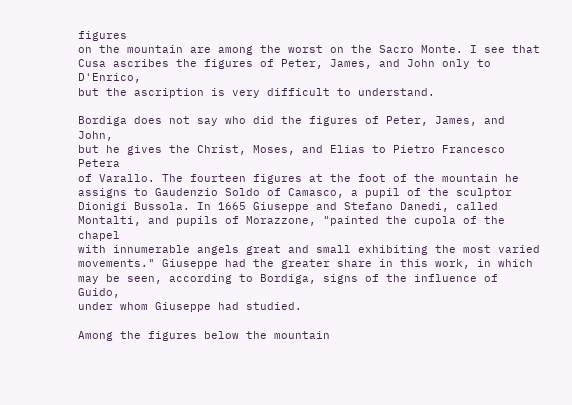figures
on the mountain are among the worst on the Sacro Monte. I see that
Cusa ascribes the figures of Peter, James, and John only to D'Enrico,
but the ascription is very difficult to understand.

Bordiga does not say who did the figures of Peter, James, and John,
but he gives the Christ, Moses, and Elias to Pietro Francesco Petera
of Varallo. The fourteen figures at the foot of the mountain he
assigns to Gaudenzio Soldo of Camasco, a pupil of the sculptor
Dionigi Bussola. In 1665 Giuseppe and Stefano Danedi, called
Montalti, and pupils of Morazzone, "painted the cupola of the chapel
with innumerable angels great and small exhibiting the most varied
movements." Giuseppe had the greater share in this work, in which
may be seen, according to Bordiga, signs of the influence of Guido,
under whom Giuseppe had studied.

Among the figures below the mountain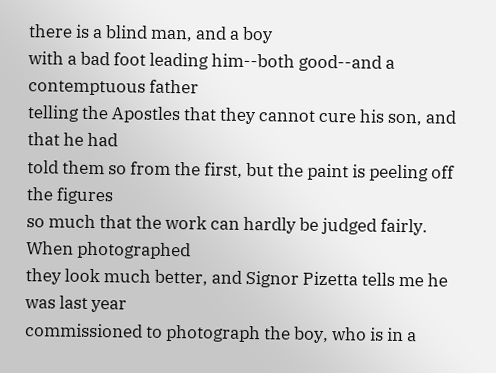there is a blind man, and a boy
with a bad foot leading him--both good--and a contemptuous father
telling the Apostles that they cannot cure his son, and that he had
told them so from the first, but the paint is peeling off the figures
so much that the work can hardly be judged fairly. When photographed
they look much better, and Signor Pizetta tells me he was last year
commissioned to photograph the boy, who is in a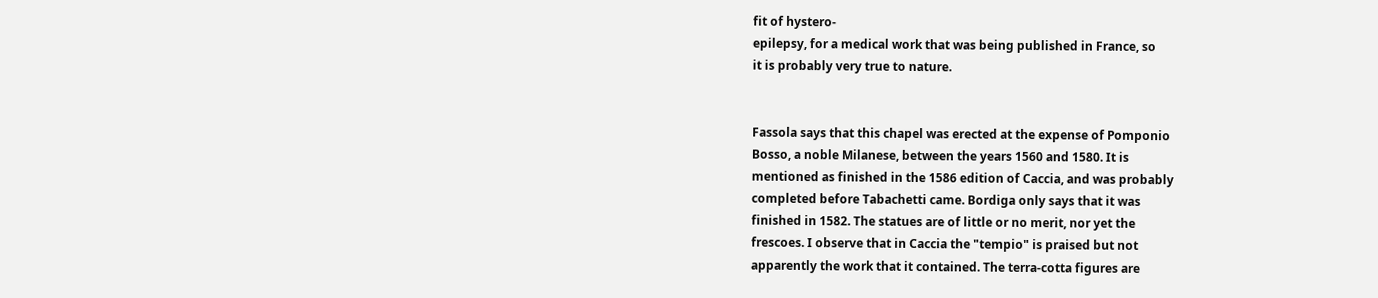fit of hystero-
epilepsy, for a medical work that was being published in France, so
it is probably very true to nature.


Fassola says that this chapel was erected at the expense of Pomponio
Bosso, a noble Milanese, between the years 1560 and 1580. It is
mentioned as finished in the 1586 edition of Caccia, and was probably
completed before Tabachetti came. Bordiga only says that it was
finished in 1582. The statues are of little or no merit, nor yet the
frescoes. I observe that in Caccia the "tempio" is praised but not
apparently the work that it contained. The terra-cotta figures are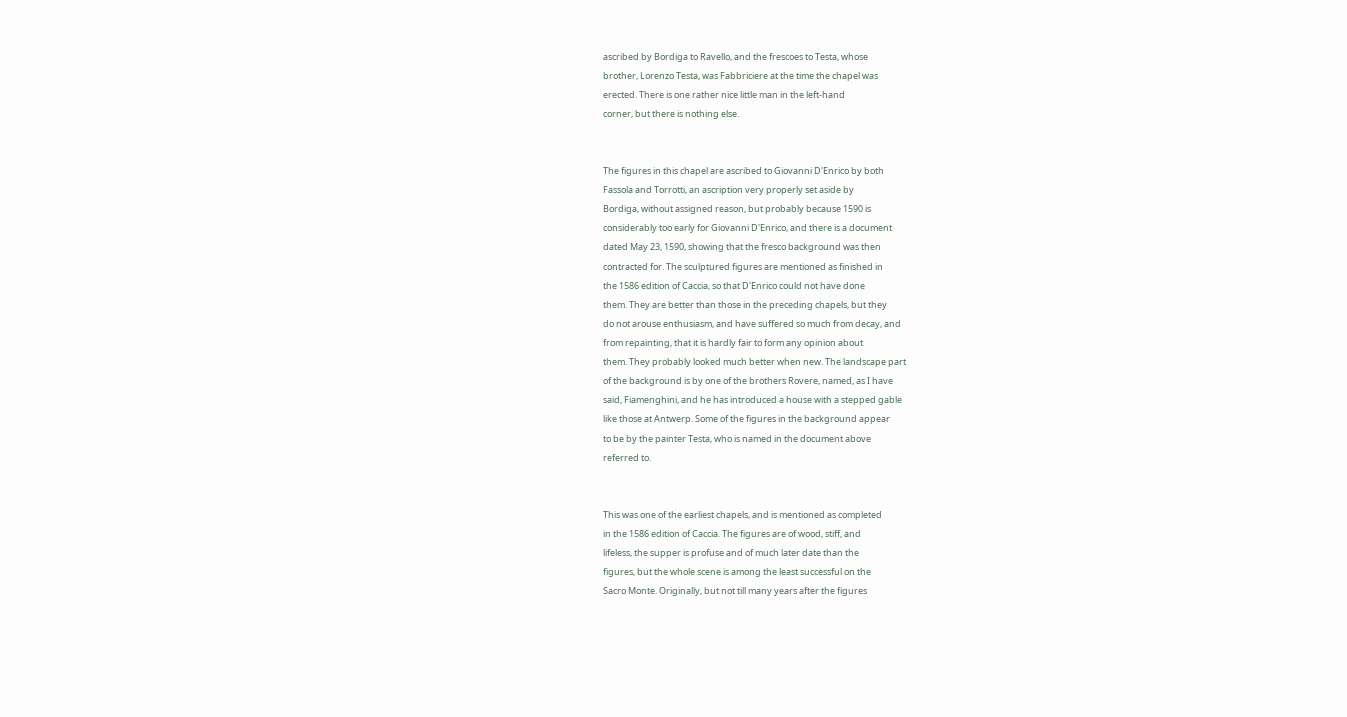ascribed by Bordiga to Ravello, and the frescoes to Testa, whose
brother, Lorenzo Testa, was Fabbriciere at the time the chapel was
erected. There is one rather nice little man in the left-hand
corner, but there is nothing else.


The figures in this chapel are ascribed to Giovanni D'Enrico by both
Fassola and Torrotti, an ascription very properly set aside by
Bordiga, without assigned reason, but probably because 1590 is
considerably too early for Giovanni D'Enrico, and there is a document
dated May 23, 1590, showing that the fresco background was then
contracted for. The sculptured figures are mentioned as finished in
the 1586 edition of Caccia, so that D'Enrico could not have done
them. They are better than those in the preceding chapels, but they
do not arouse enthusiasm, and have suffered so much from decay, and
from repainting, that it is hardly fair to form any opinion about
them. They probably looked much better when new. The landscape part
of the background is by one of the brothers Rovere, named, as I have
said, Fiamenghini, and he has introduced a house with a stepped gable
like those at Antwerp. Some of the figures in the background appear
to be by the painter Testa, who is named in the document above
referred to.


This was one of the earliest chapels, and is mentioned as completed
in the 1586 edition of Caccia. The figures are of wood, stiff, and
lifeless, the supper is profuse and of much later date than the
figures, but the whole scene is among the least successful on the
Sacro Monte. Originally, but not till many years after the figures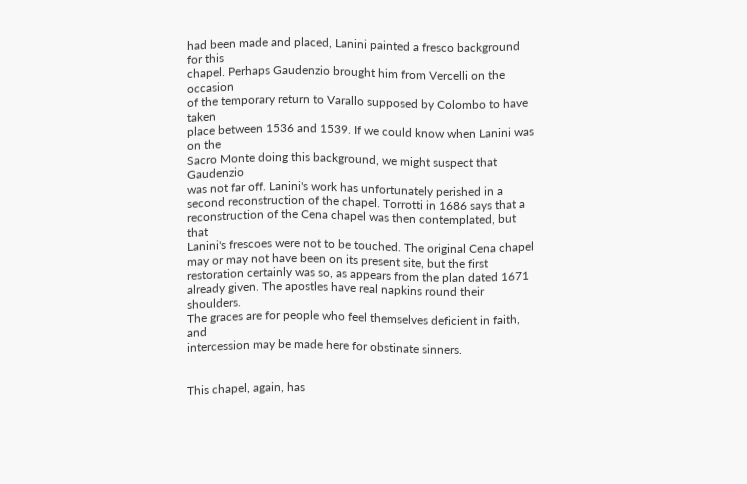had been made and placed, Lanini painted a fresco background for this
chapel. Perhaps Gaudenzio brought him from Vercelli on the occasion
of the temporary return to Varallo supposed by Colombo to have taken
place between 1536 and 1539. If we could know when Lanini was on the
Sacro Monte doing this background, we might suspect that Gaudenzio
was not far off. Lanini's work has unfortunately perished in a
second reconstruction of the chapel. Torrotti in 1686 says that a
reconstruction of the Cena chapel was then contemplated, but that
Lanini's frescoes were not to be touched. The original Cena chapel
may or may not have been on its present site, but the first
restoration certainly was so, as appears from the plan dated 1671
already given. The apostles have real napkins round their shoulders.
The graces are for people who feel themselves deficient in faith, and
intercession may be made here for obstinate sinners.


This chapel, again, has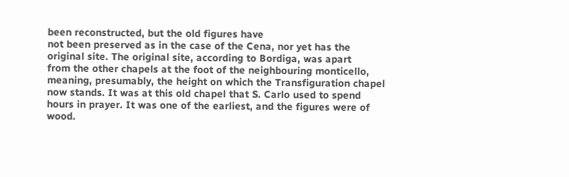been reconstructed, but the old figures have
not been preserved as in the case of the Cena, nor yet has the
original site. The original site, according to Bordiga, was apart
from the other chapels at the foot of the neighbouring monticello,
meaning, presumably, the height on which the Transfiguration chapel
now stands. It was at this old chapel that S. Carlo used to spend
hours in prayer. It was one of the earliest, and the figures were of
wood.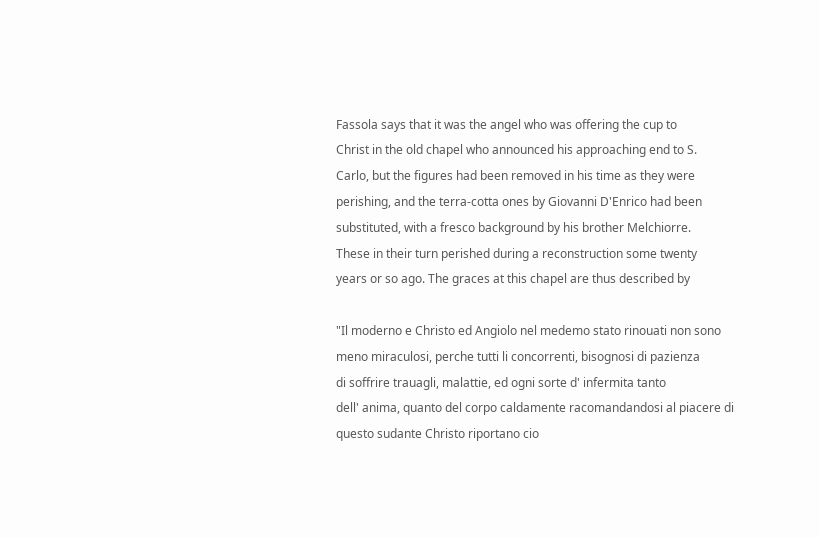Fassola says that it was the angel who was offering the cup to
Christ in the old chapel who announced his approaching end to S.
Carlo, but the figures had been removed in his time as they were
perishing, and the terra-cotta ones by Giovanni D'Enrico had been
substituted, with a fresco background by his brother Melchiorre.
These in their turn perished during a reconstruction some twenty
years or so ago. The graces at this chapel are thus described by

"Il moderno e Christo ed Angiolo nel medemo stato rinouati non sono
meno miraculosi, perche tutti li concorrenti, bisognosi di pazienza
di soffrire trauagli, malattie, ed ogni sorte d' infermita tanto
dell' anima, quanto del corpo caldamente racomandandosi al piacere di
questo sudante Christo riportano cio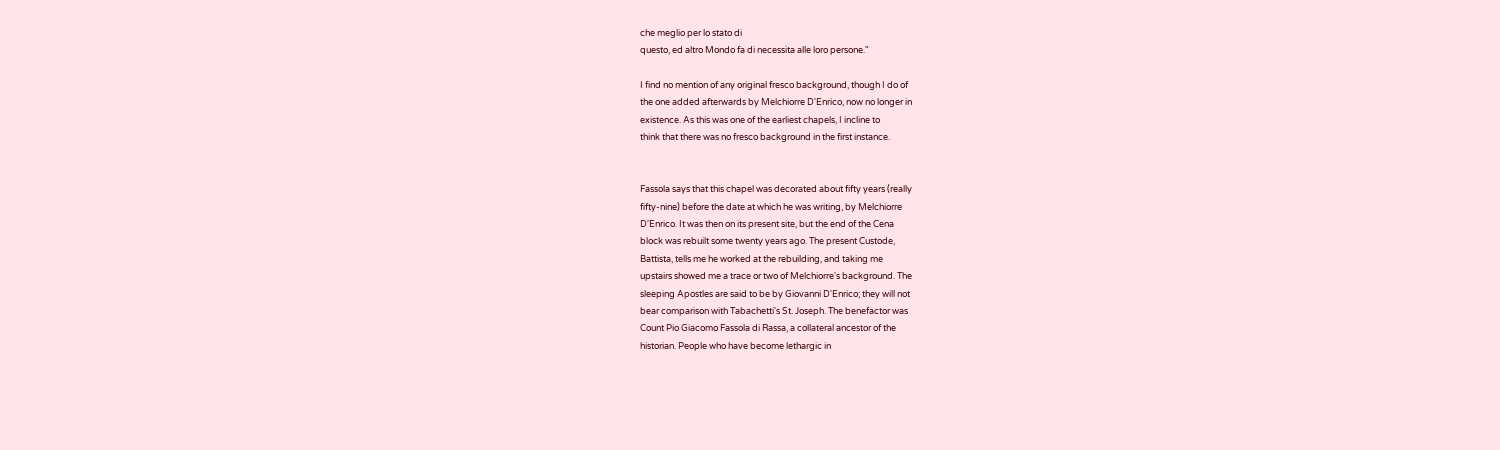che meglio per lo stato di
questo, ed altro Mondo fa di necessita alle loro persone."

I find no mention of any original fresco background, though I do of
the one added afterwards by Melchiorre D'Enrico, now no longer in
existence. As this was one of the earliest chapels, I incline to
think that there was no fresco background in the first instance.


Fassola says that this chapel was decorated about fifty years (really
fifty-nine) before the date at which he was writing, by Melchiorre
D'Enrico. It was then on its present site, but the end of the Cena
block was rebuilt some twenty years ago. The present Custode,
Battista, tells me he worked at the rebuilding, and taking me
upstairs showed me a trace or two of Melchiorre's background. The
sleeping Apostles are said to be by Giovanni D'Enrico; they will not
bear comparison with Tabachetti's St. Joseph. The benefactor was
Count Pio Giacomo Fassola di Rassa, a collateral ancestor of the
historian. People who have become lethargic in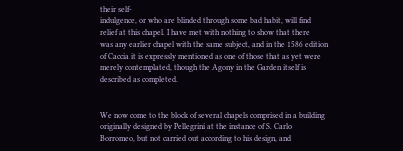their self-
indulgence, or who are blinded through some bad habit, will find
relief at this chapel. I have met with nothing to show that there
was any earlier chapel with the same subject, and in the 1586 edition
of Caccia it is expressly mentioned as one of those that as yet were
merely contemplated, though the Agony in the Garden itself is
described as completed.


We now come to the block of several chapels comprised in a building
originally designed by Pellegrini at the instance of S. Carlo
Borromeo, but not carried out according to his design, and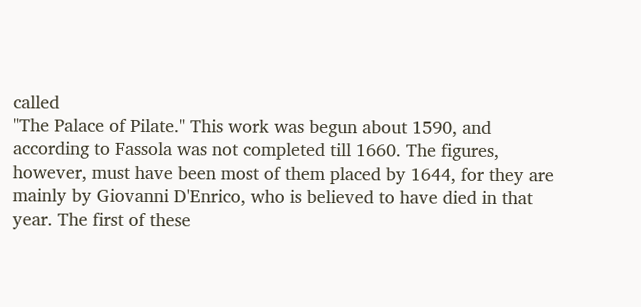called
"The Palace of Pilate." This work was begun about 1590, and
according to Fassola was not completed till 1660. The figures,
however, must have been most of them placed by 1644, for they are
mainly by Giovanni D'Enrico, who is believed to have died in that
year. The first of these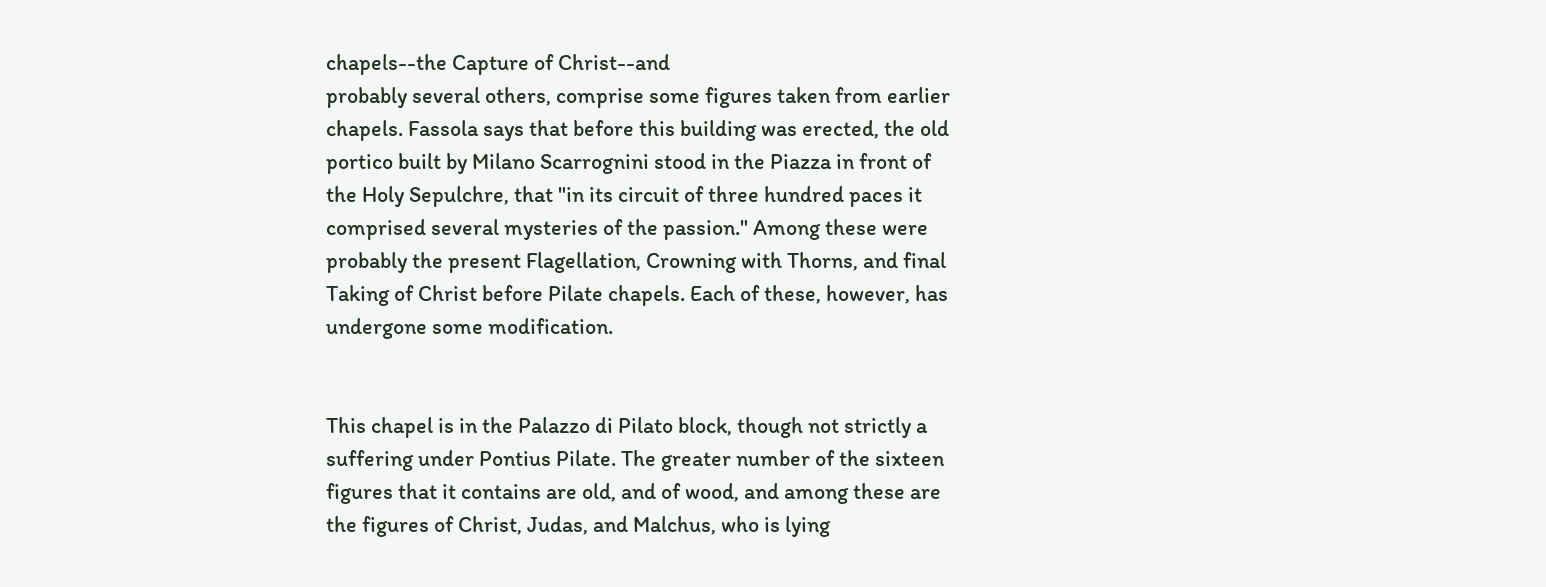chapels--the Capture of Christ--and
probably several others, comprise some figures taken from earlier
chapels. Fassola says that before this building was erected, the old
portico built by Milano Scarrognini stood in the Piazza in front of
the Holy Sepulchre, that "in its circuit of three hundred paces it
comprised several mysteries of the passion." Among these were
probably the present Flagellation, Crowning with Thorns, and final
Taking of Christ before Pilate chapels. Each of these, however, has
undergone some modification.


This chapel is in the Palazzo di Pilato block, though not strictly a
suffering under Pontius Pilate. The greater number of the sixteen
figures that it contains are old, and of wood, and among these are
the figures of Christ, Judas, and Malchus, who is lying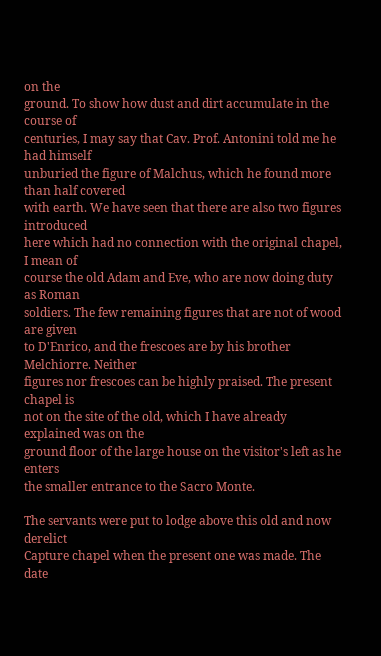on the
ground. To show how dust and dirt accumulate in the course of
centuries, I may say that Cav. Prof. Antonini told me he had himself
unburied the figure of Malchus, which he found more than half covered
with earth. We have seen that there are also two figures introduced
here which had no connection with the original chapel, I mean of
course the old Adam and Eve, who are now doing duty as Roman
soldiers. The few remaining figures that are not of wood are given
to D'Enrico, and the frescoes are by his brother Melchiorre. Neither
figures nor frescoes can be highly praised. The present chapel is
not on the site of the old, which I have already explained was on the
ground floor of the large house on the visitor's left as he enters
the smaller entrance to the Sacro Monte.

The servants were put to lodge above this old and now derelict
Capture chapel when the present one was made. The date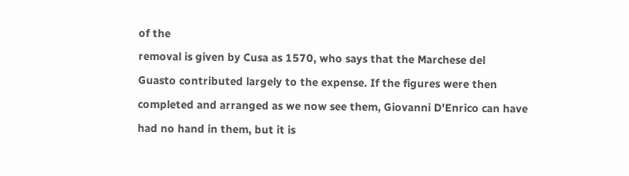of the
removal is given by Cusa as 1570, who says that the Marchese del
Guasto contributed largely to the expense. If the figures were then
completed and arranged as we now see them, Giovanni D'Enrico can have
had no hand in them, but it is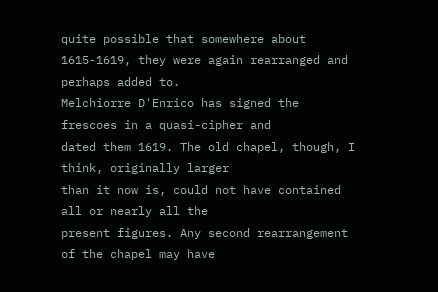quite possible that somewhere about
1615-1619, they were again rearranged and perhaps added to.
Melchiorre D'Enrico has signed the frescoes in a quasi-cipher and
dated them 1619. The old chapel, though, I think, originally larger
than it now is, could not have contained all or nearly all the
present figures. Any second rearrangement of the chapel may have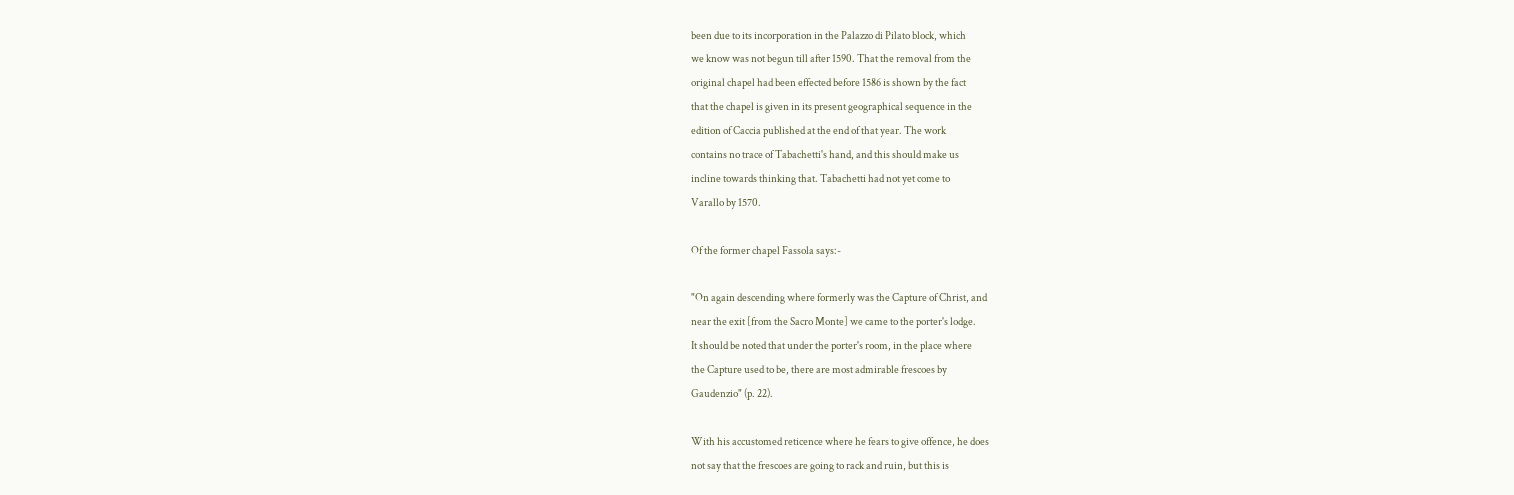been due to its incorporation in the Palazzo di Pilato block, which
we know was not begun till after 1590. That the removal from the
original chapel had been effected before 1586 is shown by the fact
that the chapel is given in its present geographical sequence in the
edition of Caccia published at the end of that year. The work
contains no trace of Tabachetti's hand, and this should make us
incline towards thinking that. Tabachetti had not yet come to
Varallo by 1570.

Of the former chapel Fassola says:-

"On again descending where formerly was the Capture of Christ, and
near the exit [from the Sacro Monte] we came to the porter's lodge.
It should be noted that under the porter's room, in the place where
the Capture used to be, there are most admirable frescoes by
Gaudenzio" (p. 22).

With his accustomed reticence where he fears to give offence, he does
not say that the frescoes are going to rack and ruin, but this is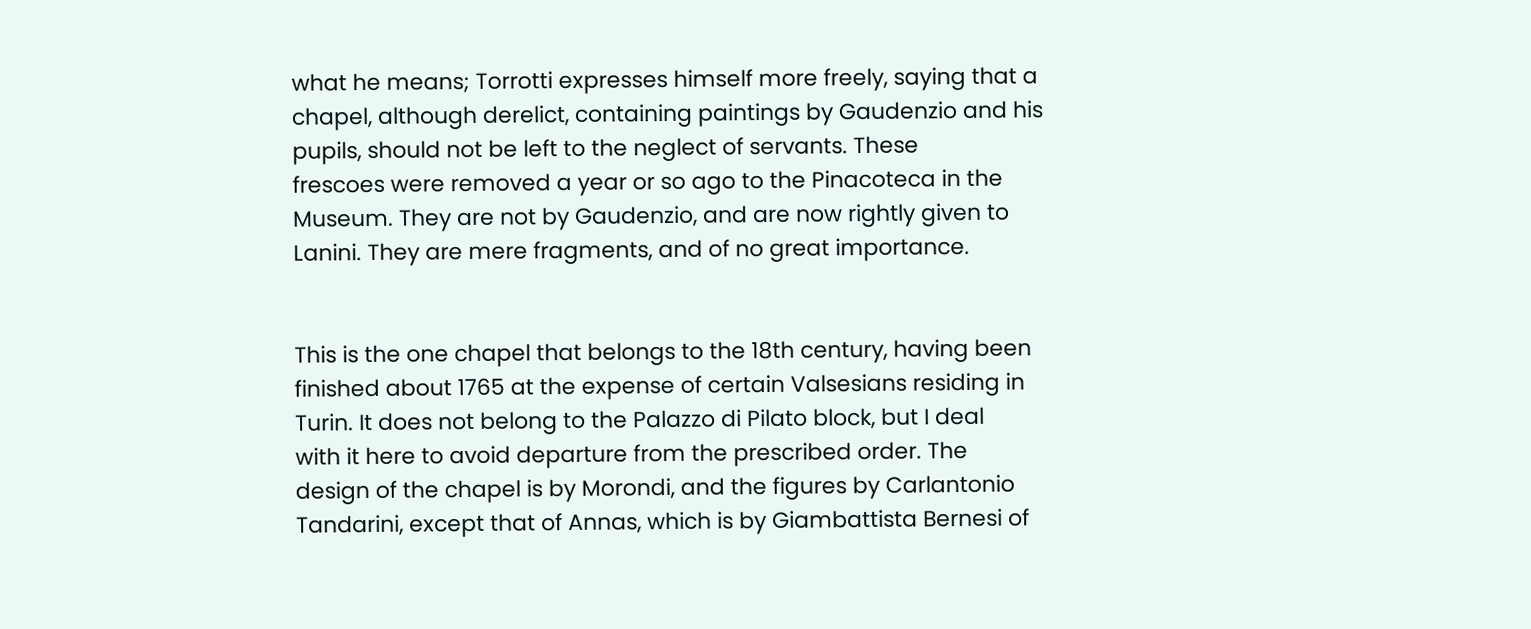what he means; Torrotti expresses himself more freely, saying that a
chapel, although derelict, containing paintings by Gaudenzio and his
pupils, should not be left to the neglect of servants. These
frescoes were removed a year or so ago to the Pinacoteca in the
Museum. They are not by Gaudenzio, and are now rightly given to
Lanini. They are mere fragments, and of no great importance.


This is the one chapel that belongs to the 18th century, having been
finished about 1765 at the expense of certain Valsesians residing in
Turin. It does not belong to the Palazzo di Pilato block, but I deal
with it here to avoid departure from the prescribed order. The
design of the chapel is by Morondi, and the figures by Carlantonio
Tandarini, except that of Annas, which is by Giambattista Bernesi of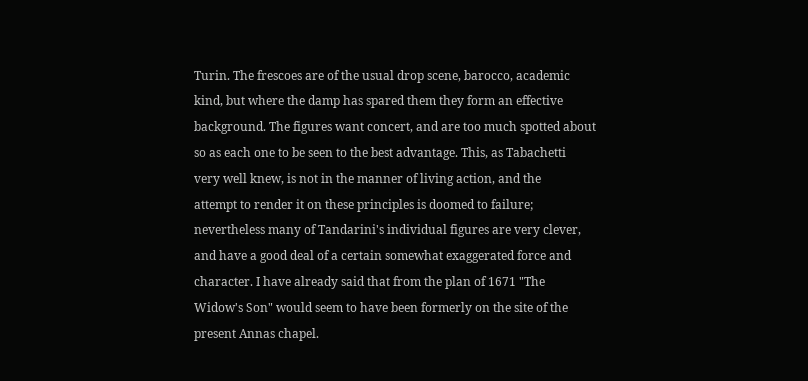Turin. The frescoes are of the usual drop scene, barocco, academic
kind, but where the damp has spared them they form an effective
background. The figures want concert, and are too much spotted about
so as each one to be seen to the best advantage. This, as Tabachetti
very well knew, is not in the manner of living action, and the
attempt to render it on these principles is doomed to failure;
nevertheless many of Tandarini's individual figures are very clever,
and have a good deal of a certain somewhat exaggerated force and
character. I have already said that from the plan of 1671 "The
Widow's Son" would seem to have been formerly on the site of the
present Annas chapel.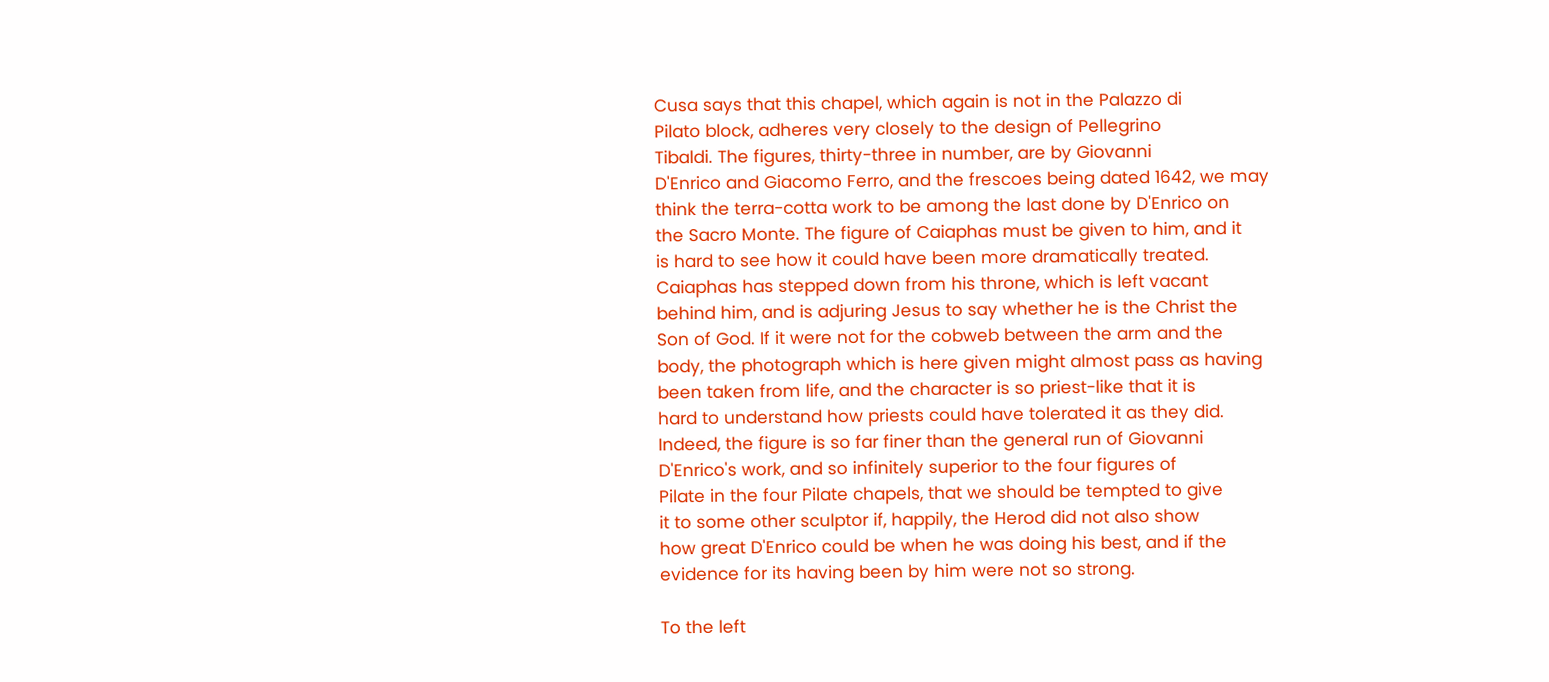Cusa says that this chapel, which again is not in the Palazzo di
Pilato block, adheres very closely to the design of Pellegrino
Tibaldi. The figures, thirty-three in number, are by Giovanni
D'Enrico and Giacomo Ferro, and the frescoes being dated 1642, we may
think the terra-cotta work to be among the last done by D'Enrico on
the Sacro Monte. The figure of Caiaphas must be given to him, and it
is hard to see how it could have been more dramatically treated.
Caiaphas has stepped down from his throne, which is left vacant
behind him, and is adjuring Jesus to say whether he is the Christ the
Son of God. If it were not for the cobweb between the arm and the
body, the photograph which is here given might almost pass as having
been taken from life, and the character is so priest-like that it is
hard to understand how priests could have tolerated it as they did.
Indeed, the figure is so far finer than the general run of Giovanni
D'Enrico's work, and so infinitely superior to the four figures of
Pilate in the four Pilate chapels, that we should be tempted to give
it to some other sculptor if, happily, the Herod did not also show
how great D'Enrico could be when he was doing his best, and if the
evidence for its having been by him were not so strong.

To the left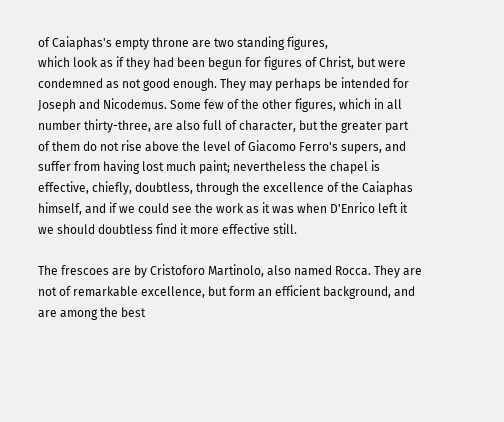of Caiaphas's empty throne are two standing figures,
which look as if they had been begun for figures of Christ, but were
condemned as not good enough. They may perhaps be intended for
Joseph and Nicodemus. Some few of the other figures, which in all
number thirty-three, are also full of character, but the greater part
of them do not rise above the level of Giacomo Ferro's supers, and
suffer from having lost much paint; nevertheless the chapel is
effective, chiefly, doubtless, through the excellence of the Caiaphas
himself, and if we could see the work as it was when D'Enrico left it
we should doubtless find it more effective still.

The frescoes are by Cristoforo Martinolo, also named Rocca. They are
not of remarkable excellence, but form an efficient background, and
are among the best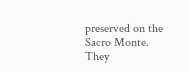preserved on the Sacro Monte. They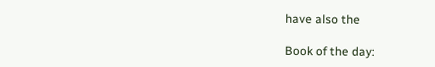have also the

Book of the day: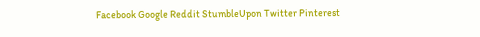Facebook Google Reddit StumbleUpon Twitter Pinterest